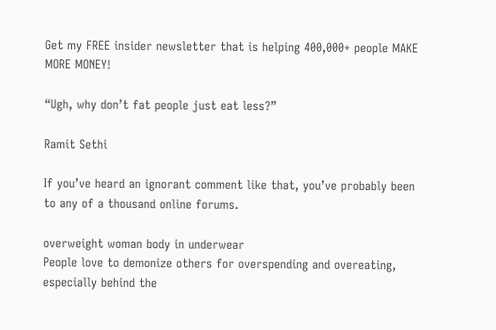Get my FREE insider newsletter that is helping 400,000+ people MAKE MORE MONEY!

“Ugh, why don’t fat people just eat less?”

Ramit Sethi

If you’ve heard an ignorant comment like that, you’ve probably been to any of a thousand online forums.

overweight woman body in underwear
People love to demonize others for overspending and overeating, especially behind the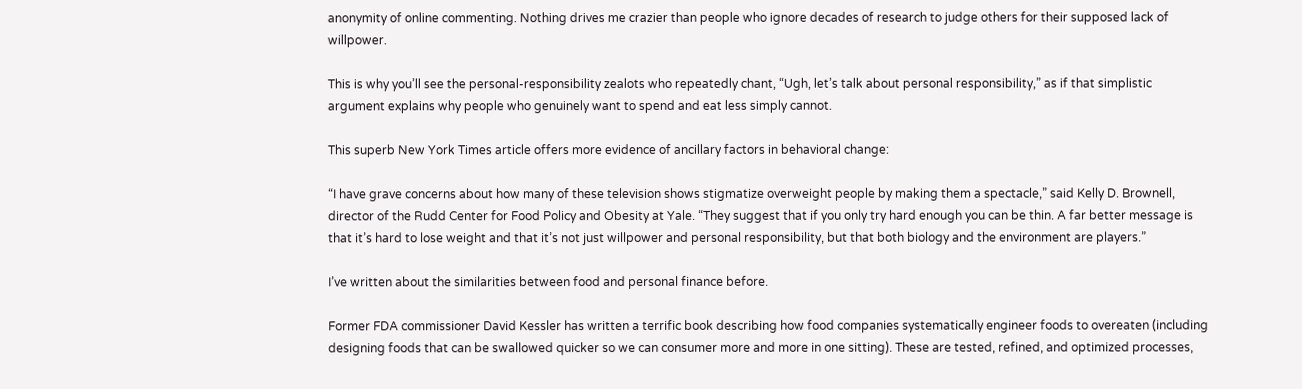anonymity of online commenting. Nothing drives me crazier than people who ignore decades of research to judge others for their supposed lack of willpower.

This is why you’ll see the personal-responsibility zealots who repeatedly chant, “Ugh, let’s talk about personal responsibility,” as if that simplistic argument explains why people who genuinely want to spend and eat less simply cannot.

This superb New York Times article offers more evidence of ancillary factors in behavioral change:

“I have grave concerns about how many of these television shows stigmatize overweight people by making them a spectacle,” said Kelly D. Brownell, director of the Rudd Center for Food Policy and Obesity at Yale. “They suggest that if you only try hard enough you can be thin. A far better message is that it’s hard to lose weight and that it’s not just willpower and personal responsibility, but that both biology and the environment are players.”

I’ve written about the similarities between food and personal finance before.

Former FDA commissioner David Kessler has written a terrific book describing how food companies systematically engineer foods to overeaten (including designing foods that can be swallowed quicker so we can consumer more and more in one sitting). These are tested, refined, and optimized processes,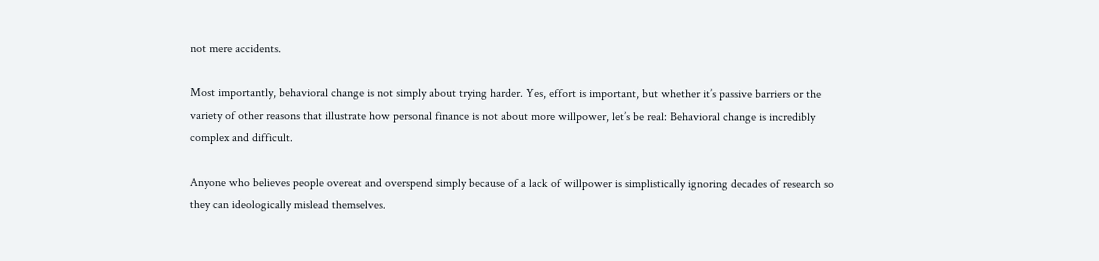not mere accidents.

Most importantly, behavioral change is not simply about trying harder. Yes, effort is important, but whether it’s passive barriers or the variety of other reasons that illustrate how personal finance is not about more willpower, let’s be real: Behavioral change is incredibly complex and difficult.

Anyone who believes people overeat and overspend simply because of a lack of willpower is simplistically ignoring decades of research so they can ideologically mislead themselves.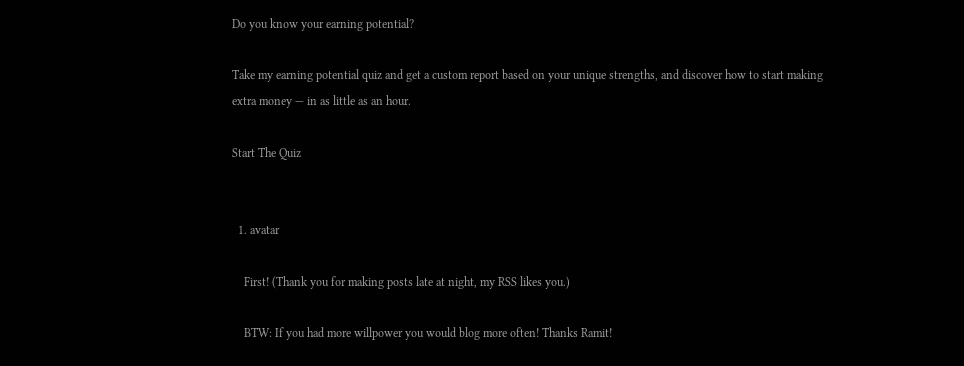Do you know your earning potential?

Take my earning potential quiz and get a custom report based on your unique strengths, and discover how to start making extra money — in as little as an hour.

Start The Quiz


  1. avatar

    First! (Thank you for making posts late at night, my RSS likes you.)

    BTW: If you had more willpower you would blog more often! Thanks Ramit!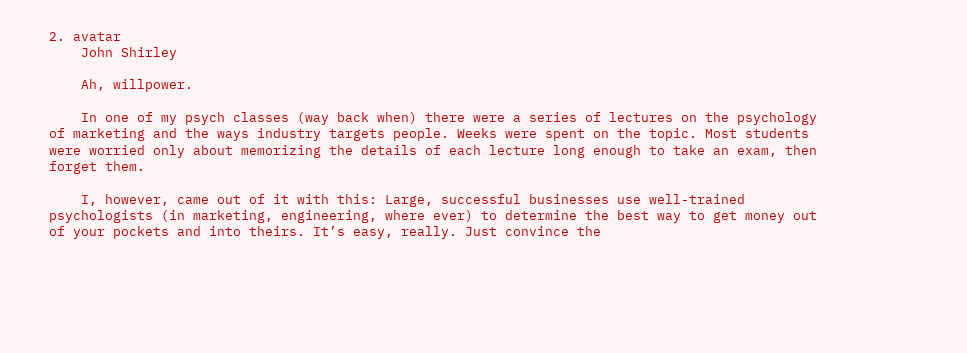2. avatar
    John Shirley

    Ah, willpower.

    In one of my psych classes (way back when) there were a series of lectures on the psychology of marketing and the ways industry targets people. Weeks were spent on the topic. Most students were worried only about memorizing the details of each lecture long enough to take an exam, then forget them.

    I, however, came out of it with this: Large, successful businesses use well-trained psychologists (in marketing, engineering, where ever) to determine the best way to get money out of your pockets and into theirs. It’s easy, really. Just convince the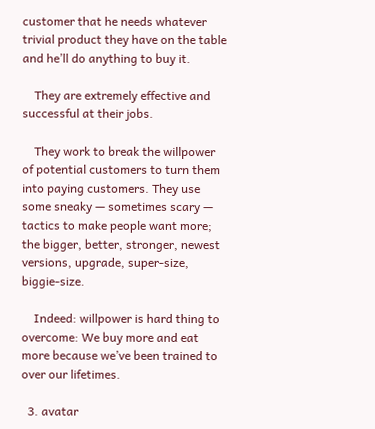customer that he needs whatever trivial product they have on the table and he’ll do anything to buy it.

    They are extremely effective and successful at their jobs.

    They work to break the willpower of potential customers to turn them into paying customers. They use some sneaky — sometimes scary — tactics to make people want more; the bigger, better, stronger, newest versions, upgrade, super-size, biggie-size.

    Indeed: willpower is hard thing to overcome: We buy more and eat more because we’ve been trained to over our lifetimes.

  3. avatar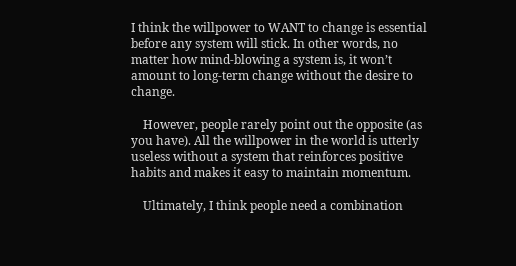I think the willpower to WANT to change is essential before any system will stick. In other words, no matter how mind-blowing a system is, it won’t amount to long-term change without the desire to change.

    However, people rarely point out the opposite (as you have). All the willpower in the world is utterly useless without a system that reinforces positive habits and makes it easy to maintain momentum.

    Ultimately, I think people need a combination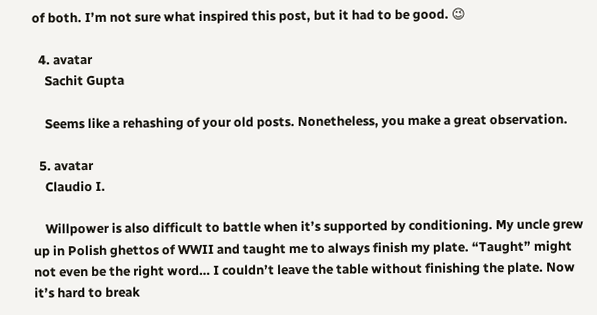of both. I’m not sure what inspired this post, but it had to be good. 😉

  4. avatar
    Sachit Gupta

    Seems like a rehashing of your old posts. Nonetheless, you make a great observation.

  5. avatar
    Claudio I.

    Willpower is also difficult to battle when it’s supported by conditioning. My uncle grew up in Polish ghettos of WWII and taught me to always finish my plate. “Taught” might not even be the right word… I couldn’t leave the table without finishing the plate. Now it’s hard to break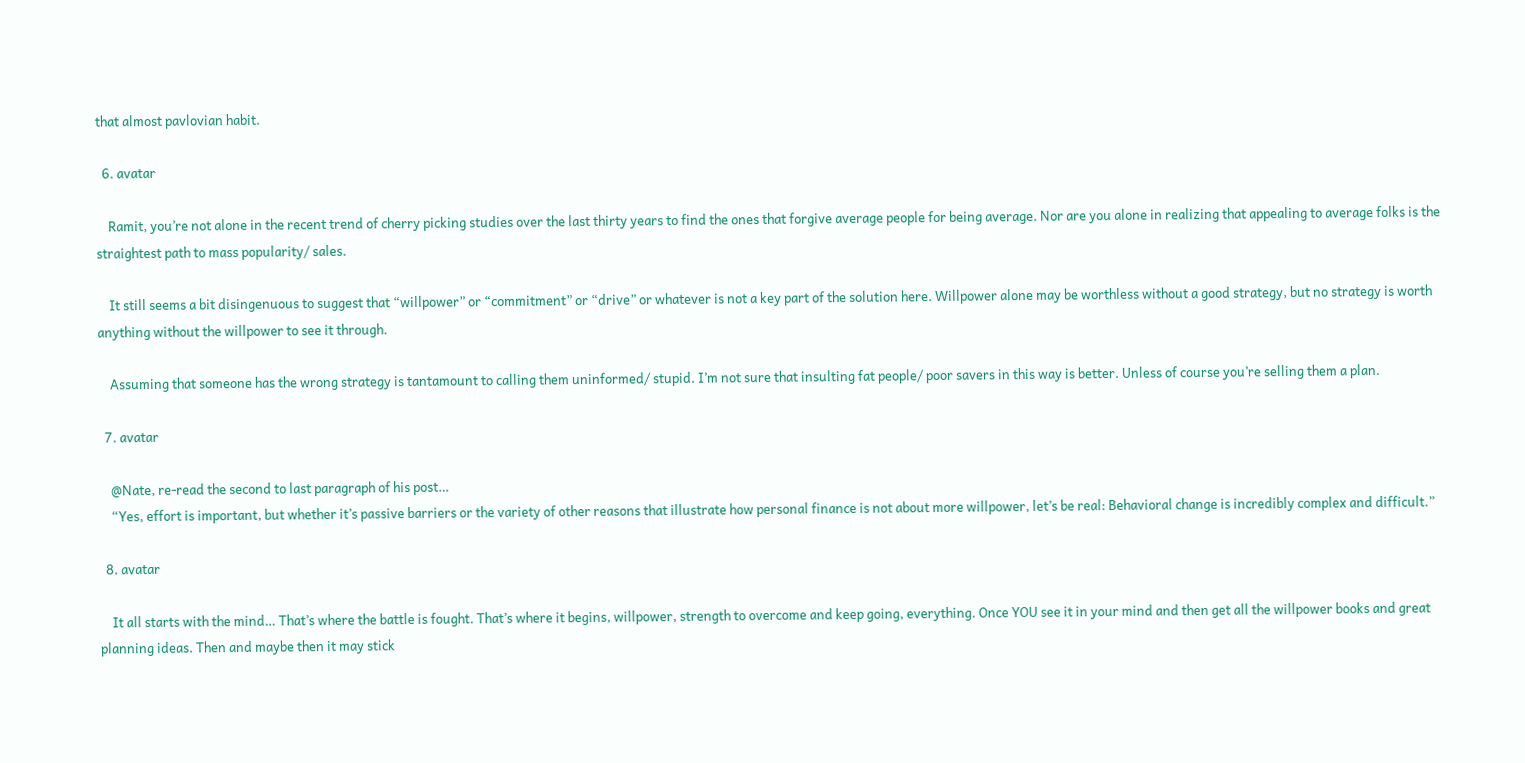that almost pavlovian habit.

  6. avatar

    Ramit, you’re not alone in the recent trend of cherry picking studies over the last thirty years to find the ones that forgive average people for being average. Nor are you alone in realizing that appealing to average folks is the straightest path to mass popularity/ sales.

    It still seems a bit disingenuous to suggest that “willpower” or “commitment” or “drive” or whatever is not a key part of the solution here. Willpower alone may be worthless without a good strategy, but no strategy is worth anything without the willpower to see it through.

    Assuming that someone has the wrong strategy is tantamount to calling them uninformed/ stupid. I’m not sure that insulting fat people/ poor savers in this way is better. Unless of course you’re selling them a plan.

  7. avatar

    @Nate, re-read the second to last paragraph of his post…
    “Yes, effort is important, but whether it’s passive barriers or the variety of other reasons that illustrate how personal finance is not about more willpower, let’s be real: Behavioral change is incredibly complex and difficult.”

  8. avatar

    It all starts with the mind… That’s where the battle is fought. That’s where it begins, willpower, strength to overcome and keep going, everything. Once YOU see it in your mind and then get all the willpower books and great planning ideas. Then and maybe then it may stick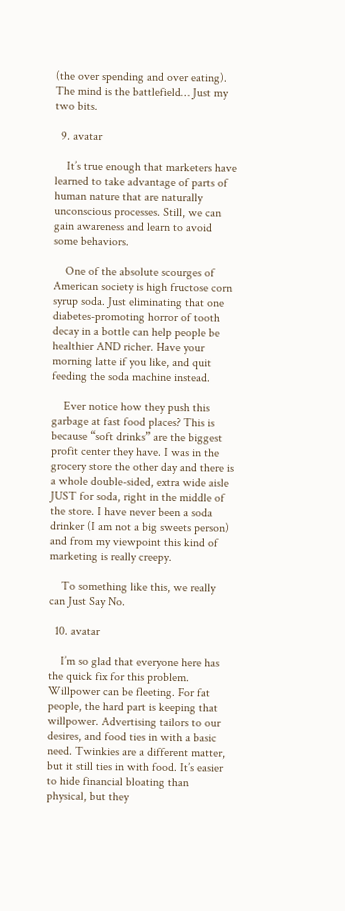(the over spending and over eating). The mind is the battlefield… Just my two bits.

  9. avatar

    It’s true enough that marketers have learned to take advantage of parts of human nature that are naturally unconscious processes. Still, we can gain awareness and learn to avoid some behaviors.

    One of the absolute scourges of American society is high fructose corn syrup soda. Just eliminating that one diabetes-promoting horror of tooth decay in a bottle can help people be healthier AND richer. Have your morning latte if you like, and quit feeding the soda machine instead.

    Ever notice how they push this garbage at fast food places? This is because “soft drinks” are the biggest profit center they have. I was in the grocery store the other day and there is a whole double-sided, extra wide aisle JUST for soda, right in the middle of the store. I have never been a soda drinker (I am not a big sweets person) and from my viewpoint this kind of marketing is really creepy.

    To something like this, we really can Just Say No.

  10. avatar

    I’m so glad that everyone here has the quick fix for this problem. Willpower can be fleeting. For fat people, the hard part is keeping that willpower. Advertising tailors to our desires, and food ties in with a basic need. Twinkies are a different matter, but it still ties in with food. It’s easier to hide financial bloating than physical, but they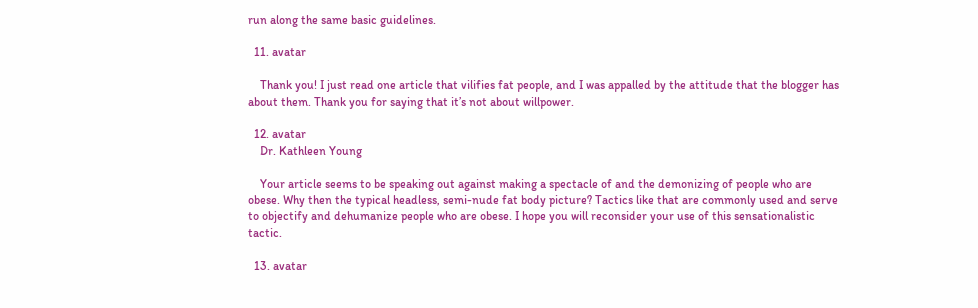run along the same basic guidelines.

  11. avatar

    Thank you! I just read one article that vilifies fat people, and I was appalled by the attitude that the blogger has about them. Thank you for saying that it’s not about willpower.

  12. avatar
    Dr. Kathleen Young

    Your article seems to be speaking out against making a spectacle of and the demonizing of people who are obese. Why then the typical headless, semi-nude fat body picture? Tactics like that are commonly used and serve to objectify and dehumanize people who are obese. I hope you will reconsider your use of this sensationalistic tactic.

  13. avatar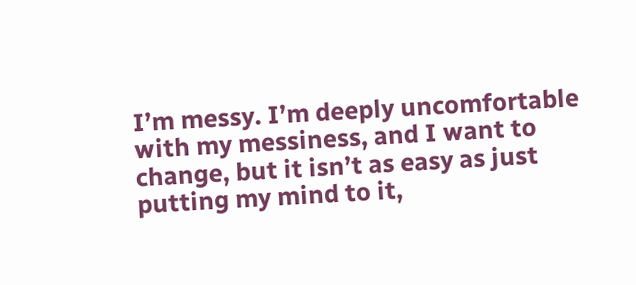I’m messy. I’m deeply uncomfortable with my messiness, and I want to change, but it isn’t as easy as just putting my mind to it,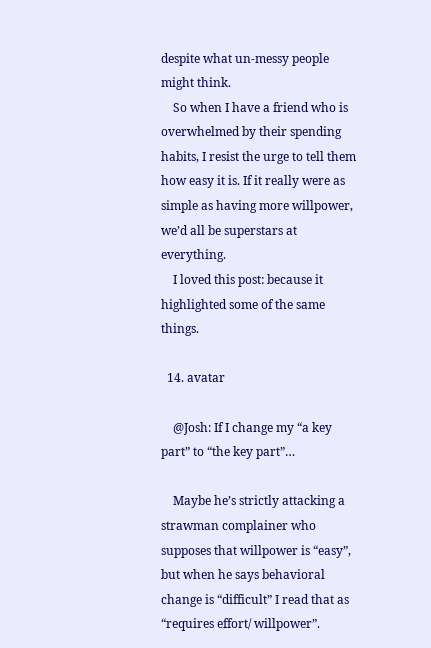despite what un-messy people might think.
    So when I have a friend who is overwhelmed by their spending habits, I resist the urge to tell them how easy it is. If it really were as simple as having more willpower, we’d all be superstars at everything.
    I loved this post: because it highlighted some of the same things.

  14. avatar

    @Josh: If I change my “a key part” to “the key part”…

    Maybe he’s strictly attacking a strawman complainer who supposes that willpower is “easy”, but when he says behavioral change is “difficult” I read that as “requires effort/ willpower”.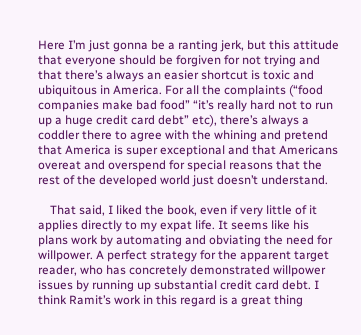Here I’m just gonna be a ranting jerk, but this attitude that everyone should be forgiven for not trying and that there’s always an easier shortcut is toxic and ubiquitous in America. For all the complaints (“food companies make bad food” “it’s really hard not to run up a huge credit card debt” etc), there’s always a coddler there to agree with the whining and pretend that America is super exceptional and that Americans overeat and overspend for special reasons that the rest of the developed world just doesn’t understand.

    That said, I liked the book, even if very little of it applies directly to my expat life. It seems like his plans work by automating and obviating the need for willpower. A perfect strategy for the apparent target reader, who has concretely demonstrated willpower issues by running up substantial credit card debt. I think Ramit’s work in this regard is a great thing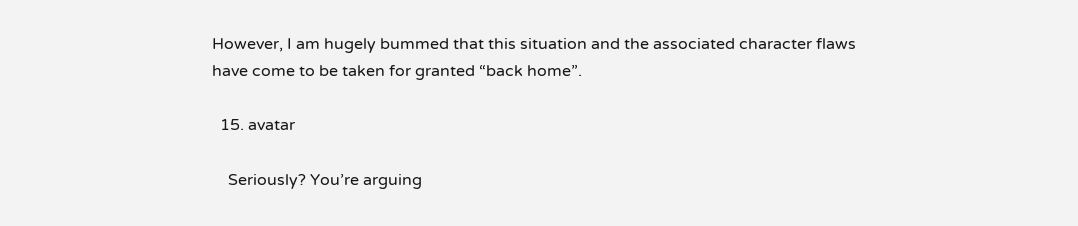However, I am hugely bummed that this situation and the associated character flaws have come to be taken for granted “back home”.

  15. avatar

    Seriously? You’re arguing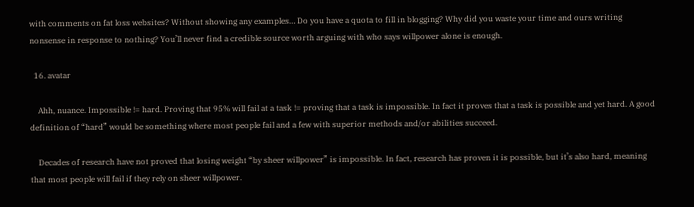with comments on fat loss websites? Without showing any examples… Do you have a quota to fill in blogging? Why did you waste your time and ours writing nonsense in response to nothing? You’ll never find a credible source worth arguing with who says willpower alone is enough.

  16. avatar

    Ahh, nuance. Impossible != hard. Proving that 95% will fail at a task != proving that a task is impossible. In fact it proves that a task is possible and yet hard. A good definition of “hard” would be something where most people fail and a few with superior methods and/or abilities succeed.

    Decades of research have not proved that losing weight “by sheer willpower” is impossible. In fact, research has proven it is possible, but it’s also hard, meaning that most people will fail if they rely on sheer willpower.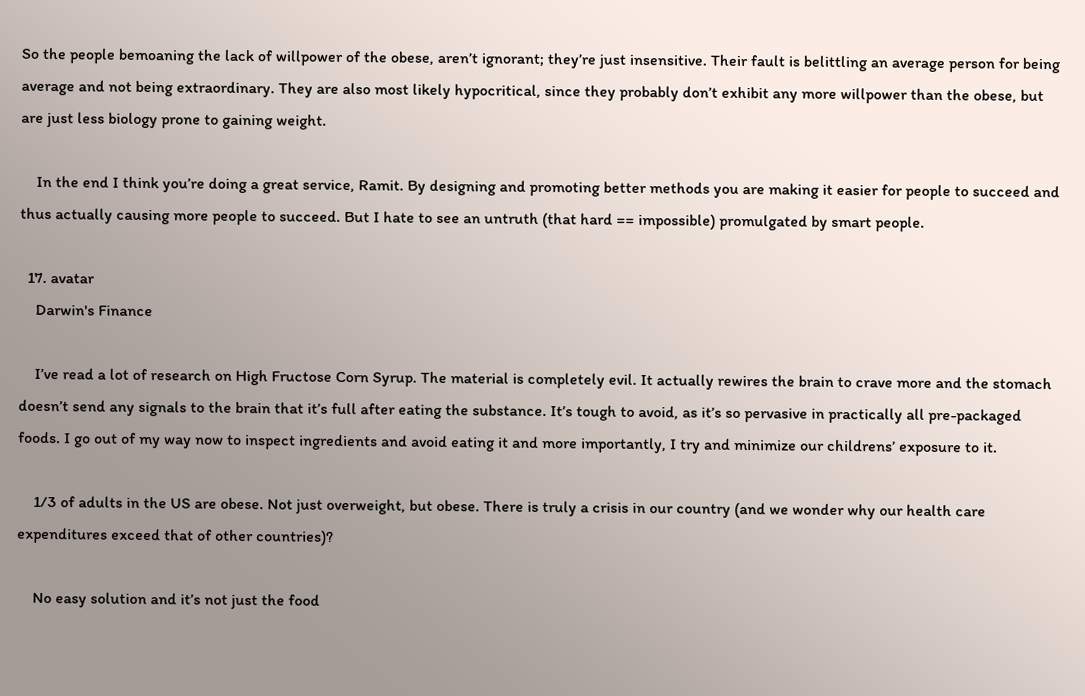So the people bemoaning the lack of willpower of the obese, aren’t ignorant; they’re just insensitive. Their fault is belittling an average person for being average and not being extraordinary. They are also most likely hypocritical, since they probably don’t exhibit any more willpower than the obese, but are just less biology prone to gaining weight.

    In the end I think you’re doing a great service, Ramit. By designing and promoting better methods you are making it easier for people to succeed and thus actually causing more people to succeed. But I hate to see an untruth (that hard == impossible) promulgated by smart people.

  17. avatar
    Darwin's Finance

    I’ve read a lot of research on High Fructose Corn Syrup. The material is completely evil. It actually rewires the brain to crave more and the stomach doesn’t send any signals to the brain that it’s full after eating the substance. It’s tough to avoid, as it’s so pervasive in practically all pre-packaged foods. I go out of my way now to inspect ingredients and avoid eating it and more importantly, I try and minimize our childrens’ exposure to it.

    1/3 of adults in the US are obese. Not just overweight, but obese. There is truly a crisis in our country (and we wonder why our health care expenditures exceed that of other countries)?

    No easy solution and it’s not just the food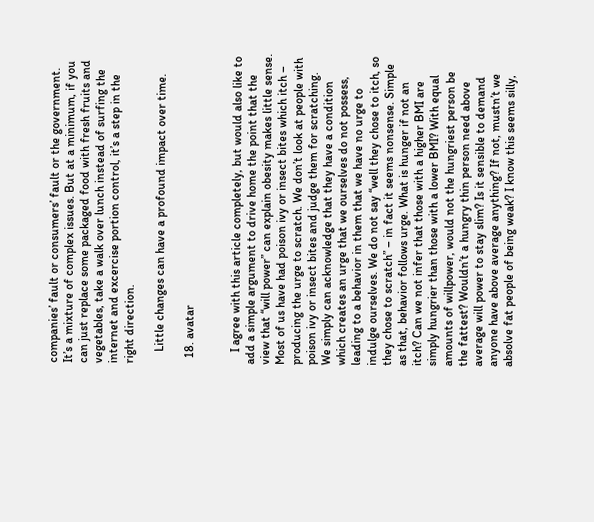companies’ fault or consumers’ fault or the government. It’s a mixture of complex issues. But at a minimum, if you can just replace some packaged food with fresh fruits and vegetables, take a walk over lunch instead of surfing the internet and excercise portion control, it’s a step in the right direction.

    Little changes can have a profound impact over time.

  18. avatar


    I agree with this article completely, but would also like to add a simple argument to drive home the point that the view that “will power” can explain obesity makes little sense. Most of us have had poison ivy or insect bites which itch – producing the urge to scratch. We don’t look at people with poison ivy or insect bites and judge them for scratching. We simply can acknowledge that they have a condition which creates an urge that we ourselves do not possess, leading to a behavior in them that we have no urge to indulge ourselves. We do not say “well they chose to itch, so they chose to scratch” – in fact it seems nonsense. Simple as that, behavior follows urge. What is hunger if not an itch? Can we not infer that those with a higher BMI are simply hungrier than those with a lower BMI? With equal amounts of willpower, would not the hungriest person be the fattest? Wouldn’t a hungry thin person need above average will power to stay slim? Is it sensible to demand anyone have above average anything? If not, mustn’t we absolve fat people of being weak? I know this seems silly,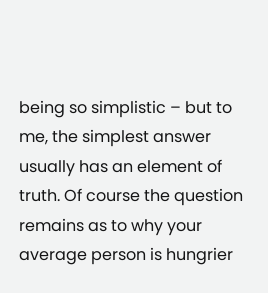being so simplistic – but to me, the simplest answer usually has an element of truth. Of course the question remains as to why your average person is hungrier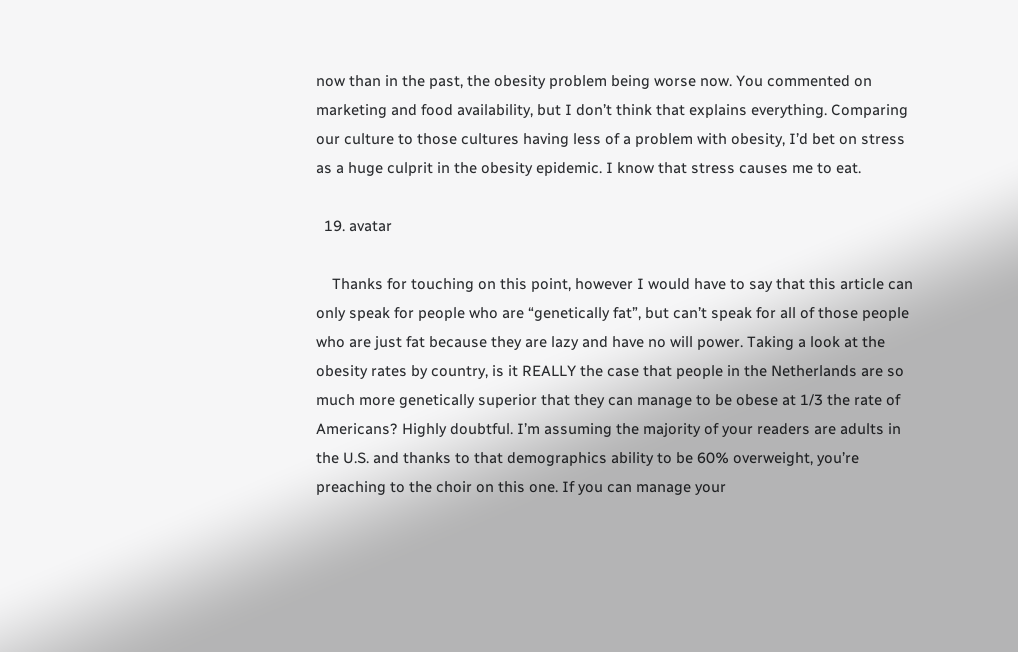now than in the past, the obesity problem being worse now. You commented on marketing and food availability, but I don’t think that explains everything. Comparing our culture to those cultures having less of a problem with obesity, I’d bet on stress as a huge culprit in the obesity epidemic. I know that stress causes me to eat.

  19. avatar

    Thanks for touching on this point, however I would have to say that this article can only speak for people who are “genetically fat”, but can’t speak for all of those people who are just fat because they are lazy and have no will power. Taking a look at the obesity rates by country, is it REALLY the case that people in the Netherlands are so much more genetically superior that they can manage to be obese at 1/3 the rate of Americans? Highly doubtful. I’m assuming the majority of your readers are adults in the U.S. and thanks to that demographics ability to be 60% overweight, you’re preaching to the choir on this one. If you can manage your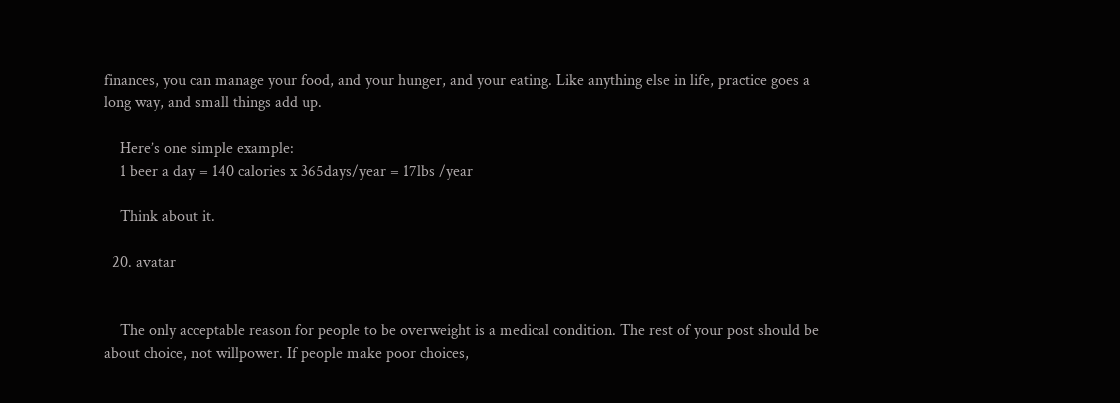finances, you can manage your food, and your hunger, and your eating. Like anything else in life, practice goes a long way, and small things add up.

    Here’s one simple example:
    1 beer a day = 140 calories x 365days/year = 17lbs /year

    Think about it.

  20. avatar


    The only acceptable reason for people to be overweight is a medical condition. The rest of your post should be about choice, not willpower. If people make poor choices,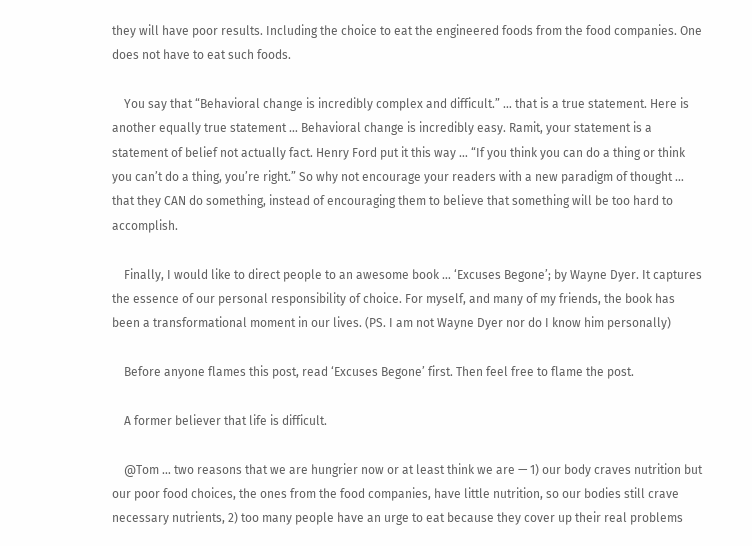they will have poor results. Including the choice to eat the engineered foods from the food companies. One does not have to eat such foods.

    You say that “Behavioral change is incredibly complex and difficult.” … that is a true statement. Here is another equally true statement … Behavioral change is incredibly easy. Ramit, your statement is a statement of belief not actually fact. Henry Ford put it this way … “If you think you can do a thing or think you can’t do a thing, you’re right.” So why not encourage your readers with a new paradigm of thought … that they CAN do something, instead of encouraging them to believe that something will be too hard to accomplish.

    Finally, I would like to direct people to an awesome book … ‘Excuses Begone’; by Wayne Dyer. It captures the essence of our personal responsibility of choice. For myself, and many of my friends, the book has been a transformational moment in our lives. (PS. I am not Wayne Dyer nor do I know him personally)

    Before anyone flames this post, read ‘Excuses Begone’ first. Then feel free to flame the post.

    A former believer that life is difficult.

    @Tom … two reasons that we are hungrier now or at least think we are — 1) our body craves nutrition but our poor food choices, the ones from the food companies, have little nutrition, so our bodies still crave necessary nutrients, 2) too many people have an urge to eat because they cover up their real problems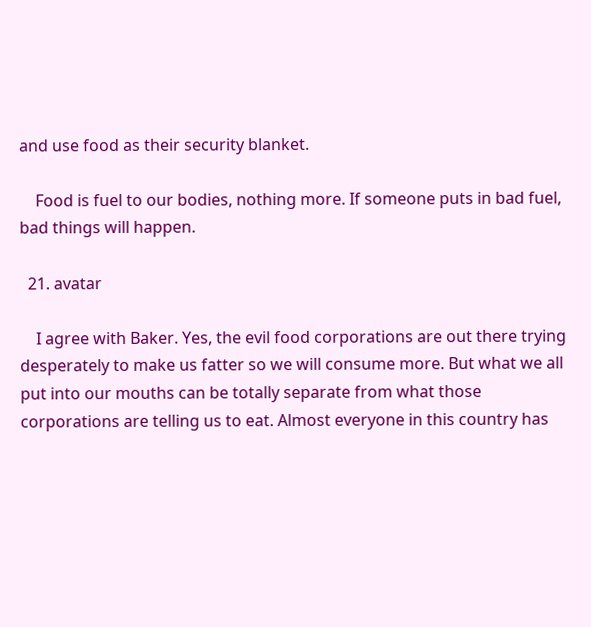and use food as their security blanket.

    Food is fuel to our bodies, nothing more. If someone puts in bad fuel, bad things will happen.

  21. avatar

    I agree with Baker. Yes, the evil food corporations are out there trying desperately to make us fatter so we will consume more. But what we all put into our mouths can be totally separate from what those corporations are telling us to eat. Almost everyone in this country has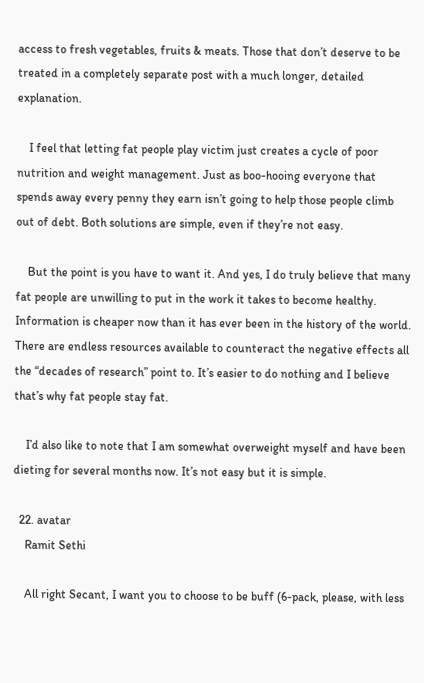access to fresh vegetables, fruits & meats. Those that don’t deserve to be treated in a completely separate post with a much longer, detailed explanation.

    I feel that letting fat people play victim just creates a cycle of poor nutrition and weight management. Just as boo-hooing everyone that spends away every penny they earn isn’t going to help those people climb out of debt. Both solutions are simple, even if they’re not easy.

    But the point is you have to want it. And yes, I do truly believe that many fat people are unwilling to put in the work it takes to become healthy. Information is cheaper now than it has ever been in the history of the world. There are endless resources available to counteract the negative effects all the “decades of research” point to. It’s easier to do nothing and I believe that’s why fat people stay fat.

    I’d also like to note that I am somewhat overweight myself and have been dieting for several months now. It’s not easy but it is simple.

  22. avatar
    Ramit Sethi

    All right Secant, I want you to choose to be buff (6-pack, please, with less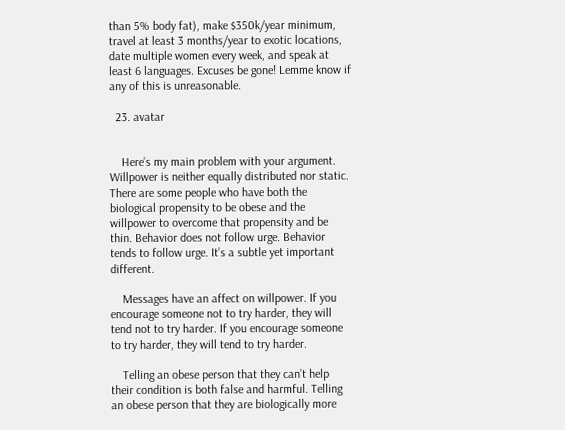than 5% body fat), make $350k/year minimum, travel at least 3 months/year to exotic locations, date multiple women every week, and speak at least 6 languages. Excuses be gone! Lemme know if any of this is unreasonable.

  23. avatar


    Here’s my main problem with your argument. Willpower is neither equally distributed nor static. There are some people who have both the biological propensity to be obese and the willpower to overcome that propensity and be thin. Behavior does not follow urge. Behavior tends to follow urge. It’s a subtle yet important different.

    Messages have an affect on willpower. If you encourage someone not to try harder, they will tend not to try harder. If you encourage someone to try harder, they will tend to try harder.

    Telling an obese person that they can’t help their condition is both false and harmful. Telling an obese person that they are biologically more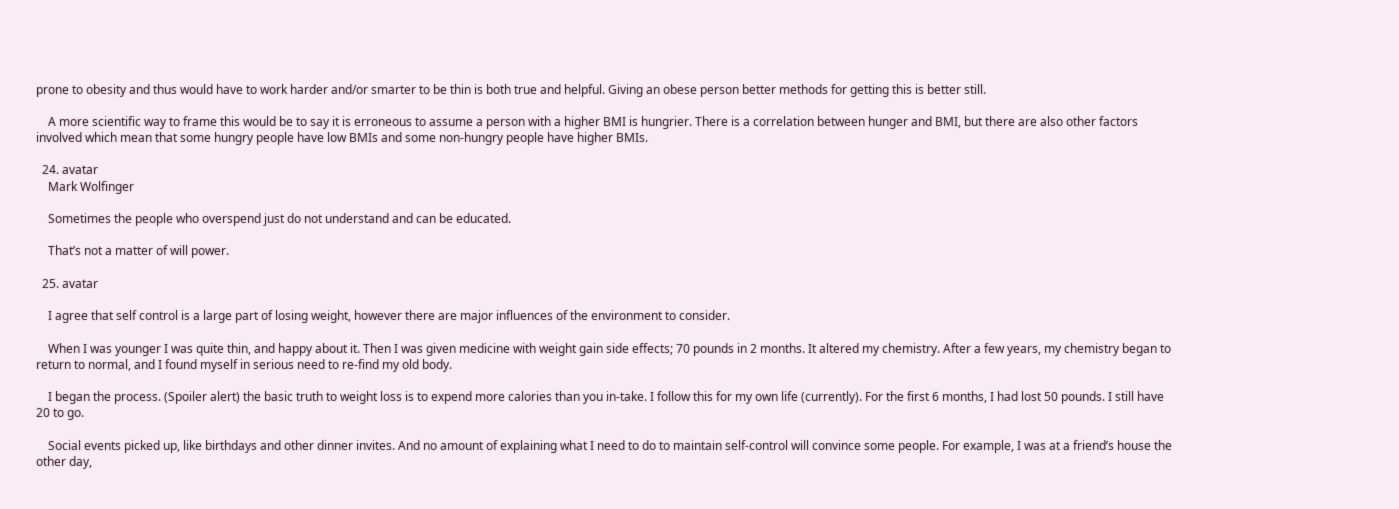prone to obesity and thus would have to work harder and/or smarter to be thin is both true and helpful. Giving an obese person better methods for getting this is better still.

    A more scientific way to frame this would be to say it is erroneous to assume a person with a higher BMI is hungrier. There is a correlation between hunger and BMI, but there are also other factors involved which mean that some hungry people have low BMIs and some non-hungry people have higher BMIs.

  24. avatar
    Mark Wolfinger

    Sometimes the people who overspend just do not understand and can be educated.

    That’s not a matter of will power.

  25. avatar

    I agree that self control is a large part of losing weight, however there are major influences of the environment to consider.

    When I was younger I was quite thin, and happy about it. Then I was given medicine with weight gain side effects; 70 pounds in 2 months. It altered my chemistry. After a few years, my chemistry began to return to normal, and I found myself in serious need to re-find my old body.

    I began the process. (Spoiler alert) the basic truth to weight loss is to expend more calories than you in-take. I follow this for my own life (currently). For the first 6 months, I had lost 50 pounds. I still have 20 to go.

    Social events picked up, like birthdays and other dinner invites. And no amount of explaining what I need to do to maintain self-control will convince some people. For example, I was at a friend’s house the other day,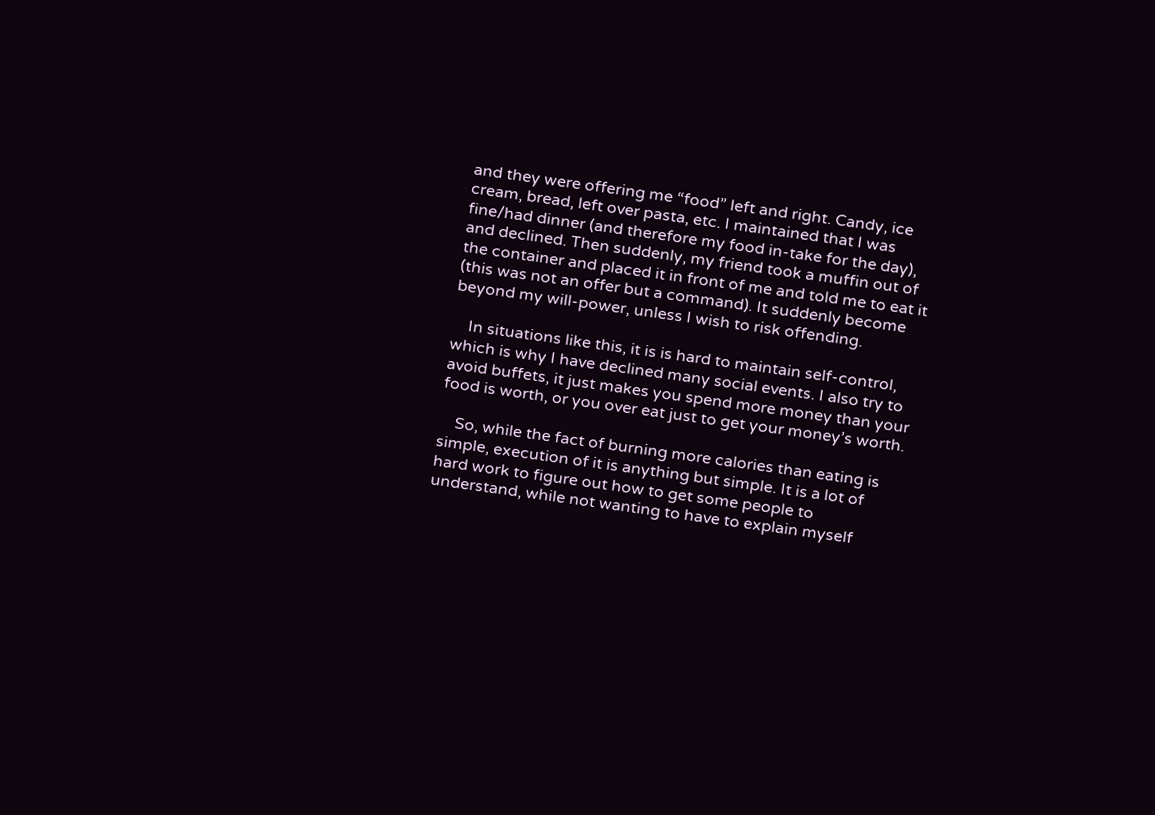and they were offering me “food” left and right. Candy, ice cream, bread, left over pasta, etc. I maintained that I was fine/had dinner (and therefore my food in-take for the day), and declined. Then suddenly, my friend took a muffin out of the container and placed it in front of me and told me to eat it (this was not an offer but a command). It suddenly become beyond my will-power, unless I wish to risk offending.

    In situations like this, it is is hard to maintain self-control, which is why I have declined many social events. I also try to avoid buffets, it just makes you spend more money than your food is worth, or you over eat just to get your money’s worth.

    So, while the fact of burning more calories than eating is simple, execution of it is anything but simple. It is a lot of hard work to figure out how to get some people to understand, while not wanting to have to explain myself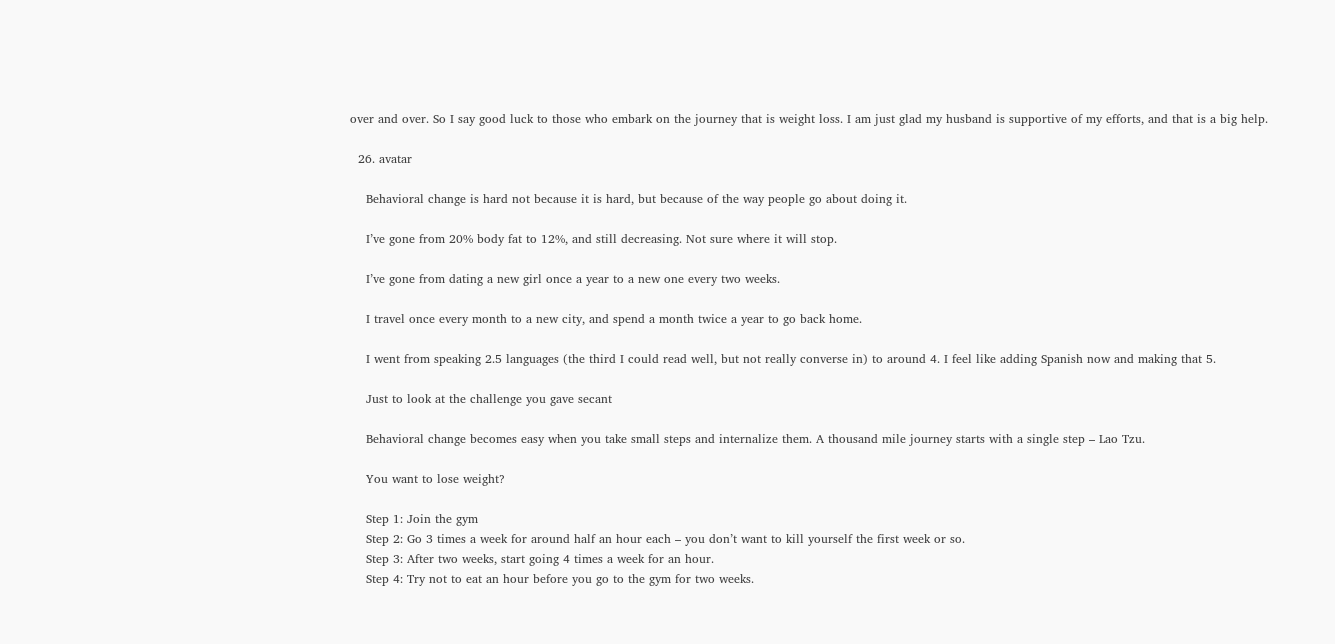over and over. So I say good luck to those who embark on the journey that is weight loss. I am just glad my husband is supportive of my efforts, and that is a big help.

  26. avatar

    Behavioral change is hard not because it is hard, but because of the way people go about doing it.

    I’ve gone from 20% body fat to 12%, and still decreasing. Not sure where it will stop.

    I’ve gone from dating a new girl once a year to a new one every two weeks.

    I travel once every month to a new city, and spend a month twice a year to go back home.

    I went from speaking 2.5 languages (the third I could read well, but not really converse in) to around 4. I feel like adding Spanish now and making that 5.

    Just to look at the challenge you gave secant

    Behavioral change becomes easy when you take small steps and internalize them. A thousand mile journey starts with a single step – Lao Tzu.

    You want to lose weight?

    Step 1: Join the gym
    Step 2: Go 3 times a week for around half an hour each – you don’t want to kill yourself the first week or so.
    Step 3: After two weeks, start going 4 times a week for an hour.
    Step 4: Try not to eat an hour before you go to the gym for two weeks.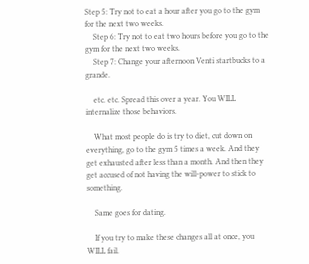Step 5: Try not to eat a hour after you go to the gym for the next two weeks.
    Step 6: Try not to eat two hours before you go to the gym for the next two weeks.
    Step 7: Change your afternoon Venti startbucks to a grande.

    etc. etc. Spread this over a year. You WILL internalize those behaviors.

    What most people do is try to diet, cut down on everything, go to the gym 5 times a week. And they get exhausted after less than a month. And then they get accused of not having the will-power to stick to something.

    Same goes for dating.

    If you try to make these changes all at once, you WILL fail.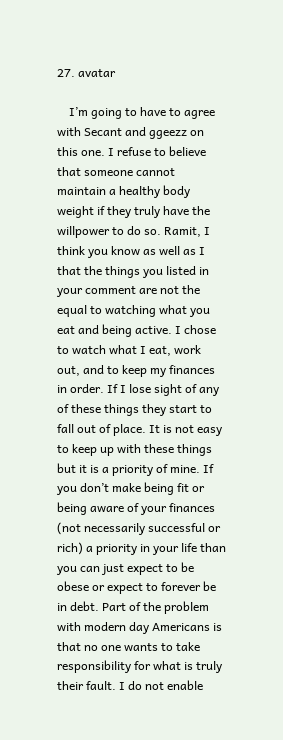27. avatar

    I’m going to have to agree with Secant and ggeezz on this one. I refuse to believe that someone cannot maintain a healthy body weight if they truly have the willpower to do so. Ramit, I think you know as well as I that the things you listed in your comment are not the equal to watching what you eat and being active. I chose to watch what I eat, work out, and to keep my finances in order. If I lose sight of any of these things they start to fall out of place. It is not easy to keep up with these things but it is a priority of mine. If you don’t make being fit or being aware of your finances (not necessarily successful or rich) a priority in your life than you can just expect to be obese or expect to forever be in debt. Part of the problem with modern day Americans is that no one wants to take responsibility for what is truly their fault. I do not enable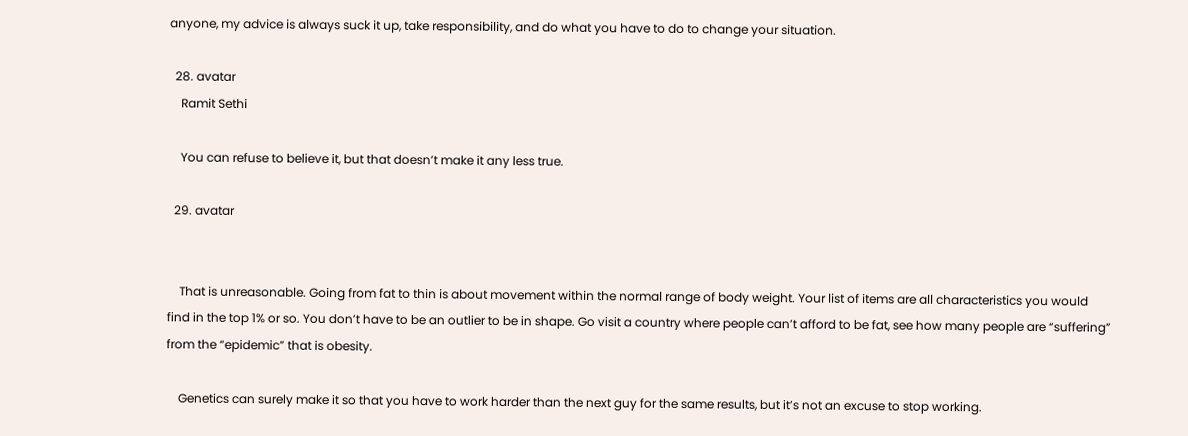anyone, my advice is always suck it up, take responsibility, and do what you have to do to change your situation.

  28. avatar
    Ramit Sethi

    You can refuse to believe it, but that doesn’t make it any less true.

  29. avatar


    That is unreasonable. Going from fat to thin is about movement within the normal range of body weight. Your list of items are all characteristics you would find in the top 1% or so. You don’t have to be an outlier to be in shape. Go visit a country where people can’t afford to be fat, see how many people are “suffering” from the “epidemic” that is obesity.

    Genetics can surely make it so that you have to work harder than the next guy for the same results, but it’s not an excuse to stop working.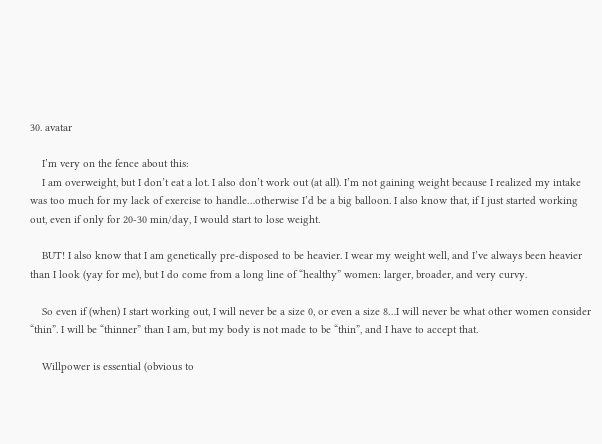30. avatar

    I’m very on the fence about this:
    I am overweight, but I don’t eat a lot. I also don’t work out (at all). I’m not gaining weight because I realized my intake was too much for my lack of exercise to handle…otherwise I’d be a big balloon. I also know that, if I just started working out, even if only for 20-30 min/day, I would start to lose weight.

    BUT! I also know that I am genetically pre-disposed to be heavier. I wear my weight well, and I’ve always been heavier than I look (yay for me), but I do come from a long line of “healthy” women: larger, broader, and very curvy.

    So even if (when) I start working out, I will never be a size 0, or even a size 8…I will never be what other women consider “thin”. I will be “thinner” than I am, but my body is not made to be “thin”, and I have to accept that.

    Willpower is essential (obvious to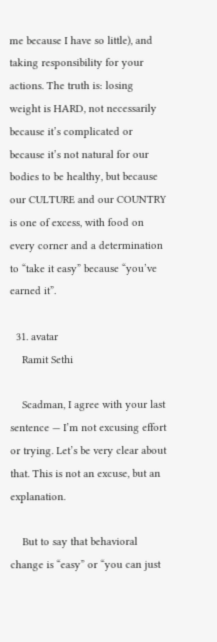me because I have so little), and taking responsibility for your actions. The truth is: losing weight is HARD, not necessarily because it’s complicated or because it’s not natural for our bodies to be healthy, but because our CULTURE and our COUNTRY is one of excess, with food on every corner and a determination to “take it easy” because “you’ve earned it”.

  31. avatar
    Ramit Sethi

    Scadman, I agree with your last sentence — I’m not excusing effort or trying. Let’s be very clear about that. This is not an excuse, but an explanation.

    But to say that behavioral change is “easy” or “you can just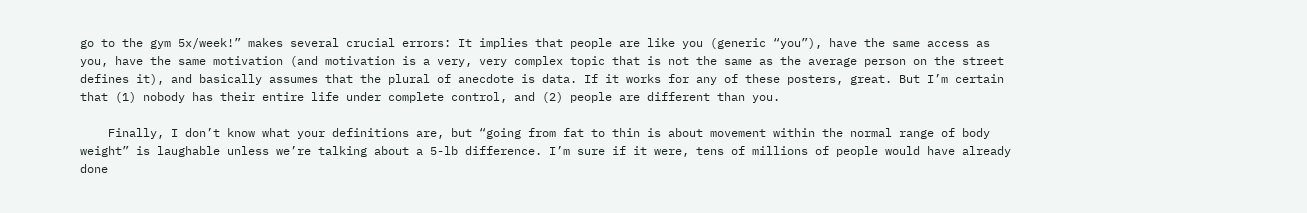go to the gym 5x/week!” makes several crucial errors: It implies that people are like you (generic “you”), have the same access as you, have the same motivation (and motivation is a very, very complex topic that is not the same as the average person on the street defines it), and basically assumes that the plural of anecdote is data. If it works for any of these posters, great. But I’m certain that (1) nobody has their entire life under complete control, and (2) people are different than you.

    Finally, I don’t know what your definitions are, but “going from fat to thin is about movement within the normal range of body weight” is laughable unless we’re talking about a 5-lb difference. I’m sure if it were, tens of millions of people would have already done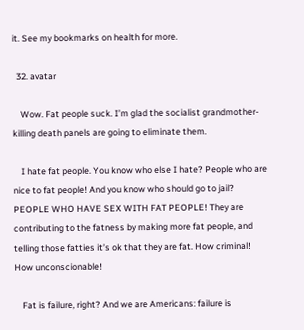it. See my bookmarks on health for more.

  32. avatar

    Wow. Fat people suck. I’m glad the socialist grandmother-killing death panels are going to eliminate them.

    I hate fat people. You know who else I hate? People who are nice to fat people! And you know who should go to jail? PEOPLE WHO HAVE SEX WITH FAT PEOPLE! They are contributing to the fatness by making more fat people, and telling those fatties it’s ok that they are fat. How criminal! How unconscionable!

    Fat is failure, right? And we are Americans: failure is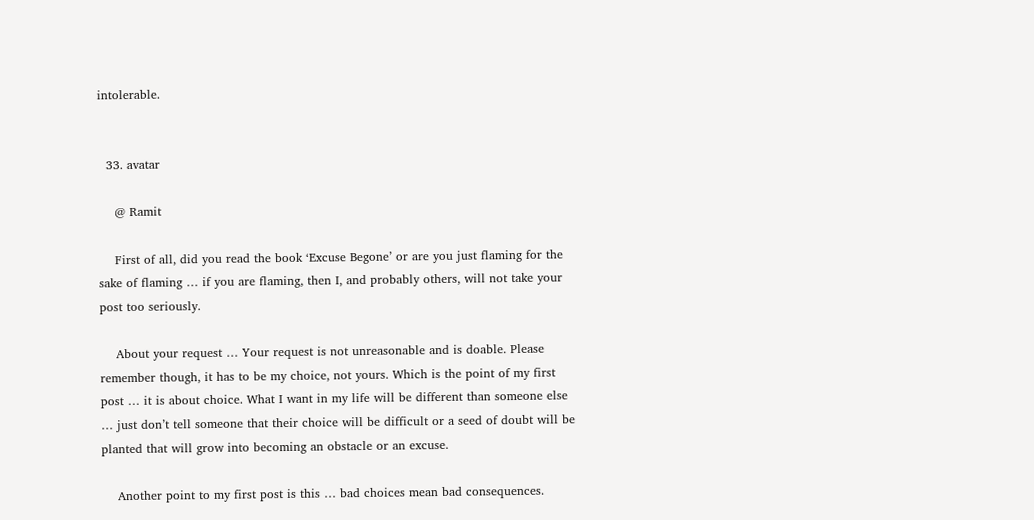intolerable.


  33. avatar

    @ Ramit

    First of all, did you read the book ‘Excuse Begone’ or are you just flaming for the sake of flaming … if you are flaming, then I, and probably others, will not take your post too seriously.

    About your request … Your request is not unreasonable and is doable. Please remember though, it has to be my choice, not yours. Which is the point of my first post … it is about choice. What I want in my life will be different than someone else … just don’t tell someone that their choice will be difficult or a seed of doubt will be planted that will grow into becoming an obstacle or an excuse.

    Another point to my first post is this … bad choices mean bad consequences.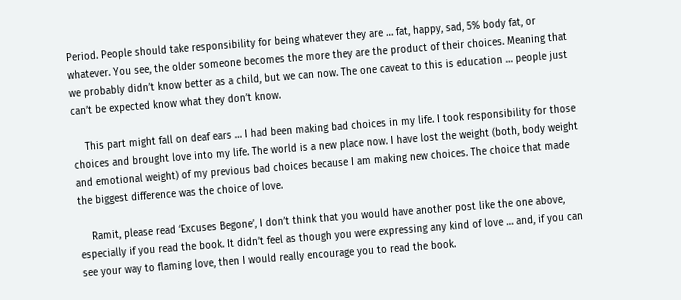Period. People should take responsibility for being whatever they are … fat, happy, sad, 5% body fat, or whatever. You see, the older someone becomes the more they are the product of their choices. Meaning that we probably didn’t know better as a child, but we can now. The one caveat to this is education … people just can’t be expected know what they don’t know.

    This part might fall on deaf ears … I had been making bad choices in my life. I took responsibility for those choices and brought love into my life. The world is a new place now. I have lost the weight (both, body weight and emotional weight) of my previous bad choices because I am making new choices. The choice that made the biggest difference was the choice of love.

    Ramit, please read ‘Excuses Begone’, I don’t think that you would have another post like the one above, especially if you read the book. It didn’t feel as though you were expressing any kind of love … and, if you can see your way to flaming love, then I would really encourage you to read the book.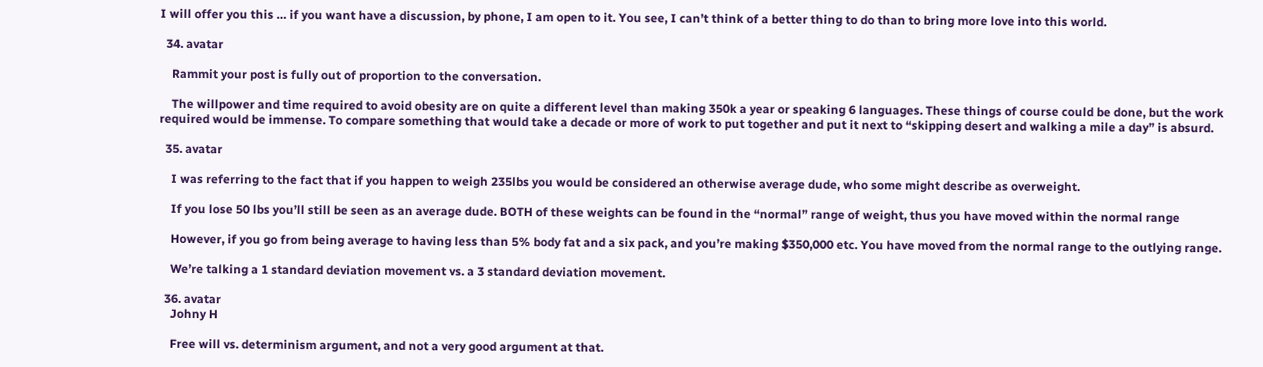I will offer you this … if you want have a discussion, by phone, I am open to it. You see, I can’t think of a better thing to do than to bring more love into this world.

  34. avatar

    Rammit your post is fully out of proportion to the conversation.

    The willpower and time required to avoid obesity are on quite a different level than making 350k a year or speaking 6 languages. These things of course could be done, but the work required would be immense. To compare something that would take a decade or more of work to put together and put it next to “skipping desert and walking a mile a day” is absurd.

  35. avatar

    I was referring to the fact that if you happen to weigh 235lbs you would be considered an otherwise average dude, who some might describe as overweight.

    If you lose 50 lbs you’ll still be seen as an average dude. BOTH of these weights can be found in the “normal” range of weight, thus you have moved within the normal range

    However, if you go from being average to having less than 5% body fat and a six pack, and you’re making $350,000 etc. You have moved from the normal range to the outlying range.

    We’re talking a 1 standard deviation movement vs. a 3 standard deviation movement.

  36. avatar
    Johny H

    Free will vs. determinism argument, and not a very good argument at that.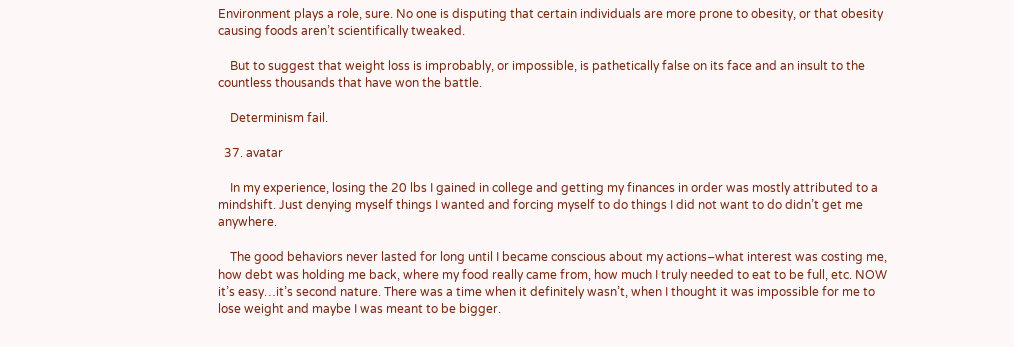Environment plays a role, sure. No one is disputing that certain individuals are more prone to obesity, or that obesity causing foods aren’t scientifically tweaked.

    But to suggest that weight loss is improbably, or impossible, is pathetically false on its face and an insult to the countless thousands that have won the battle.

    Determinism fail.

  37. avatar

    In my experience, losing the 20 lbs I gained in college and getting my finances in order was mostly attributed to a mindshift. Just denying myself things I wanted and forcing myself to do things I did not want to do didn’t get me anywhere.

    The good behaviors never lasted for long until I became conscious about my actions–what interest was costing me, how debt was holding me back, where my food really came from, how much I truly needed to eat to be full, etc. NOW it’s easy…it’s second nature. There was a time when it definitely wasn’t, when I thought it was impossible for me to lose weight and maybe I was meant to be bigger.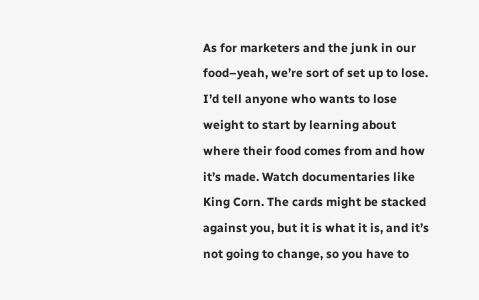As for marketers and the junk in our food–yeah, we’re sort of set up to lose. I’d tell anyone who wants to lose weight to start by learning about where their food comes from and how it’s made. Watch documentaries like King Corn. The cards might be stacked against you, but it is what it is, and it’s not going to change, so you have to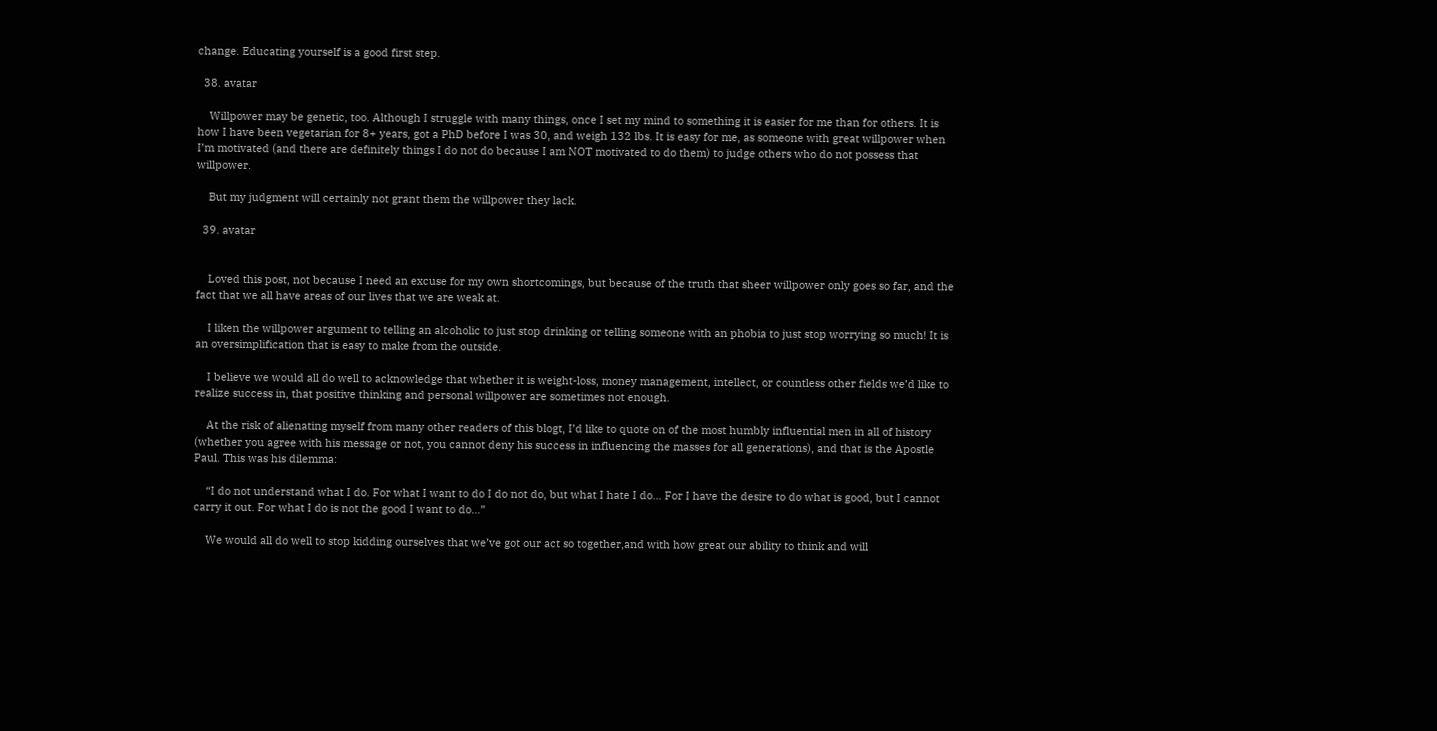change. Educating yourself is a good first step.

  38. avatar

    Willpower may be genetic, too. Although I struggle with many things, once I set my mind to something it is easier for me than for others. It is how I have been vegetarian for 8+ years, got a PhD before I was 30, and weigh 132 lbs. It is easy for me, as someone with great willpower when I’m motivated (and there are definitely things I do not do because I am NOT motivated to do them) to judge others who do not possess that willpower.

    But my judgment will certainly not grant them the willpower they lack.

  39. avatar


    Loved this post, not because I need an excuse for my own shortcomings, but because of the truth that sheer willpower only goes so far, and the fact that we all have areas of our lives that we are weak at.

    I liken the willpower argument to telling an alcoholic to just stop drinking or telling someone with an phobia to just stop worrying so much! It is an oversimplification that is easy to make from the outside.

    I believe we would all do well to acknowledge that whether it is weight-loss, money management, intellect, or countless other fields we’d like to realize success in, that positive thinking and personal willpower are sometimes not enough.

    At the risk of alienating myself from many other readers of this blogt, I’d like to quote on of the most humbly influential men in all of history (whether you agree with his message or not, you cannot deny his success in influencing the masses for all generations), and that is the Apostle Paul. This was his dilemma:

    “I do not understand what I do. For what I want to do I do not do, but what I hate I do… For I have the desire to do what is good, but I cannot carry it out. For what I do is not the good I want to do…”

    We would all do well to stop kidding ourselves that we’ve got our act so together,and with how great our ability to think and will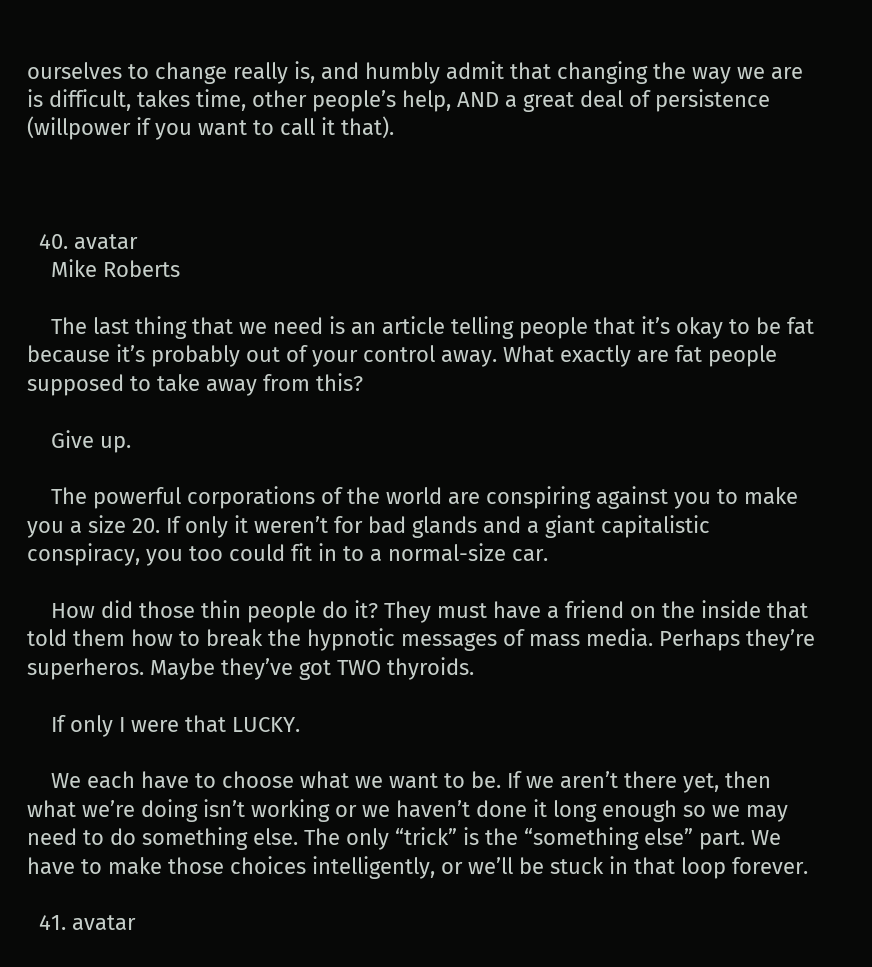ourselves to change really is, and humbly admit that changing the way we are is difficult, takes time, other people’s help, AND a great deal of persistence (willpower if you want to call it that).



  40. avatar
    Mike Roberts

    The last thing that we need is an article telling people that it’s okay to be fat because it’s probably out of your control away. What exactly are fat people supposed to take away from this?

    Give up.

    The powerful corporations of the world are conspiring against you to make you a size 20. If only it weren’t for bad glands and a giant capitalistic conspiracy, you too could fit in to a normal-size car.

    How did those thin people do it? They must have a friend on the inside that told them how to break the hypnotic messages of mass media. Perhaps they’re superheros. Maybe they’ve got TWO thyroids.

    If only I were that LUCKY.

    We each have to choose what we want to be. If we aren’t there yet, then what we’re doing isn’t working or we haven’t done it long enough so we may need to do something else. The only “trick” is the “something else” part. We have to make those choices intelligently, or we’ll be stuck in that loop forever.

  41. avatar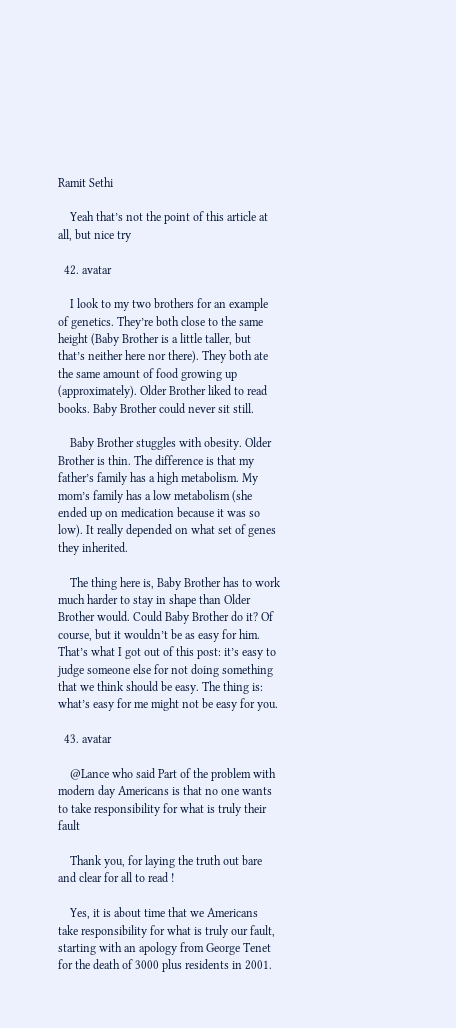Ramit Sethi

    Yeah that’s not the point of this article at all, but nice try

  42. avatar

    I look to my two brothers for an example of genetics. They’re both close to the same height (Baby Brother is a little taller, but that’s neither here nor there). They both ate the same amount of food growing up (approximately). Older Brother liked to read books. Baby Brother could never sit still.

    Baby Brother stuggles with obesity. Older Brother is thin. The difference is that my father’s family has a high metabolism. My mom’s family has a low metabolism (she ended up on medication because it was so low). It really depended on what set of genes they inherited.

    The thing here is, Baby Brother has to work much harder to stay in shape than Older Brother would. Could Baby Brother do it? Of course, but it wouldn’t be as easy for him. That’s what I got out of this post: it’s easy to judge someone else for not doing something that we think should be easy. The thing is: what’s easy for me might not be easy for you.

  43. avatar

    @Lance who said Part of the problem with modern day Americans is that no one wants to take responsibility for what is truly their fault

    Thank you, for laying the truth out bare and clear for all to read !

    Yes, it is about time that we Americans take responsibility for what is truly our fault, starting with an apology from George Tenet for the death of 3000 plus residents in 2001.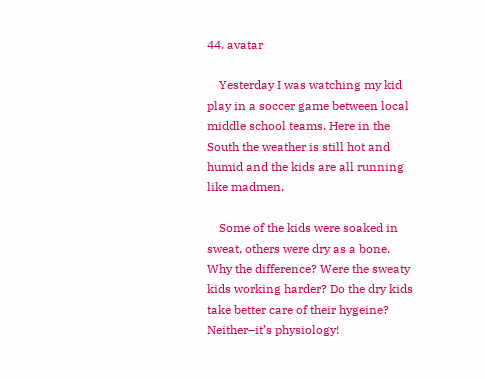44. avatar

    Yesterday I was watching my kid play in a soccer game between local middle school teams. Here in the South the weather is still hot and humid and the kids are all running like madmen.

    Some of the kids were soaked in sweat, others were dry as a bone. Why the difference? Were the sweaty kids working harder? Do the dry kids take better care of their hygeine? Neither–it’s physiology!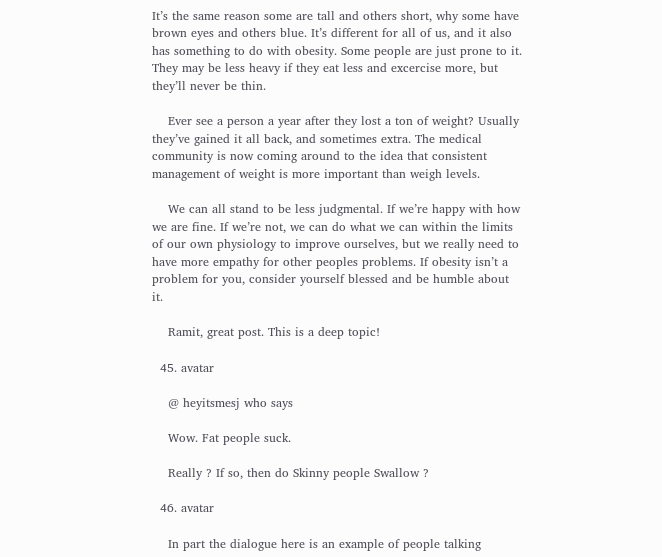It’s the same reason some are tall and others short, why some have brown eyes and others blue. It’s different for all of us, and it also has something to do with obesity. Some people are just prone to it. They may be less heavy if they eat less and excercise more, but they’ll never be thin.

    Ever see a person a year after they lost a ton of weight? Usually they’ve gained it all back, and sometimes extra. The medical community is now coming around to the idea that consistent management of weight is more important than weigh levels.

    We can all stand to be less judgmental. If we’re happy with how we are fine. If we’re not, we can do what we can within the limits of our own physiology to improve ourselves, but we really need to have more empathy for other peoples problems. If obesity isn’t a problem for you, consider yourself blessed and be humble about it.

    Ramit, great post. This is a deep topic!

  45. avatar

    @ heyitsmesj who says

    Wow. Fat people suck.

    Really ? If so, then do Skinny people Swallow ?

  46. avatar

    In part the dialogue here is an example of people talking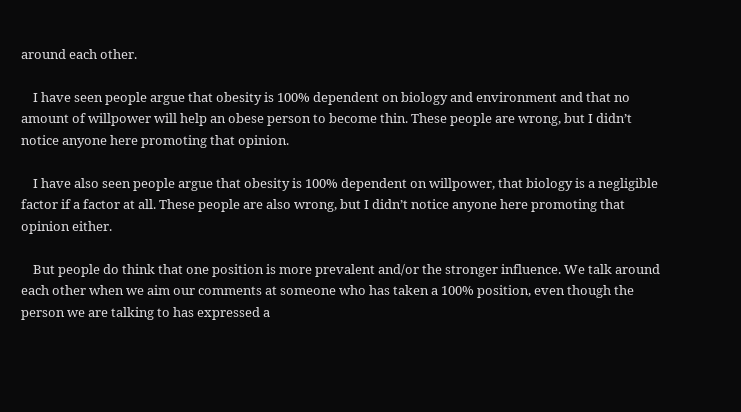around each other.

    I have seen people argue that obesity is 100% dependent on biology and environment and that no amount of willpower will help an obese person to become thin. These people are wrong, but I didn’t notice anyone here promoting that opinion.

    I have also seen people argue that obesity is 100% dependent on willpower, that biology is a negligible factor if a factor at all. These people are also wrong, but I didn’t notice anyone here promoting that opinion either.

    But people do think that one position is more prevalent and/or the stronger influence. We talk around each other when we aim our comments at someone who has taken a 100% position, even though the person we are talking to has expressed a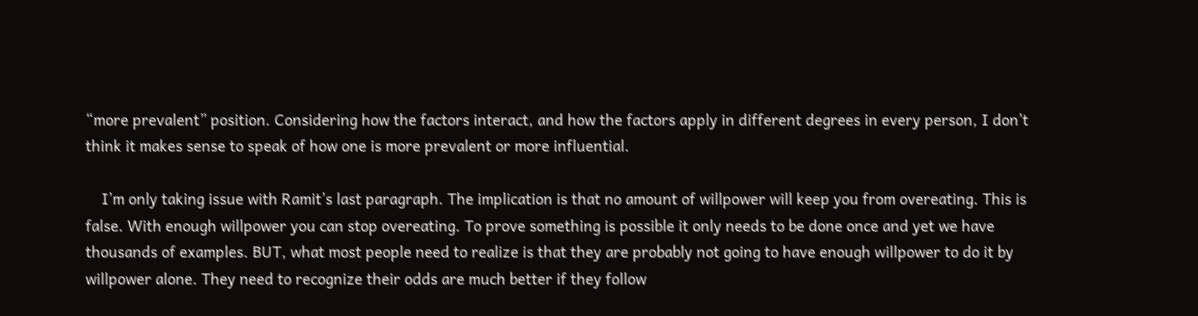“more prevalent” position. Considering how the factors interact, and how the factors apply in different degrees in every person, I don’t think it makes sense to speak of how one is more prevalent or more influential.

    I’m only taking issue with Ramit’s last paragraph. The implication is that no amount of willpower will keep you from overeating. This is false. With enough willpower you can stop overeating. To prove something is possible it only needs to be done once and yet we have thousands of examples. BUT, what most people need to realize is that they are probably not going to have enough willpower to do it by willpower alone. They need to recognize their odds are much better if they follow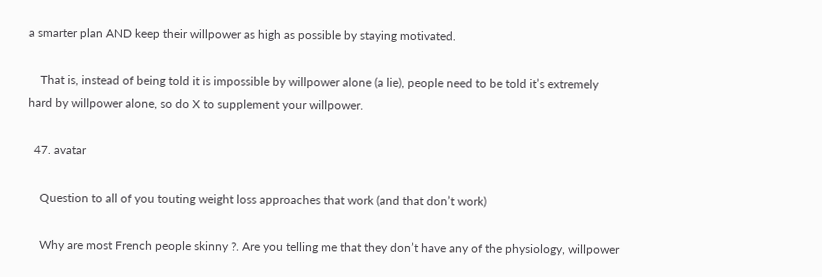a smarter plan AND keep their willpower as high as possible by staying motivated.

    That is, instead of being told it is impossible by willpower alone (a lie), people need to be told it’s extremely hard by willpower alone, so do X to supplement your willpower.

  47. avatar

    Question to all of you touting weight loss approaches that work (and that don’t work)

    Why are most French people skinny ?. Are you telling me that they don’t have any of the physiology, willpower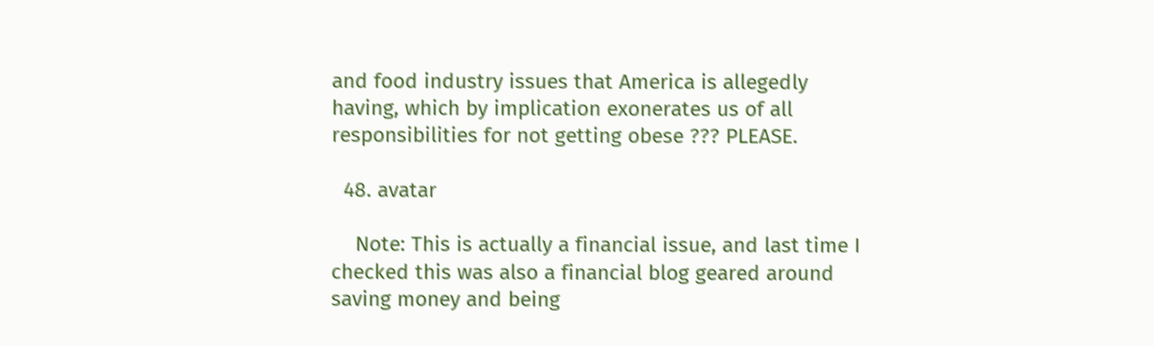and food industry issues that America is allegedly having, which by implication exonerates us of all responsibilities for not getting obese ??? PLEASE.

  48. avatar

    Note: This is actually a financial issue, and last time I checked this was also a financial blog geared around saving money and being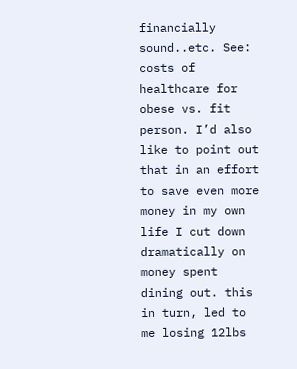financially sound..etc. See: costs of healthcare for obese vs. fit person. I’d also like to point out that in an effort to save even more money in my own life I cut down dramatically on money spent dining out. this in turn, led to me losing 12lbs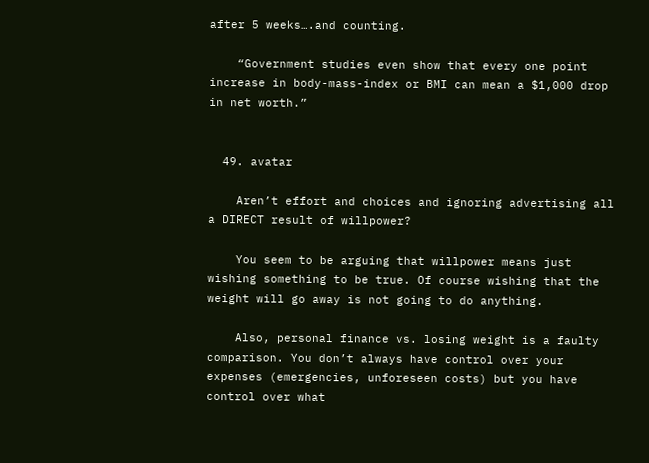after 5 weeks….and counting.

    “Government studies even show that every one point increase in body-mass-index or BMI can mean a $1,000 drop in net worth.”


  49. avatar

    Aren’t effort and choices and ignoring advertising all a DIRECT result of willpower?

    You seem to be arguing that willpower means just wishing something to be true. Of course wishing that the weight will go away is not going to do anything.

    Also, personal finance vs. losing weight is a faulty comparison. You don’t always have control over your expenses (emergencies, unforeseen costs) but you have control over what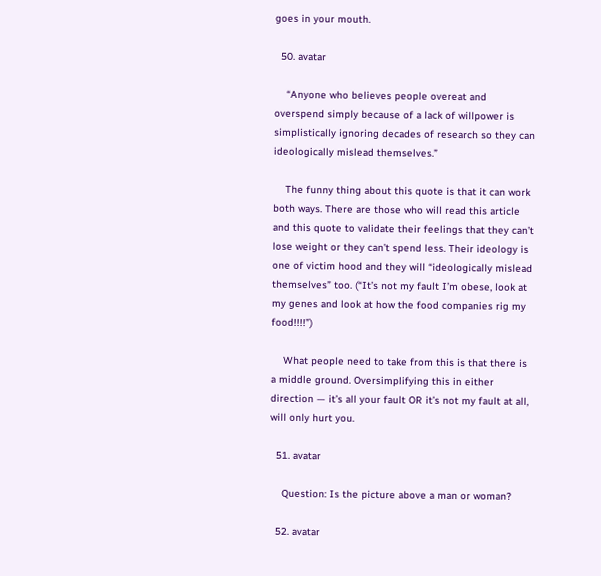goes in your mouth.

  50. avatar

    “Anyone who believes people overeat and overspend simply because of a lack of willpower is simplistically ignoring decades of research so they can ideologically mislead themselves.”

    The funny thing about this quote is that it can work both ways. There are those who will read this article and this quote to validate their feelings that they can’t lose weight or they can’t spend less. Their ideology is one of victim hood and they will “ideologically mislead themselves” too. (“It’s not my fault I’m obese, look at my genes and look at how the food companies rig my food!!!!”)

    What people need to take from this is that there is a middle ground. Oversimplifying this in either direction — it’s all your fault OR it’s not my fault at all, will only hurt you.

  51. avatar

    Question: Is the picture above a man or woman?

  52. avatar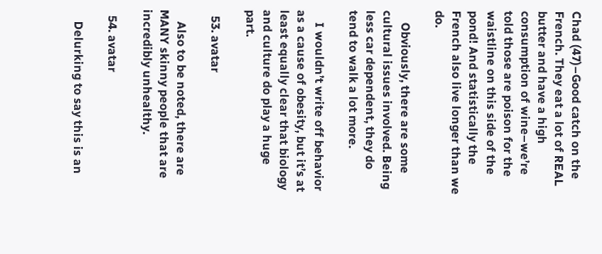Chad (47)–Good catch on the French. They eat a lot of REAL butter and have a high consumption of wine–we’re told those are poison for the waistline on this side of the pond! And statistically the French also live longer than we do.

    Obviously, there are some cultural issues involved. Being less car dependent, they do tend to walk a lot more.

    I wouldn’t write off behavior as a cause of obesity, but it’s at least equally clear that biology and culture do play a huge part.

  53. avatar

    Also to be noted, there are MANY skinny people that are incredibly unhealthy.

  54. avatar

    Delurking to say this is an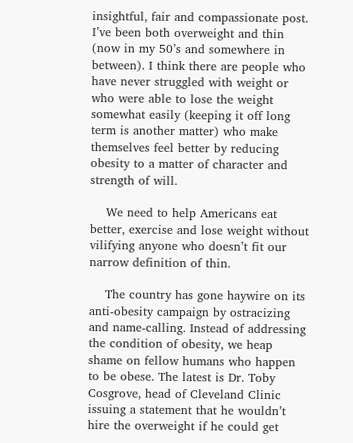insightful, fair and compassionate post. I’ve been both overweight and thin (now in my 50’s and somewhere in between). I think there are people who have never struggled with weight or who were able to lose the weight somewhat easily (keeping it off long term is another matter) who make themselves feel better by reducing obesity to a matter of character and strength of will.

    We need to help Americans eat better, exercise and lose weight without vilifying anyone who doesn’t fit our narrow definition of thin.

    The country has gone haywire on its anti-obesity campaign by ostracizing and name-calling. Instead of addressing the condition of obesity, we heap shame on fellow humans who happen to be obese. The latest is Dr. Toby Cosgrove, head of Cleveland Clinic issuing a statement that he wouldn’t hire the overweight if he could get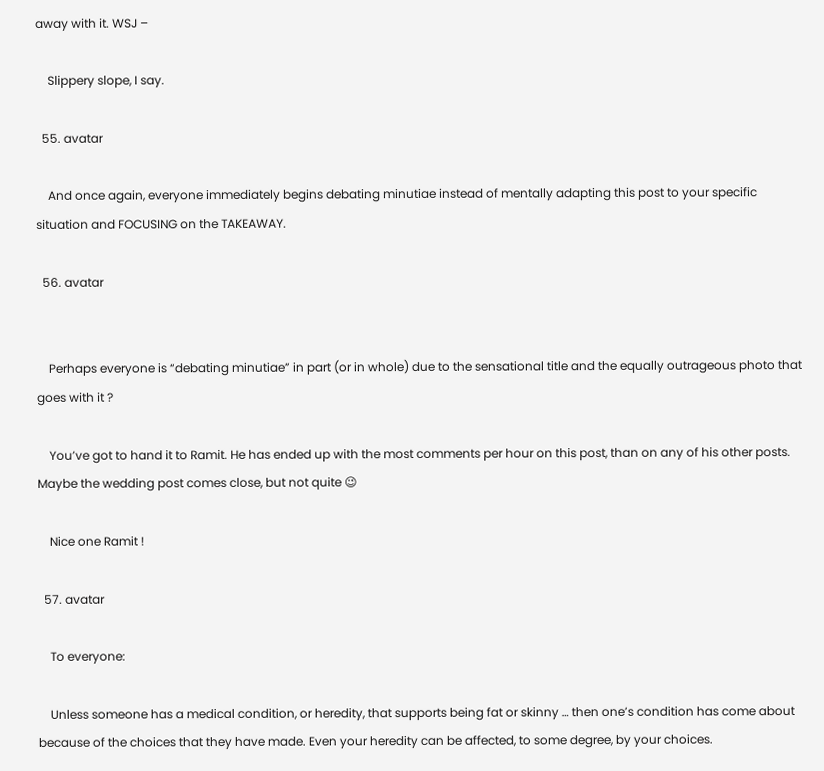away with it. WSJ –

    Slippery slope, I say.

  55. avatar

    And once again, everyone immediately begins debating minutiae instead of mentally adapting this post to your specific situation and FOCUSING on the TAKEAWAY.

  56. avatar


    Perhaps everyone is “debating minutiae” in part (or in whole) due to the sensational title and the equally outrageous photo that goes with it ?

    You’ve got to hand it to Ramit. He has ended up with the most comments per hour on this post, than on any of his other posts. Maybe the wedding post comes close, but not quite 😉

    Nice one Ramit !

  57. avatar

    To everyone:

    Unless someone has a medical condition, or heredity, that supports being fat or skinny … then one’s condition has come about because of the choices that they have made. Even your heredity can be affected, to some degree, by your choices.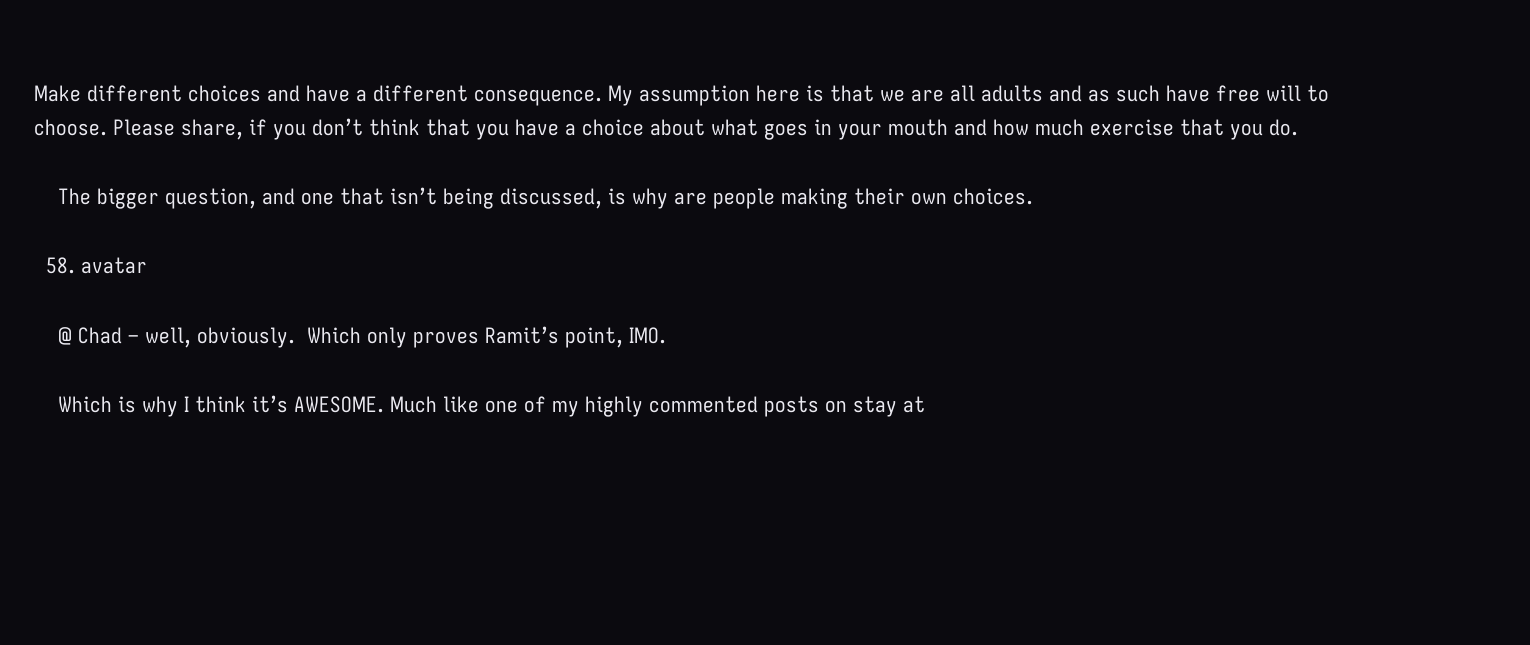Make different choices and have a different consequence. My assumption here is that we are all adults and as such have free will to choose. Please share, if you don’t think that you have a choice about what goes in your mouth and how much exercise that you do.

    The bigger question, and one that isn’t being discussed, is why are people making their own choices.

  58. avatar

    @ Chad – well, obviously.  Which only proves Ramit’s point, IMO.

    Which is why I think it’s AWESOME. Much like one of my highly commented posts on stay at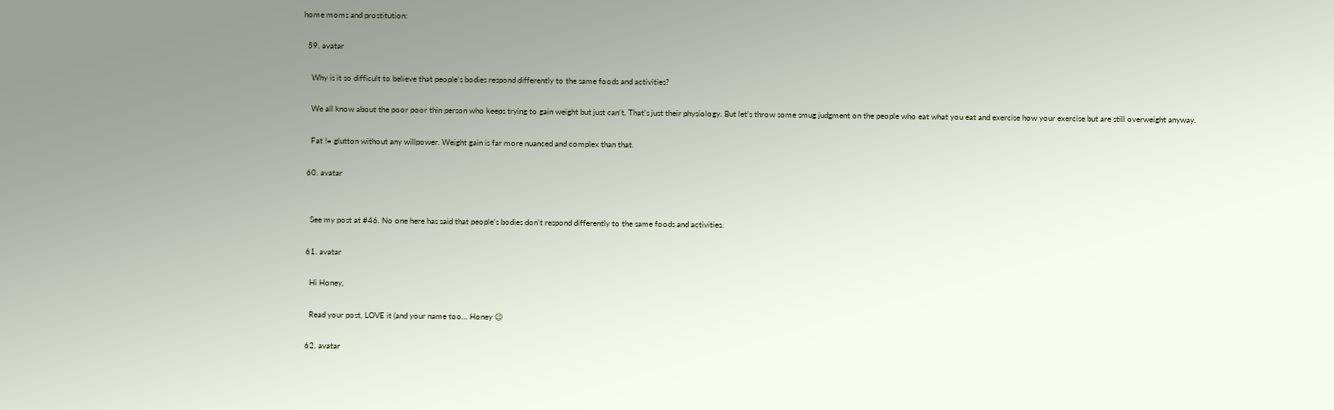home moms and prostitution:

  59. avatar

    Why is it so difficult to believe that people’s bodies respond differently to the same foods and activities?

    We all know about the poor poor thin person who keeps trying to gain weight but just can’t. That’s just their physiology. But let’s throw some smug judgment on the people who eat what you eat and exercise how your exercise but are still overweight anyway.

    Fat != glutton without any willpower. Weight gain is far more nuanced and complex than that.

  60. avatar


    See my post at #46. No one here has said that people’s bodies don’t respond differently to the same foods and activities.

  61. avatar

    Hi Honey,

    Read your post, LOVE it (and your name too… Honey 😉

  62. avatar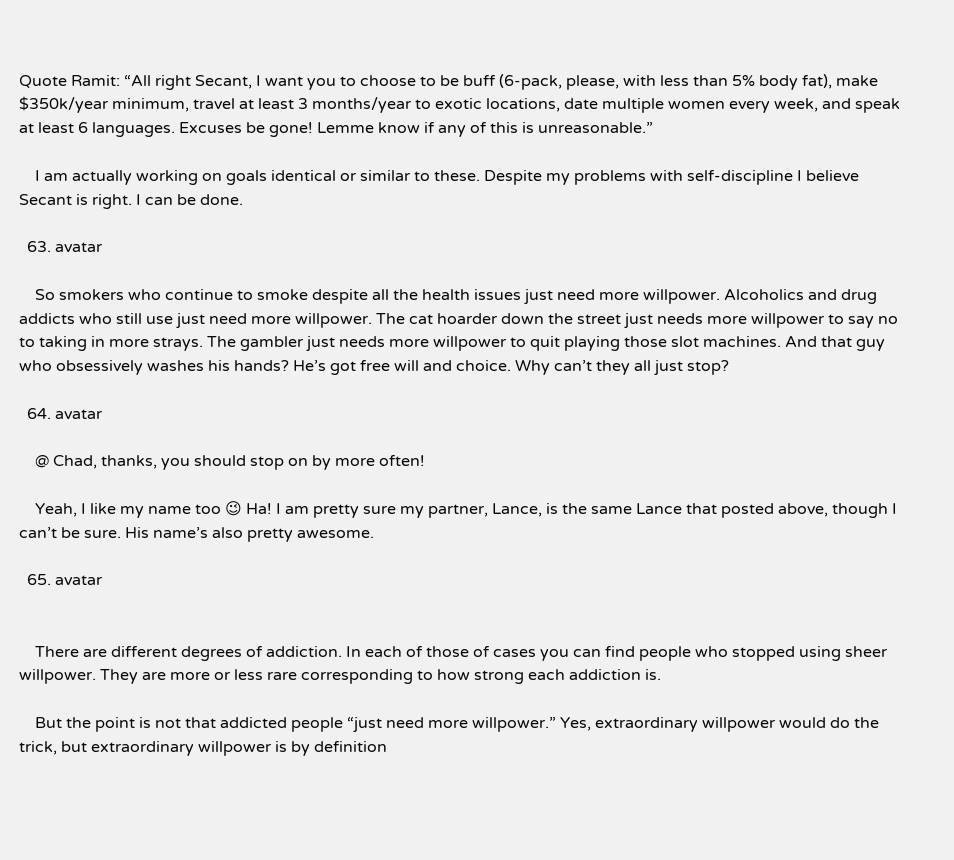Quote Ramit: “All right Secant, I want you to choose to be buff (6-pack, please, with less than 5% body fat), make $350k/year minimum, travel at least 3 months/year to exotic locations, date multiple women every week, and speak at least 6 languages. Excuses be gone! Lemme know if any of this is unreasonable.”

    I am actually working on goals identical or similar to these. Despite my problems with self-discipline I believe Secant is right. I can be done.

  63. avatar

    So smokers who continue to smoke despite all the health issues just need more willpower. Alcoholics and drug addicts who still use just need more willpower. The cat hoarder down the street just needs more willpower to say no to taking in more strays. The gambler just needs more willpower to quit playing those slot machines. And that guy who obsessively washes his hands? He’s got free will and choice. Why can’t they all just stop?

  64. avatar

    @ Chad, thanks, you should stop on by more often!

    Yeah, I like my name too 😉 Ha! I am pretty sure my partner, Lance, is the same Lance that posted above, though I can’t be sure. His name’s also pretty awesome.

  65. avatar


    There are different degrees of addiction. In each of those of cases you can find people who stopped using sheer willpower. They are more or less rare corresponding to how strong each addiction is.

    But the point is not that addicted people “just need more willpower.” Yes, extraordinary willpower would do the trick, but extraordinary willpower is by definition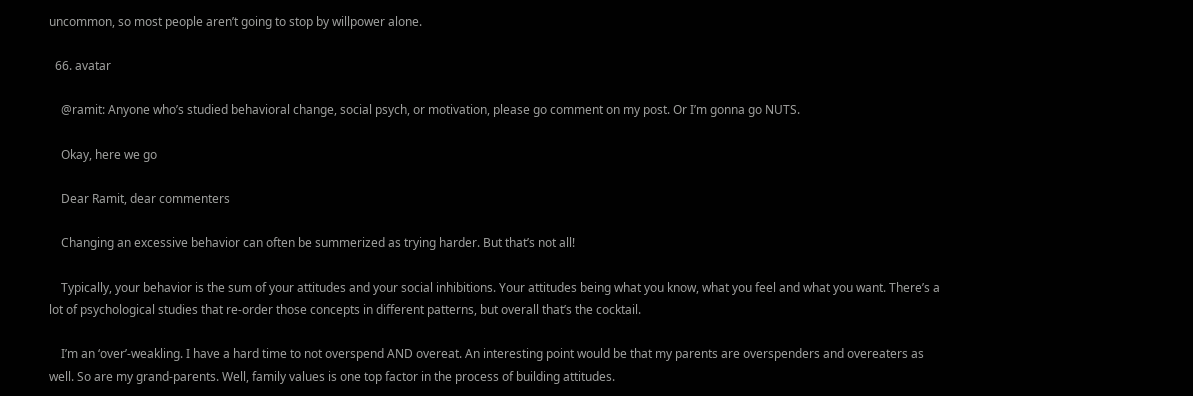uncommon, so most people aren’t going to stop by willpower alone.

  66. avatar

    @ramit: Anyone who’s studied behavioral change, social psych, or motivation, please go comment on my post. Or I’m gonna go NUTS.

    Okay, here we go

    Dear Ramit, dear commenters

    Changing an excessive behavior can often be summerized as trying harder. But that’s not all!

    Typically, your behavior is the sum of your attitudes and your social inhibitions. Your attitudes being what you know, what you feel and what you want. There’s a lot of psychological studies that re-order those concepts in different patterns, but overall that’s the cocktail.

    I’m an ‘over’-weakling. I have a hard time to not overspend AND overeat. An interesting point would be that my parents are overspenders and overeaters as well. So are my grand-parents. Well, family values is one top factor in the process of building attitudes.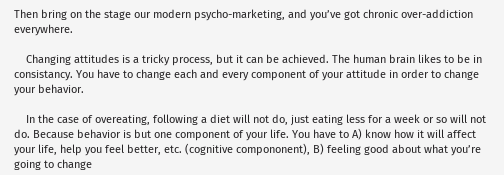Then bring on the stage our modern psycho-marketing, and you’ve got chronic over-addiction everywhere.

    Changing attitudes is a tricky process, but it can be achieved. The human brain likes to be in consistancy. You have to change each and every component of your attitude in order to change your behavior.

    In the case of overeating, following a diet will not do, just eating less for a week or so will not do. Because behavior is but one component of your life. You have to A) know how it will affect your life, help you feel better, etc. (cognitive compononent), B) feeling good about what you’re going to change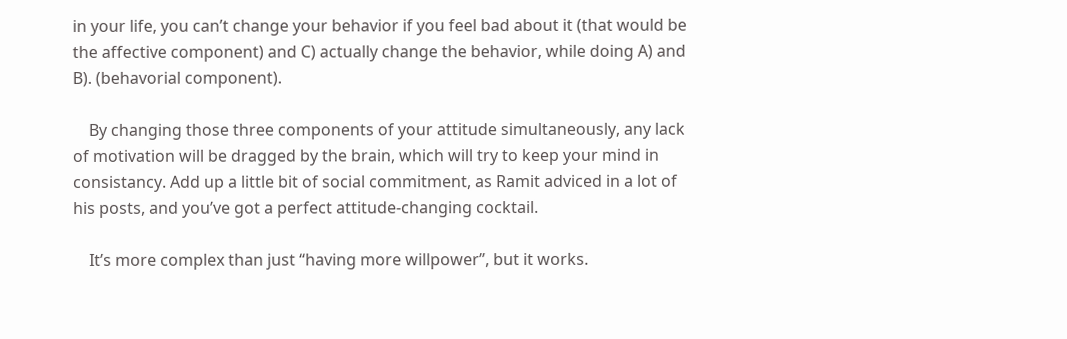in your life, you can’t change your behavior if you feel bad about it (that would be the affective component) and C) actually change the behavior, while doing A) and B). (behavorial component).

    By changing those three components of your attitude simultaneously, any lack of motivation will be dragged by the brain, which will try to keep your mind in consistancy. Add up a little bit of social commitment, as Ramit adviced in a lot of his posts, and you’ve got a perfect attitude-changing cocktail.

    It’s more complex than just “having more willpower”, but it works.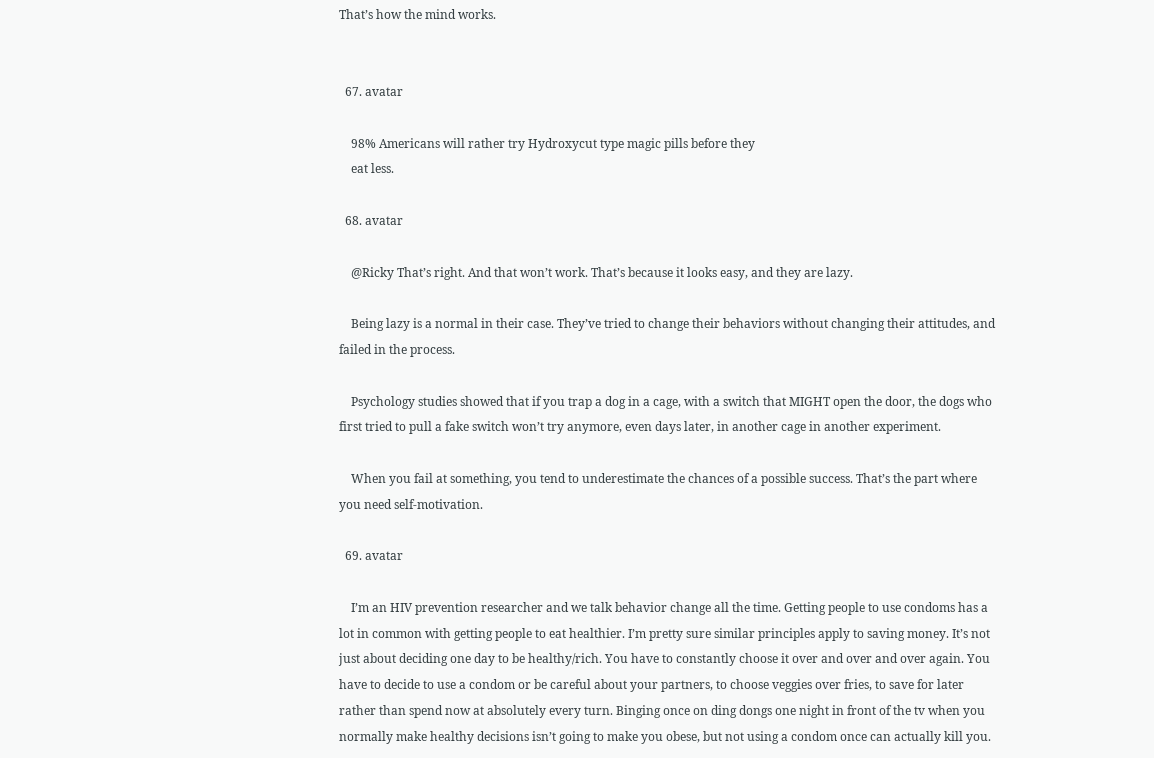That’s how the mind works.


  67. avatar

    98% Americans will rather try Hydroxycut type magic pills before they
    eat less.

  68. avatar

    @Ricky That’s right. And that won’t work. That’s because it looks easy, and they are lazy.

    Being lazy is a normal in their case. They’ve tried to change their behaviors without changing their attitudes, and failed in the process.

    Psychology studies showed that if you trap a dog in a cage, with a switch that MIGHT open the door, the dogs who first tried to pull a fake switch won’t try anymore, even days later, in another cage in another experiment.

    When you fail at something, you tend to underestimate the chances of a possible success. That’s the part where you need self-motivation.

  69. avatar

    I’m an HIV prevention researcher and we talk behavior change all the time. Getting people to use condoms has a lot in common with getting people to eat healthier. I’m pretty sure similar principles apply to saving money. It’s not just about deciding one day to be healthy/rich. You have to constantly choose it over and over and over again. You have to decide to use a condom or be careful about your partners, to choose veggies over fries, to save for later rather than spend now at absolutely every turn. Binging once on ding dongs one night in front of the tv when you normally make healthy decisions isn’t going to make you obese, but not using a condom once can actually kill you.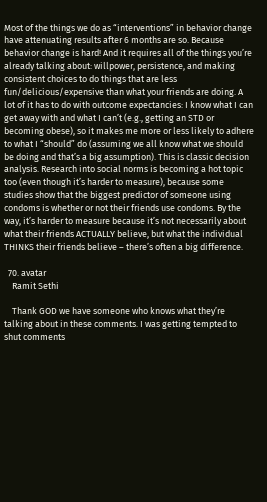Most of the things we do as “interventions” in behavior change have attenuating results after 6 months are so. Because behavior change is hard! And it requires all of the things you’re already talking about: willpower, persistence, and making consistent choices to do things that are less fun/delicious/expensive than what your friends are doing. A lot of it has to do with outcome expectancies: I know what I can get away with and what I can’t (e.g., getting an STD or becoming obese), so it makes me more or less likely to adhere to what I “should” do (assuming we all know what we should be doing and that’s a big assumption). This is classic decision analysis. Research into social norms is becoming a hot topic too (even though it’s harder to measure), because some studies show that the biggest predictor of someone using condoms is whether or not their friends use condoms. By the way, it’s harder to measure because it’s not necessarily about what their friends ACTUALLY believe, but what the individual THINKS their friends believe – there’s often a big difference.

  70. avatar
    Ramit Sethi

    Thank GOD we have someone who knows what they’re talking about in these comments. I was getting tempted to shut comments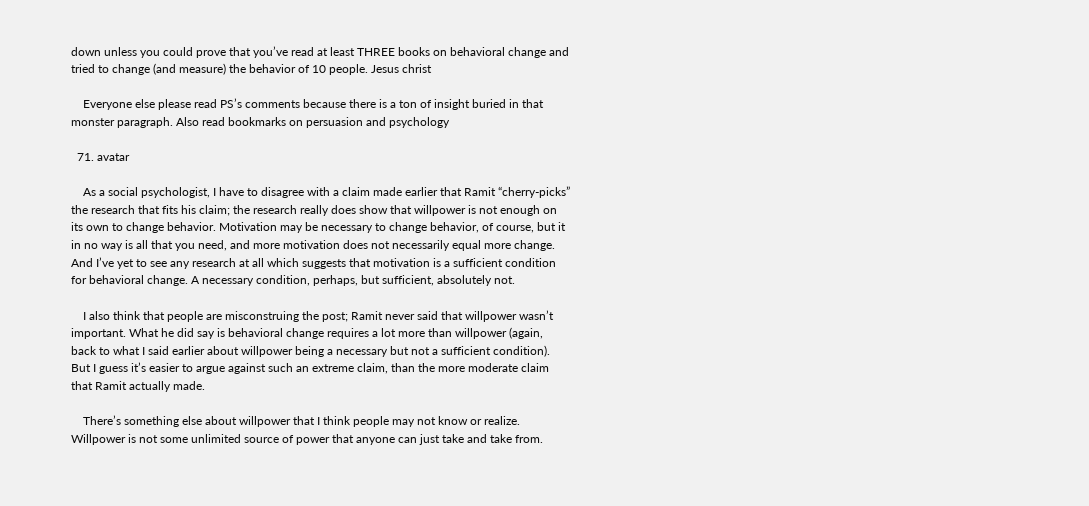down unless you could prove that you’ve read at least THREE books on behavioral change and tried to change (and measure) the behavior of 10 people. Jesus christ

    Everyone else please read PS’s comments because there is a ton of insight buried in that monster paragraph. Also read bookmarks on persuasion and psychology

  71. avatar

    As a social psychologist, I have to disagree with a claim made earlier that Ramit “cherry-picks” the research that fits his claim; the research really does show that willpower is not enough on its own to change behavior. Motivation may be necessary to change behavior, of course, but it in no way is all that you need, and more motivation does not necessarily equal more change. And I’ve yet to see any research at all which suggests that motivation is a sufficient condition for behavioral change. A necessary condition, perhaps, but sufficient, absolutely not.

    I also think that people are misconstruing the post; Ramit never said that willpower wasn’t important. What he did say is behavioral change requires a lot more than willpower (again, back to what I said earlier about willpower being a necessary but not a sufficient condition). But I guess it’s easier to argue against such an extreme claim, than the more moderate claim that Ramit actually made.

    There’s something else about willpower that I think people may not know or realize. Willpower is not some unlimited source of power that anyone can just take and take from.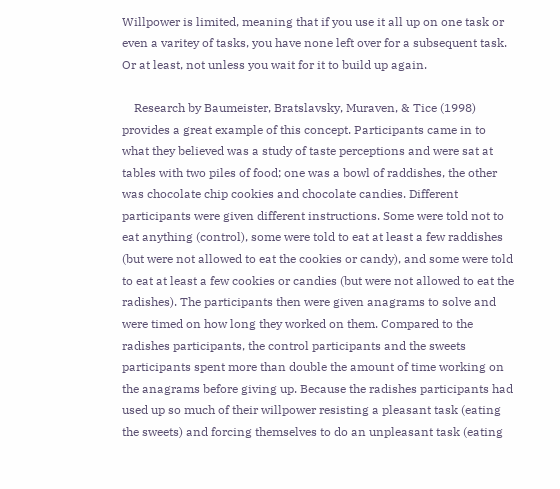Willpower is limited, meaning that if you use it all up on one task or even a varitey of tasks, you have none left over for a subsequent task. Or at least, not unless you wait for it to build up again.

    Research by Baumeister, Bratslavsky, Muraven, & Tice (1998) provides a great example of this concept. Participants came in to what they believed was a study of taste perceptions and were sat at tables with two piles of food; one was a bowl of raddishes, the other was chocolate chip cookies and chocolate candies. Different participants were given different instructions. Some were told not to eat anything (control), some were told to eat at least a few raddishes (but were not allowed to eat the cookies or candy), and some were told to eat at least a few cookies or candies (but were not allowed to eat the radishes). The participants then were given anagrams to solve and were timed on how long they worked on them. Compared to the radishes participants, the control participants and the sweets participants spent more than double the amount of time working on the anagrams before giving up. Because the radishes participants had used up so much of their willpower resisting a pleasant task (eating the sweets) and forcing themselves to do an unpleasant task (eating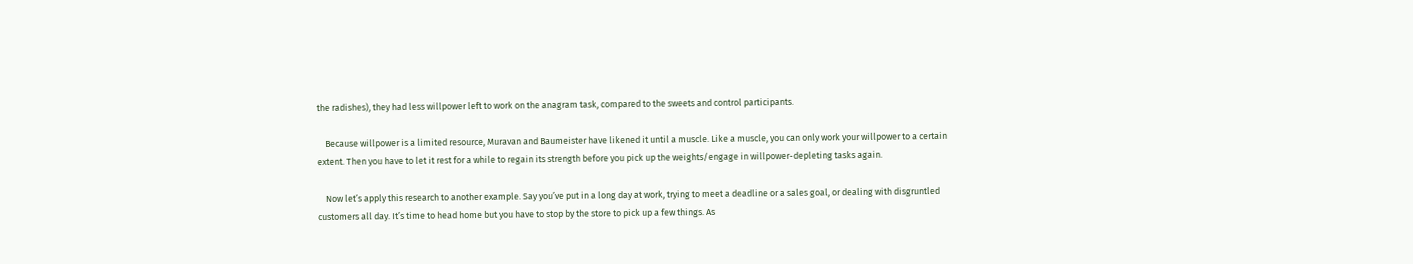the radishes), they had less willpower left to work on the anagram task, compared to the sweets and control participants.

    Because willpower is a limited resource, Muravan and Baumeister have likened it until a muscle. Like a muscle, you can only work your willpower to a certain extent. Then you have to let it rest for a while to regain its strength before you pick up the weights/engage in willpower-depleting tasks again.

    Now let’s apply this research to another example. Say you’ve put in a long day at work, trying to meet a deadline or a sales goal, or dealing with disgruntled customers all day. It’s time to head home but you have to stop by the store to pick up a few things. As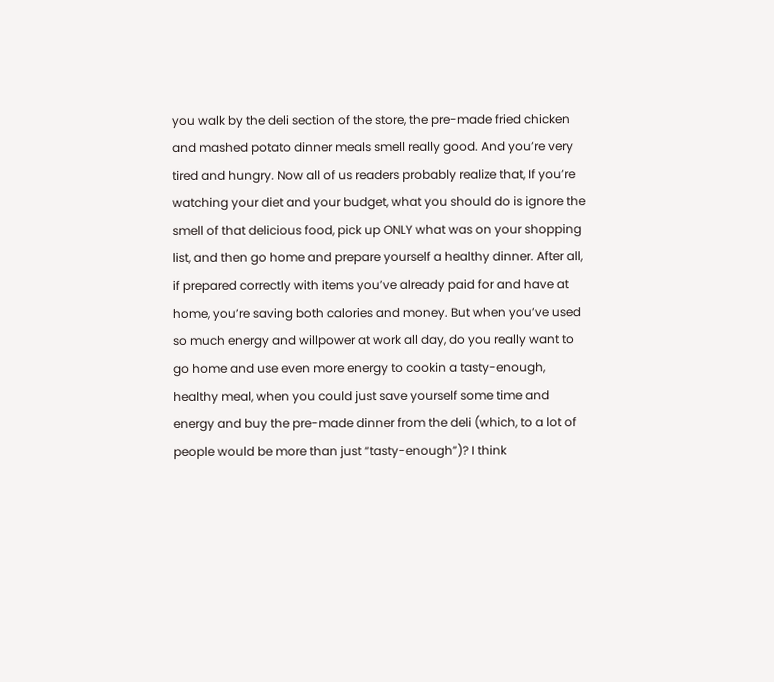you walk by the deli section of the store, the pre-made fried chicken and mashed potato dinner meals smell really good. And you’re very tired and hungry. Now all of us readers probably realize that, If you’re watching your diet and your budget, what you should do is ignore the smell of that delicious food, pick up ONLY what was on your shopping list, and then go home and prepare yourself a healthy dinner. After all, if prepared correctly with items you’ve already paid for and have at home, you’re saving both calories and money. But when you’ve used so much energy and willpower at work all day, do you really want to go home and use even more energy to cookin a tasty-enough, healthy meal, when you could just save yourself some time and energy and buy the pre-made dinner from the deli (which, to a lot of people would be more than just “tasty-enough”)? I think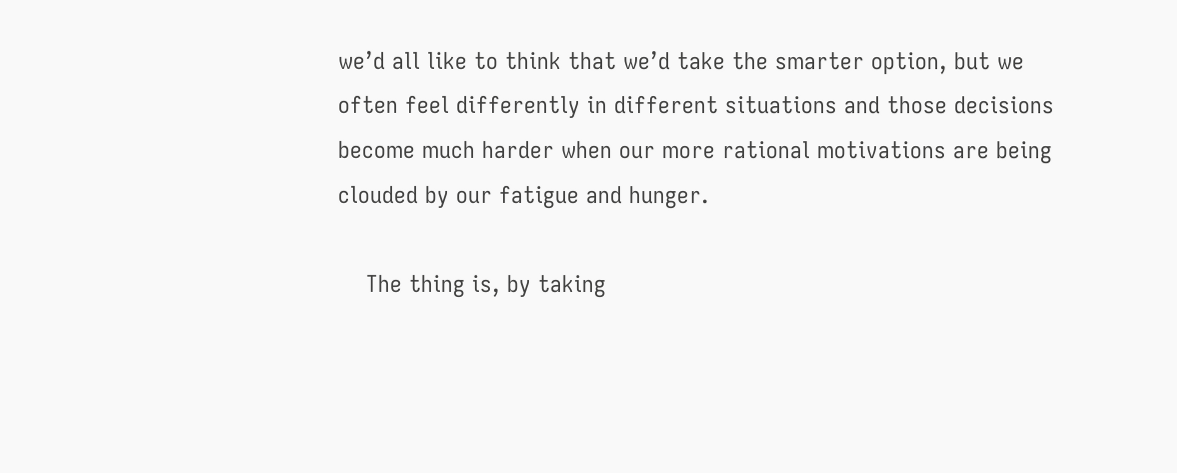we’d all like to think that we’d take the smarter option, but we often feel differently in different situations and those decisions become much harder when our more rational motivations are being clouded by our fatigue and hunger.

    The thing is, by taking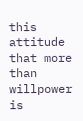this attitude that more than willpower is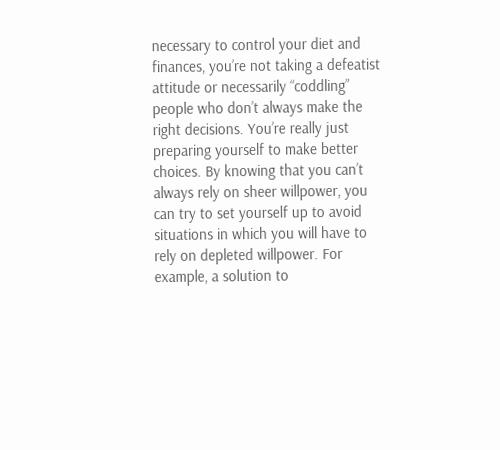necessary to control your diet and finances, you’re not taking a defeatist attitude or necessarily “coddling” people who don’t always make the right decisions. You’re really just preparing yourself to make better choices. By knowing that you can’t always rely on sheer willpower, you can try to set yourself up to avoid situations in which you will have to rely on depleted willpower. For example, a solution to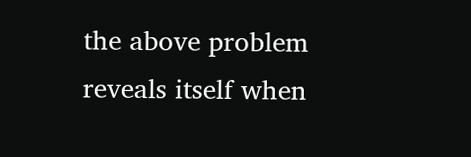the above problem reveals itself when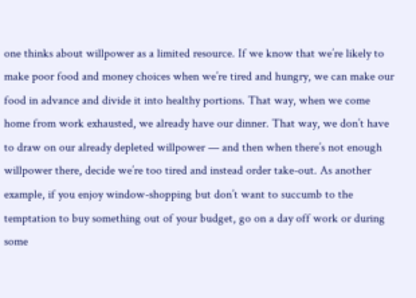one thinks about willpower as a limited resource. If we know that we’re likely to make poor food and money choices when we’re tired and hungry, we can make our food in advance and divide it into healthy portions. That way, when we come home from work exhausted, we already have our dinner. That way, we don’t have to draw on our already depleted willpower — and then when there’s not enough willpower there, decide we’re too tired and instead order take-out. As another example, if you enjoy window-shopping but don’t want to succumb to the temptation to buy something out of your budget, go on a day off work or during some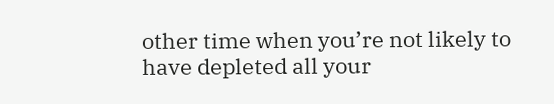other time when you’re not likely to have depleted all your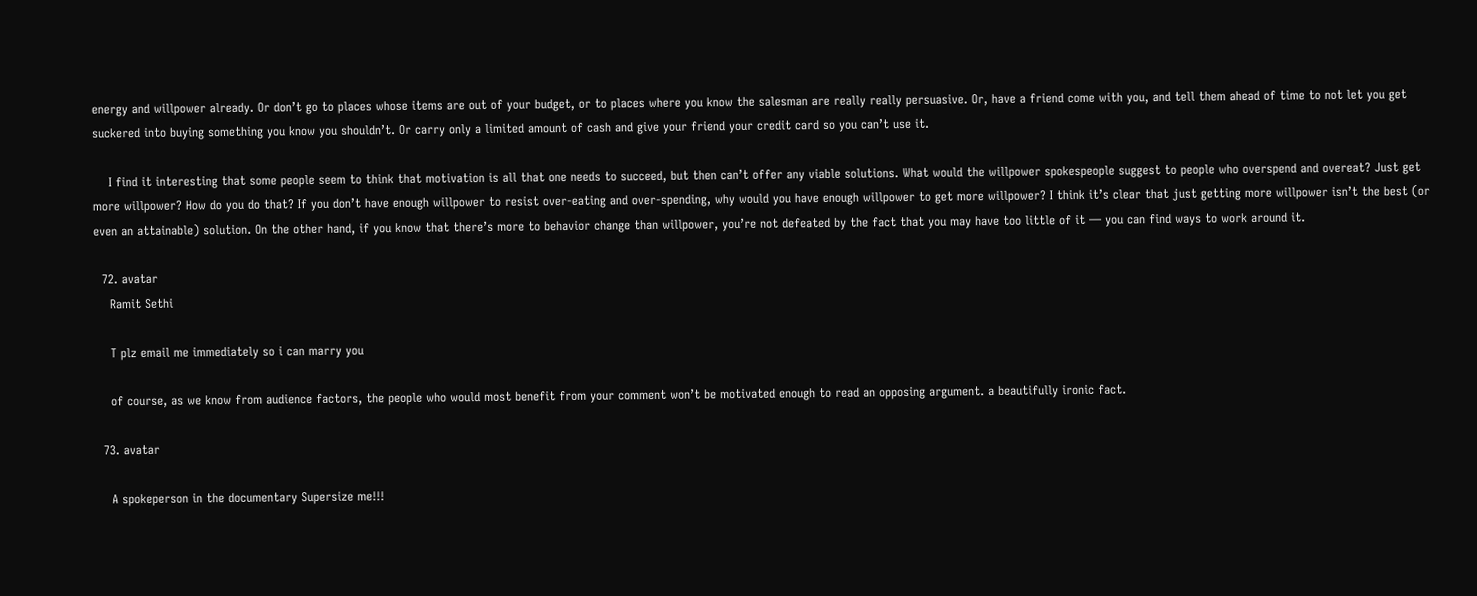energy and willpower already. Or don’t go to places whose items are out of your budget, or to places where you know the salesman are really really persuasive. Or, have a friend come with you, and tell them ahead of time to not let you get suckered into buying something you know you shouldn’t. Or carry only a limited amount of cash and give your friend your credit card so you can’t use it.

    I find it interesting that some people seem to think that motivation is all that one needs to succeed, but then can’t offer any viable solutions. What would the willpower spokespeople suggest to people who overspend and overeat? Just get more willpower? How do you do that? If you don’t have enough willpower to resist over-eating and over-spending, why would you have enough willpower to get more willpower? I think it’s clear that just getting more willpower isn’t the best (or even an attainable) solution. On the other hand, if you know that there’s more to behavior change than willpower, you’re not defeated by the fact that you may have too little of it — you can find ways to work around it.

  72. avatar
    Ramit Sethi

    T plz email me immediately so i can marry you

    of course, as we know from audience factors, the people who would most benefit from your comment won’t be motivated enough to read an opposing argument. a beautifully ironic fact.

  73. avatar

    A spokeperson in the documentary Supersize me!!!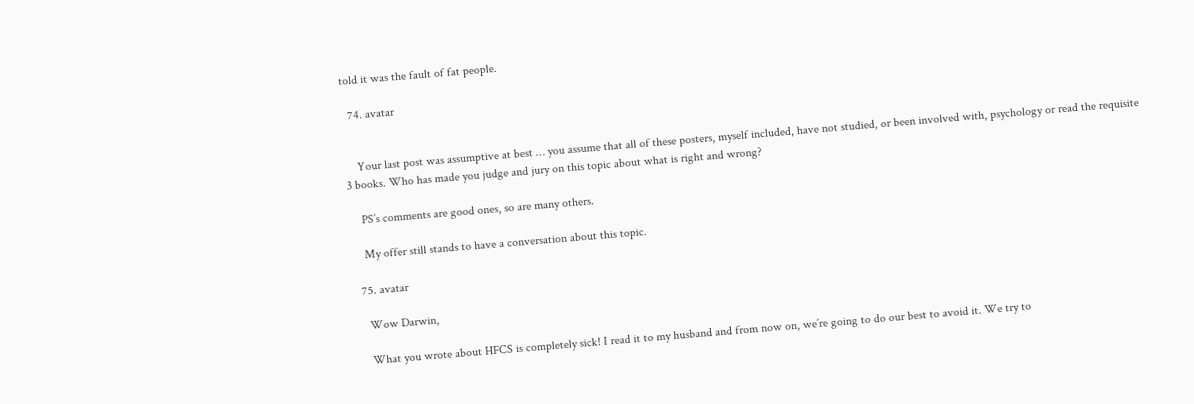told it was the fault of fat people.

  74. avatar


    Your last post was assumptive at best … you assume that all of these posters, myself included, have not studied, or been involved with, psychology or read the requisite 3 books. Who has made you judge and jury on this topic about what is right and wrong?

    PS’s comments are good ones, so are many others.

    My offer still stands to have a conversation about this topic.

  75. avatar

    Wow Darwin,

    What you wrote about HFCS is completely sick! I read it to my husband and from now on, we’re going to do our best to avoid it. We try to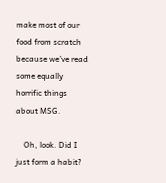make most of our food from scratch because we’ve read some equally horrific things about MSG.

    Oh, look. Did I just form a habit?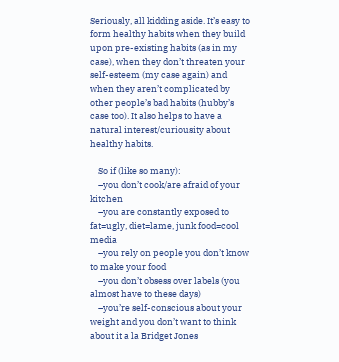Seriously, all kidding aside. It’s easy to form healthy habits when they build upon pre-existing habits (as in my case), when they don’t threaten your self-esteem (my case again) and when they aren’t complicated by other people’s bad habits (hubby’s case too). It also helps to have a natural interest/curiousity about healthy habits.

    So if (like so many):
    –you don’t cook/are afraid of your kitchen
    –you are constantly exposed to fat=ugly, diet=lame, junk food=cool media
    –you rely on people you don’t know to make your food
    –you don’t obsess over labels (you almost have to these days)
    –you’re self-conscious about your weight and you don’t want to think about it a la Bridget Jones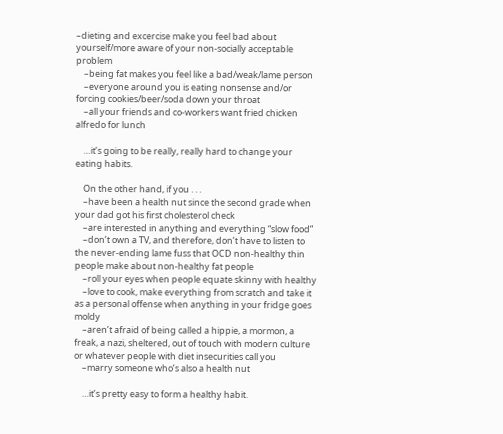–dieting and excercise make you feel bad about yourself/more aware of your non-socially acceptable problem
    –being fat makes you feel like a bad/weak/lame person
    –everyone around you is eating nonsense and/or forcing cookies/beer/soda down your throat
    –all your friends and co-workers want fried chicken alfredo for lunch

    …it’s going to be really, really hard to change your eating habits.

    On the other hand, if you . . .
    –have been a health nut since the second grade when your dad got his first cholesterol check
    –are interested in anything and everything “slow food”
    –don’t own a TV, and therefore, don’t have to listen to the never-ending lame fuss that OCD non-healthy thin people make about non-healthy fat people
    –roll your eyes when people equate skinny with healthy
    –love to cook, make everything from scratch and take it as a personal offense when anything in your fridge goes moldy
    –aren’t afraid of being called a hippie, a mormon, a freak, a nazi, sheltered, out of touch with modern culture or whatever people with diet insecurities call you
    –marry someone who’s also a health nut

    …it’s pretty easy to form a healthy habit.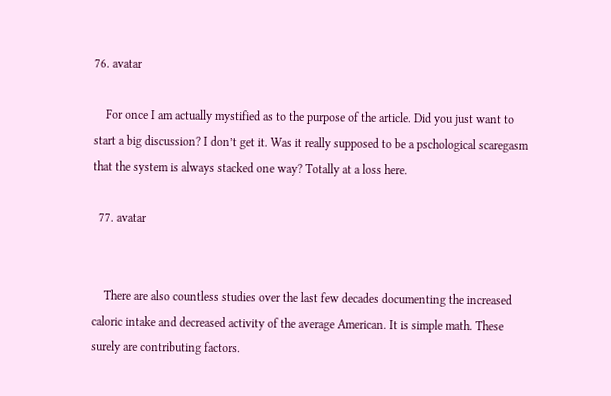76. avatar

    For once I am actually mystified as to the purpose of the article. Did you just want to start a big discussion? I don’t get it. Was it really supposed to be a pschological scaregasm that the system is always stacked one way? Totally at a loss here.

  77. avatar


    There are also countless studies over the last few decades documenting the increased caloric intake and decreased activity of the average American. It is simple math. These surely are contributing factors.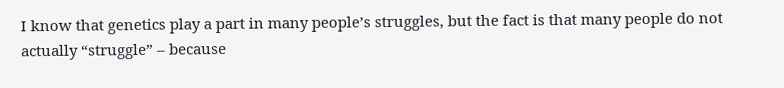I know that genetics play a part in many people’s struggles, but the fact is that many people do not actually “struggle” – because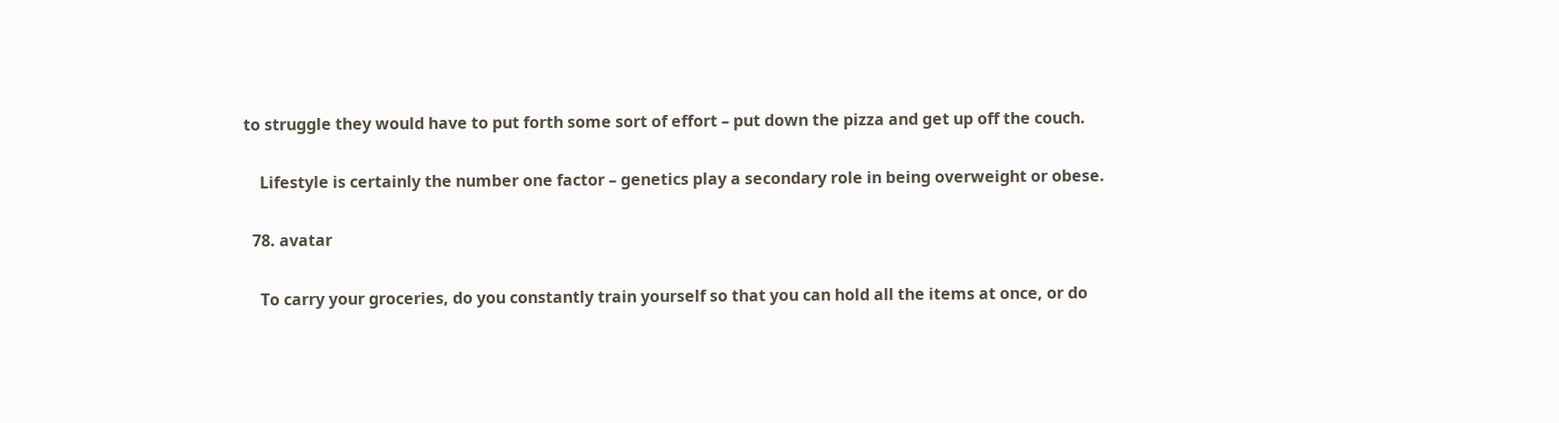to struggle they would have to put forth some sort of effort – put down the pizza and get up off the couch.

    Lifestyle is certainly the number one factor – genetics play a secondary role in being overweight or obese.

  78. avatar

    To carry your groceries, do you constantly train yourself so that you can hold all the items at once, or do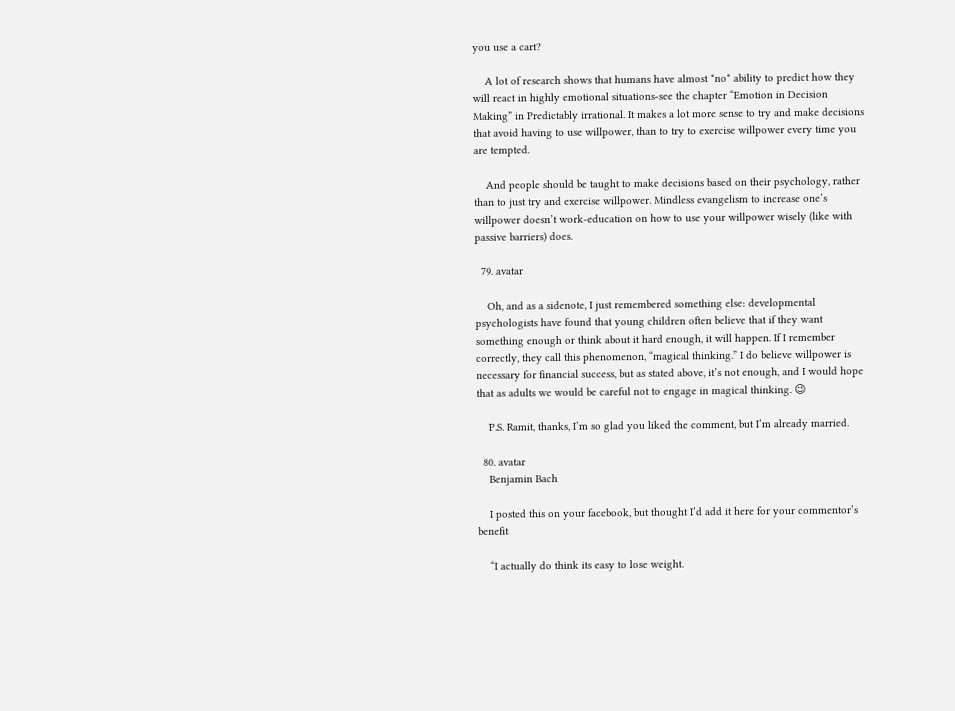you use a cart?

    A lot of research shows that humans have almost *no* ability to predict how they will react in highly emotional situations-see the chapter “Emotion in Decision Making” in Predictably irrational. It makes a lot more sense to try and make decisions that avoid having to use willpower, than to try to exercise willpower every time you are tempted.

    And people should be taught to make decisions based on their psychology, rather than to just try and exercise willpower. Mindless evangelism to increase one’s willpower doesn’t work-education on how to use your willpower wisely (like with passive barriers) does.

  79. avatar

    Oh, and as a sidenote, I just remembered something else: developmental psychologists have found that young children often believe that if they want something enough or think about it hard enough, it will happen. If I remember correctly, they call this phenomenon, “magical thinking.” I do believe willpower is necessary for financial success, but as stated above, it’s not enough, and I would hope that as adults we would be careful not to engage in magical thinking. 😉

    P.S. Ramit, thanks, I’m so glad you liked the comment, but I’m already married.

  80. avatar
    Benjamin Bach

    I posted this on your facebook, but thought I’d add it here for your commentor’s benefit

    “I actually do think its easy to lose weight.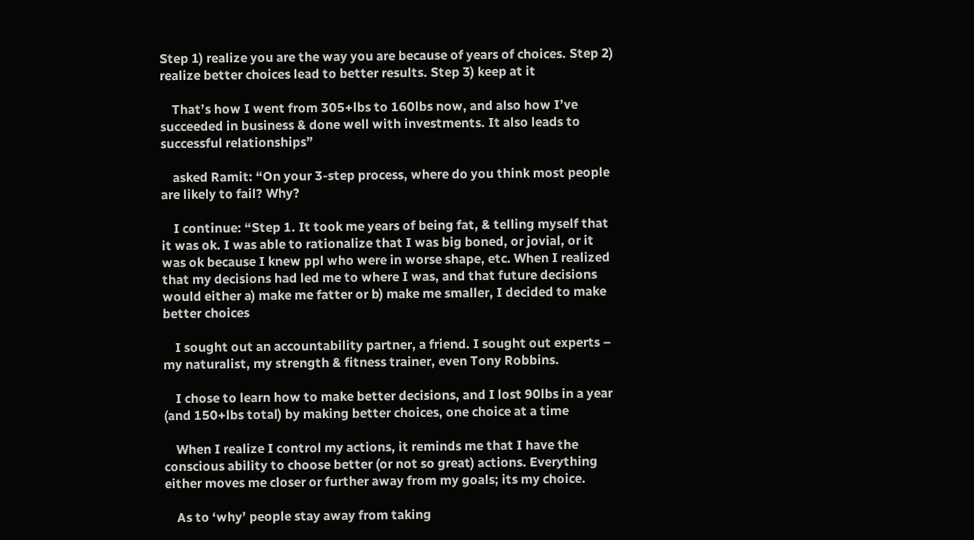Step 1) realize you are the way you are because of years of choices. Step 2) realize better choices lead to better results. Step 3) keep at it

    That’s how I went from 305+lbs to 160lbs now, and also how I’ve succeeded in business & done well with investments. It also leads to successful relationships”

    asked Ramit: “On your 3-step process, where do you think most people are likely to fail? Why?

    I continue: “Step 1. It took me years of being fat, & telling myself that it was ok. I was able to rationalize that I was big boned, or jovial, or it was ok because I knew ppl who were in worse shape, etc. When I realized that my decisions had led me to where I was, and that future decisions would either a) make me fatter or b) make me smaller, I decided to make better choices

    I sought out an accountability partner, a friend. I sought out experts – my naturalist, my strength & fitness trainer, even Tony Robbins.

    I chose to learn how to make better decisions, and I lost 90lbs in a year (and 150+lbs total) by making better choices, one choice at a time

    When I realize I control my actions, it reminds me that I have the conscious ability to choose better (or not so great) actions. Everything either moves me closer or further away from my goals; its my choice.

    As to ‘why’ people stay away from taking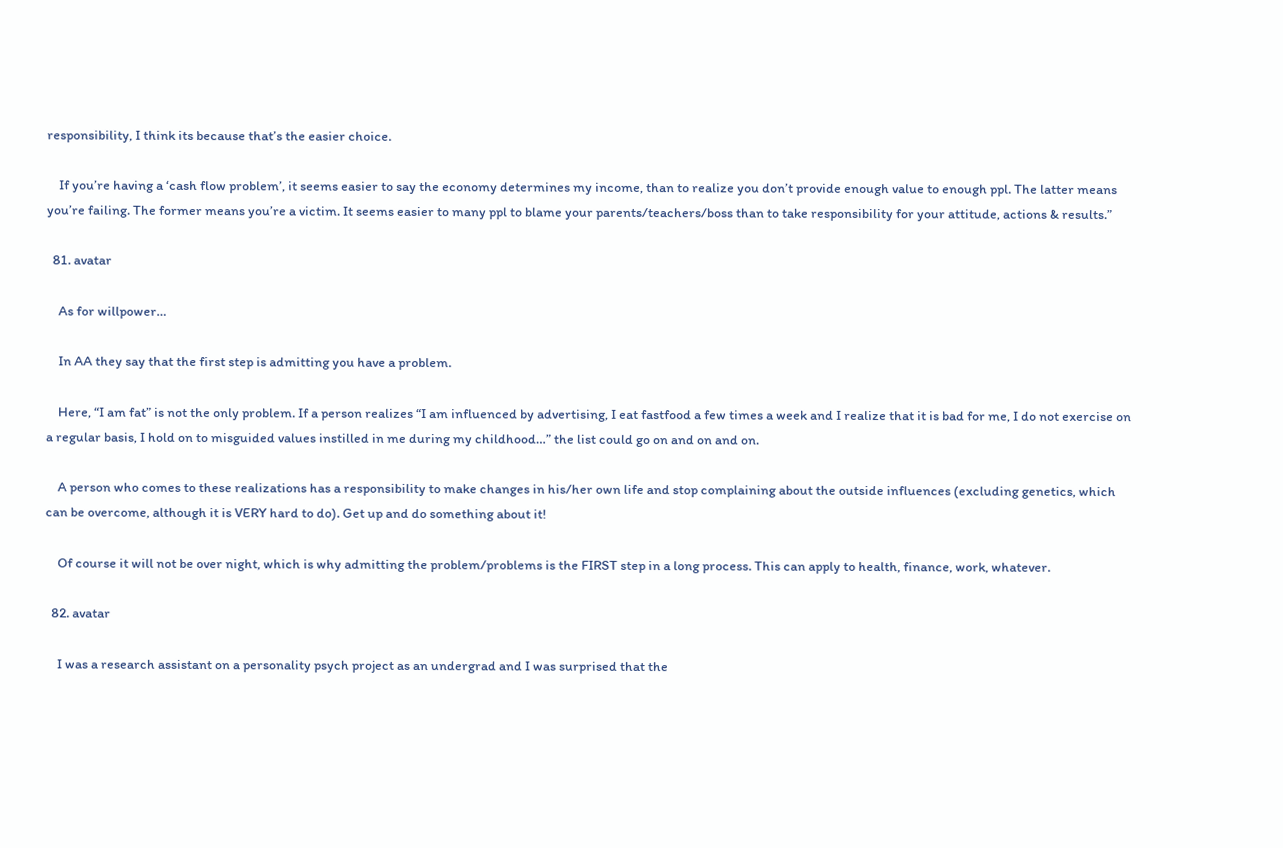responsibility, I think its because that’s the easier choice.

    If you’re having a ‘cash flow problem’, it seems easier to say the economy determines my income, than to realize you don’t provide enough value to enough ppl. The latter means you’re failing. The former means you’re a victim. It seems easier to many ppl to blame your parents/teachers/boss than to take responsibility for your attitude, actions & results.”

  81. avatar

    As for willpower…

    In AA they say that the first step is admitting you have a problem.

    Here, “I am fat” is not the only problem. If a person realizes “I am influenced by advertising, I eat fastfood a few times a week and I realize that it is bad for me, I do not exercise on a regular basis, I hold on to misguided values instilled in me during my childhood…” the list could go on and on and on.

    A person who comes to these realizations has a responsibility to make changes in his/her own life and stop complaining about the outside influences (excluding genetics, which can be overcome, although it is VERY hard to do). Get up and do something about it!

    Of course it will not be over night, which is why admitting the problem/problems is the FIRST step in a long process. This can apply to health, finance, work, whatever.

  82. avatar

    I was a research assistant on a personality psych project as an undergrad and I was surprised that the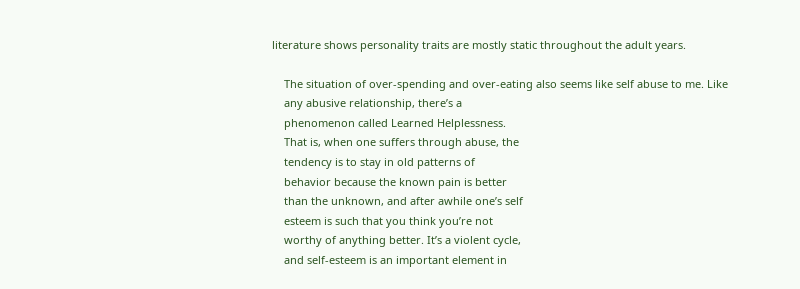literature shows personality traits are mostly static throughout the adult years.

    The situation of over-spending and over-eating also seems like self abuse to me. Like
    any abusive relationship, there’s a
    phenomenon called Learned Helplessness.
    That is, when one suffers through abuse, the
    tendency is to stay in old patterns of
    behavior because the known pain is better
    than the unknown, and after awhile one’s self
    esteem is such that you think you’re not
    worthy of anything better. It’s a violent cycle,
    and self-esteem is an important element in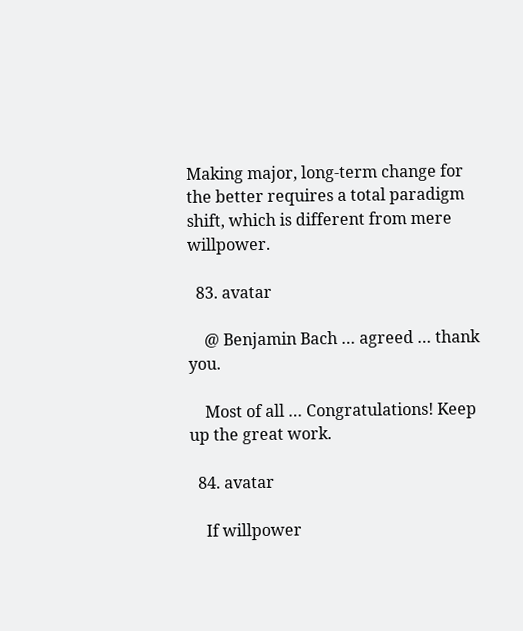Making major, long-term change for the better requires a total paradigm shift, which is different from mere willpower.

  83. avatar

    @ Benjamin Bach … agreed … thank you.

    Most of all … Congratulations! Keep up the great work.

  84. avatar

    If willpower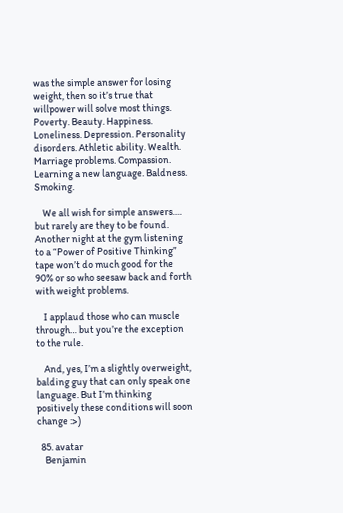was the simple answer for losing weight, then so it’s true that willpower will solve most things. Poverty. Beauty. Happiness. Loneliness. Depression. Personality disorders. Athletic ability. Wealth. Marriage problems. Compassion. Learning a new language. Baldness. Smoking.

    We all wish for simple answers…. but rarely are they to be found. Another night at the gym listening to a “Power of Positive Thinking” tape won’t do much good for the 90% or so who seesaw back and forth with weight problems.

    I applaud those who can muscle through… but you’re the exception to the rule.

    And, yes, I’m a slightly overweight, balding guy that can only speak one language. But I’m thinking positively these conditions will soon change :>)

  85. avatar
    Benjamin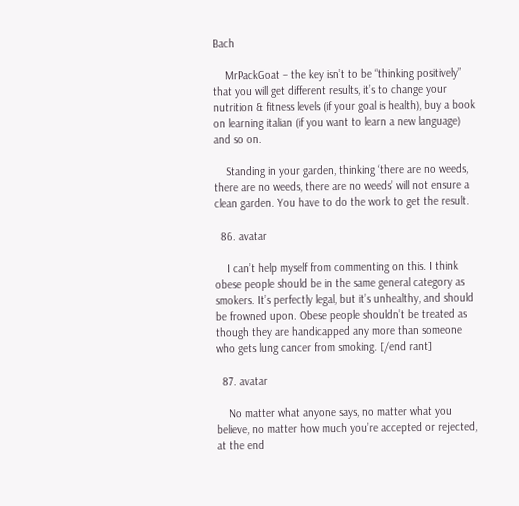Bach

    MrPackGoat – the key isn’t to be “thinking positively” that you will get different results, it’s to change your nutrition & fitness levels (if your goal is health), buy a book on learning italian (if you want to learn a new language) and so on.

    Standing in your garden, thinking ‘there are no weeds, there are no weeds, there are no weeds’ will not ensure a clean garden. You have to do the work to get the result.

  86. avatar

    I can’t help myself from commenting on this. I think obese people should be in the same general category as smokers. It’s perfectly legal, but it’s unhealthy, and should be frowned upon. Obese people shouldn’t be treated as though they are handicapped any more than someone who gets lung cancer from smoking. [/end rant]

  87. avatar

    No matter what anyone says, no matter what you believe, no matter how much you’re accepted or rejected, at the end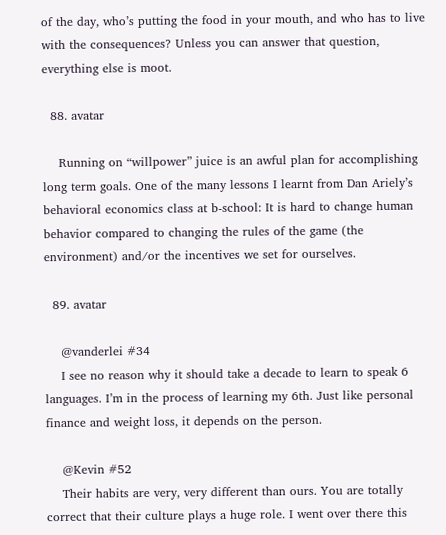of the day, who’s putting the food in your mouth, and who has to live with the consequences? Unless you can answer that question, everything else is moot.

  88. avatar

    Running on “willpower” juice is an awful plan for accomplishing long term goals. One of the many lessons I learnt from Dan Ariely’s behavioral economics class at b-school: It is hard to change human behavior compared to changing the rules of the game (the environment) and/or the incentives we set for ourselves.

  89. avatar

    @vanderlei #34
    I see no reason why it should take a decade to learn to speak 6 languages. I’m in the process of learning my 6th. Just like personal finance and weight loss, it depends on the person.

    @Kevin #52
    Their habits are very, very different than ours. You are totally correct that their culture plays a huge role. I went over there this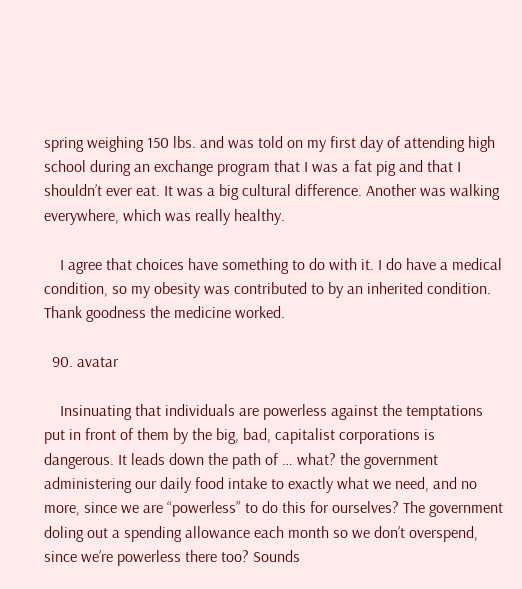spring weighing 150 lbs. and was told on my first day of attending high school during an exchange program that I was a fat pig and that I shouldn’t ever eat. It was a big cultural difference. Another was walking everywhere, which was really healthy.

    I agree that choices have something to do with it. I do have a medical condition, so my obesity was contributed to by an inherited condition. Thank goodness the medicine worked.

  90. avatar

    Insinuating that individuals are powerless against the temptations put in front of them by the big, bad, capitalist corporations is dangerous. It leads down the path of … what? the government administering our daily food intake to exactly what we need, and no more, since we are “powerless” to do this for ourselves? The government doling out a spending allowance each month so we don’t overspend, since we’re powerless there too? Sounds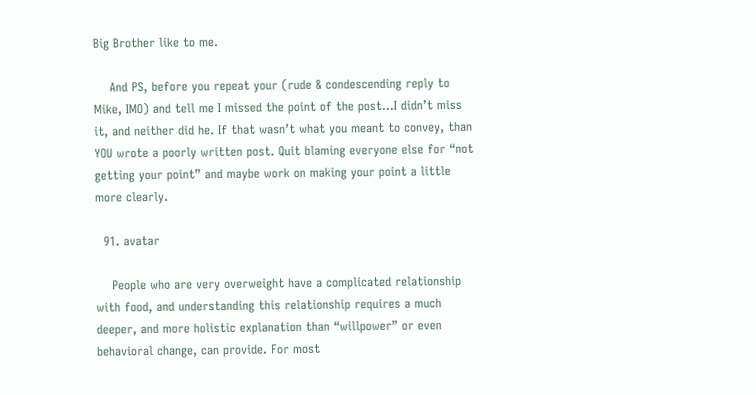Big Brother like to me.

    And PS, before you repeat your (rude & condescending reply to Mike, IMO) and tell me I missed the point of the post…I didn’t miss it, and neither did he. If that wasn’t what you meant to convey, than YOU wrote a poorly written post. Quit blaming everyone else for “not getting your point” and maybe work on making your point a little more clearly.

  91. avatar

    People who are very overweight have a complicated relationship with food, and understanding this relationship requires a much deeper, and more holistic explanation than “willpower” or even behavioral change, can provide. For most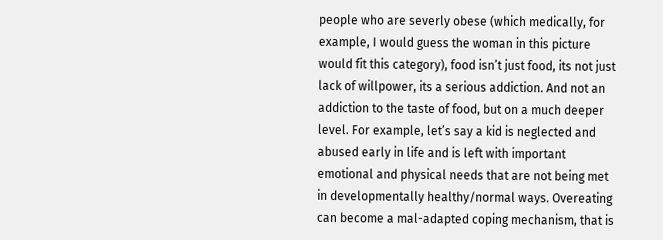people who are severly obese (which medically, for example, I would guess the woman in this picture would fit this category), food isn’t just food, its not just lack of willpower, its a serious addiction. And not an addiction to the taste of food, but on a much deeper level. For example, let’s say a kid is neglected and abused early in life and is left with important emotional and physical needs that are not being met in developmentally healthy/normal ways. Overeating can become a mal-adapted coping mechanism, that is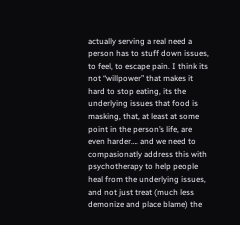actually serving a real need a person has to stuff down issues, to feel, to escape pain. I think its not “willpower” that makes it hard to stop eating, its the underlying issues that food is masking, that, at least at some point in the person’s life, are even harder…. and we need to compasionatly address this with psychotherapy to help people heal from the underlying issues, and not just treat (much less demonize and place blame) the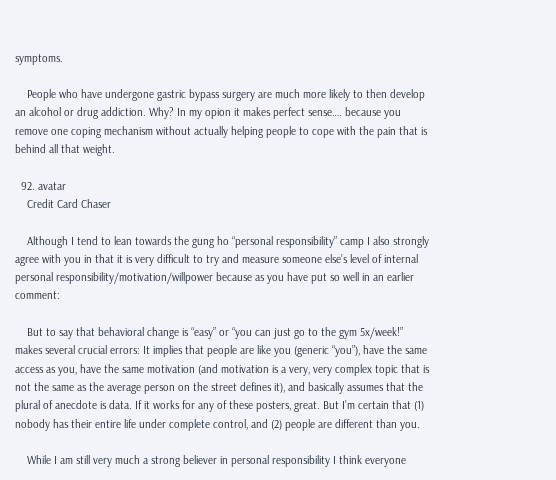symptoms.

    People who have undergone gastric bypass surgery are much more likely to then develop an alcohol or drug addiction. Why? In my opion it makes perfect sense…. because you remove one coping mechanism without actually helping people to cope with the pain that is behind all that weight.

  92. avatar
    Credit Card Chaser

    Although I tend to lean towards the gung ho “personal responsibility” camp I also strongly agree with you in that it is very difficult to try and measure someone else’s level of internal personal responsibility/motivation/willpower because as you have put so well in an earlier comment:

    But to say that behavioral change is “easy” or “you can just go to the gym 5x/week!” makes several crucial errors: It implies that people are like you (generic “you”), have the same access as you, have the same motivation (and motivation is a very, very complex topic that is not the same as the average person on the street defines it), and basically assumes that the plural of anecdote is data. If it works for any of these posters, great. But I’m certain that (1) nobody has their entire life under complete control, and (2) people are different than you.

    While I am still very much a strong believer in personal responsibility I think everyone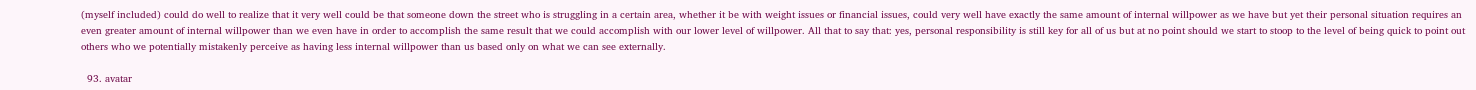(myself included) could do well to realize that it very well could be that someone down the street who is struggling in a certain area, whether it be with weight issues or financial issues, could very well have exactly the same amount of internal willpower as we have but yet their personal situation requires an even greater amount of internal willpower than we even have in order to accomplish the same result that we could accomplish with our lower level of willpower. All that to say that: yes, personal responsibility is still key for all of us but at no point should we start to stoop to the level of being quick to point out others who we potentially mistakenly perceive as having less internal willpower than us based only on what we can see externally.

  93. avatar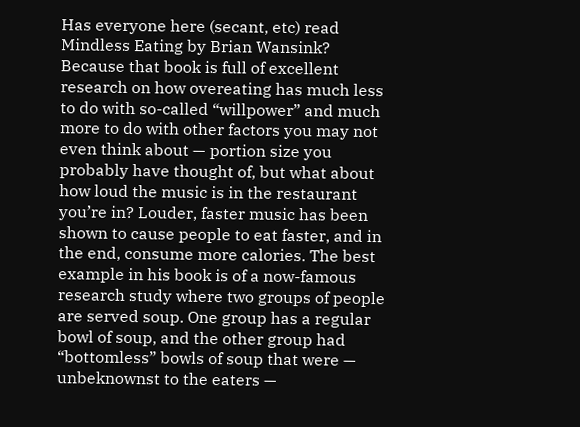Has everyone here (secant, etc) read Mindless Eating by Brian Wansink? Because that book is full of excellent research on how overeating has much less to do with so-called “willpower” and much more to do with other factors you may not even think about — portion size you probably have thought of, but what about how loud the music is in the restaurant you’re in? Louder, faster music has been shown to cause people to eat faster, and in the end, consume more calories. The best example in his book is of a now-famous research study where two groups of people are served soup. One group has a regular bowl of soup, and the other group had “bottomless” bowls of soup that were — unbeknownst to the eaters —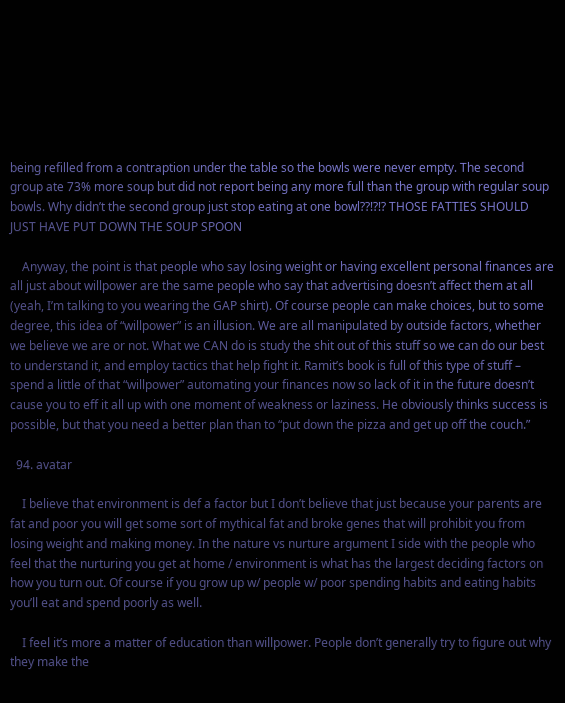being refilled from a contraption under the table so the bowls were never empty. The second group ate 73% more soup but did not report being any more full than the group with regular soup bowls. Why didn’t the second group just stop eating at one bowl??!?!? THOSE FATTIES SHOULD JUST HAVE PUT DOWN THE SOUP SPOON

    Anyway, the point is that people who say losing weight or having excellent personal finances are all just about willpower are the same people who say that advertising doesn’t affect them at all (yeah, I’m talking to you wearing the GAP shirt). Of course people can make choices, but to some degree, this idea of “willpower” is an illusion. We are all manipulated by outside factors, whether we believe we are or not. What we CAN do is study the shit out of this stuff so we can do our best to understand it, and employ tactics that help fight it. Ramit’s book is full of this type of stuff – spend a little of that “willpower” automating your finances now so lack of it in the future doesn’t cause you to eff it all up with one moment of weakness or laziness. He obviously thinks success is possible, but that you need a better plan than to “put down the pizza and get up off the couch.”

  94. avatar

    I believe that environment is def a factor but I don’t believe that just because your parents are fat and poor you will get some sort of mythical fat and broke genes that will prohibit you from losing weight and making money. In the nature vs nurture argument I side with the people who feel that the nurturing you get at home / environment is what has the largest deciding factors on how you turn out. Of course if you grow up w/ people w/ poor spending habits and eating habits you’ll eat and spend poorly as well.

    I feel it’s more a matter of education than willpower. People don’t generally try to figure out why they make the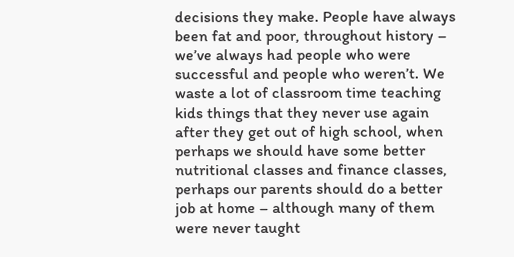decisions they make. People have always been fat and poor, throughout history – we’ve always had people who were successful and people who weren’t. We waste a lot of classroom time teaching kids things that they never use again after they get out of high school, when perhaps we should have some better nutritional classes and finance classes, perhaps our parents should do a better job at home – although many of them were never taught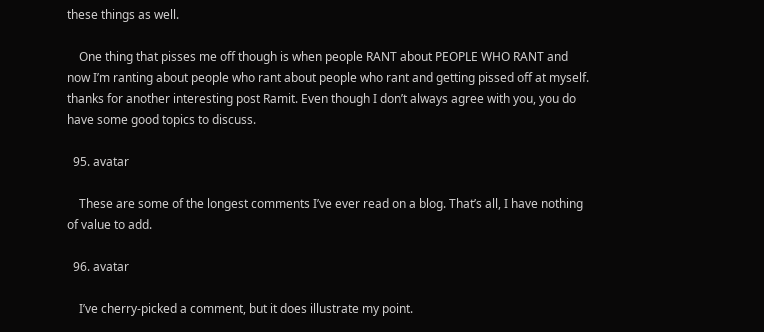these things as well.

    One thing that pisses me off though is when people RANT about PEOPLE WHO RANT and now I’m ranting about people who rant about people who rant and getting pissed off at myself.  thanks for another interesting post Ramit. Even though I don’t always agree with you, you do have some good topics to discuss.

  95. avatar

    These are some of the longest comments I’ve ever read on a blog. That’s all, I have nothing of value to add.

  96. avatar

    I’ve cherry-picked a comment, but it does illustrate my point.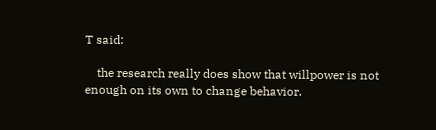T said:

    the research really does show that willpower is not enough on its own to change behavior.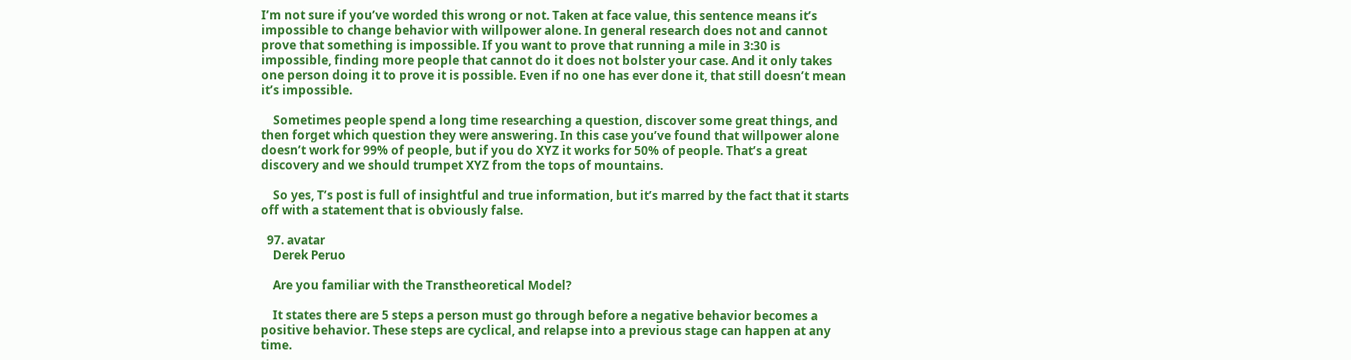I’m not sure if you’ve worded this wrong or not. Taken at face value, this sentence means it’s impossible to change behavior with willpower alone. In general research does not and cannot prove that something is impossible. If you want to prove that running a mile in 3:30 is impossible, finding more people that cannot do it does not bolster your case. And it only takes one person doing it to prove it is possible. Even if no one has ever done it, that still doesn’t mean it’s impossible.

    Sometimes people spend a long time researching a question, discover some great things, and then forget which question they were answering. In this case you’ve found that willpower alone doesn’t work for 99% of people, but if you do XYZ it works for 50% of people. That’s a great discovery and we should trumpet XYZ from the tops of mountains.

    So yes, T’s post is full of insightful and true information, but it’s marred by the fact that it starts off with a statement that is obviously false.

  97. avatar
    Derek Peruo

    Are you familiar with the Transtheoretical Model?

    It states there are 5 steps a person must go through before a negative behavior becomes a positive behavior. These steps are cyclical, and relapse into a previous stage can happen at any time.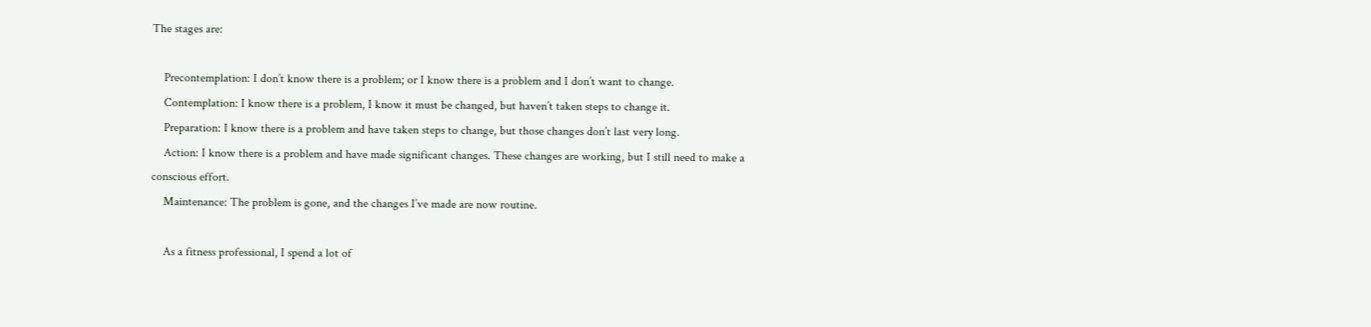The stages are:

    Precontemplation: I don’t know there is a problem; or I know there is a problem and I don’t want to change.
    Contemplation: I know there is a problem, I know it must be changed, but haven’t taken steps to change it.
    Preparation: I know there is a problem and have taken steps to change, but those changes don’t last very long.
    Action: I know there is a problem and have made significant changes. These changes are working, but I still need to make a conscious effort.
    Maintenance: The problem is gone, and the changes I’ve made are now routine.

    As a fitness professional, I spend a lot of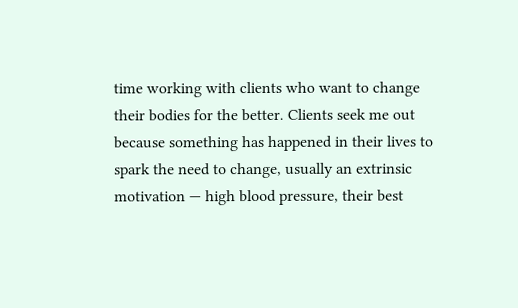time working with clients who want to change their bodies for the better. Clients seek me out because something has happened in their lives to spark the need to change, usually an extrinsic motivation — high blood pressure, their best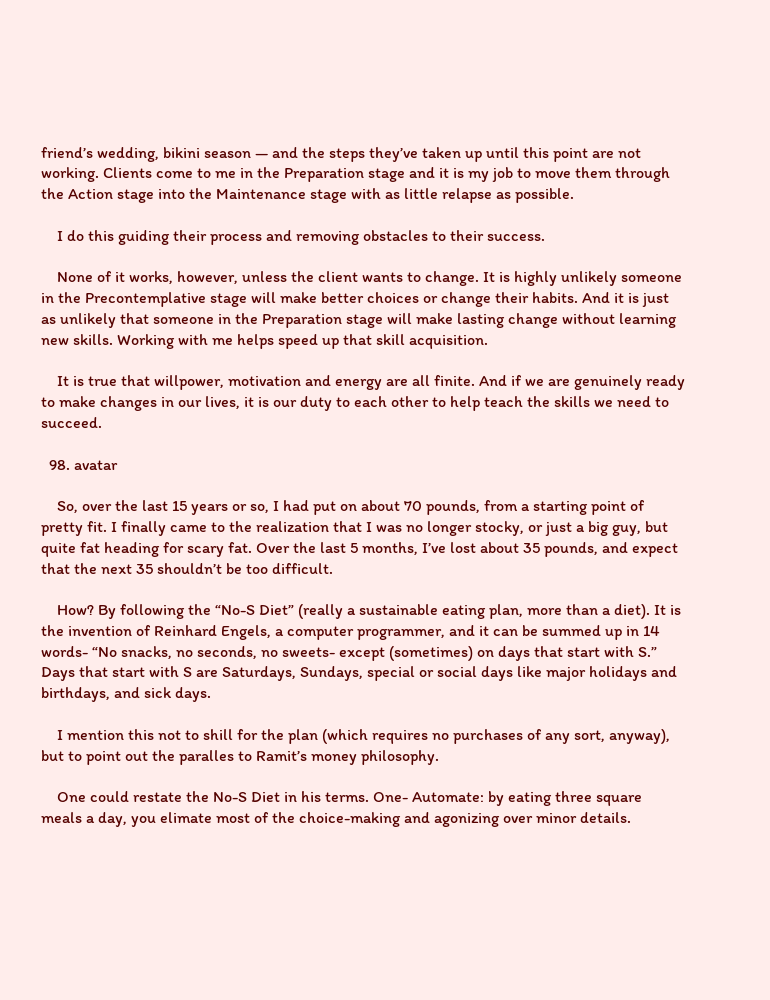friend’s wedding, bikini season — and the steps they’ve taken up until this point are not working. Clients come to me in the Preparation stage and it is my job to move them through the Action stage into the Maintenance stage with as little relapse as possible.

    I do this guiding their process and removing obstacles to their success.

    None of it works, however, unless the client wants to change. It is highly unlikely someone in the Precontemplative stage will make better choices or change their habits. And it is just as unlikely that someone in the Preparation stage will make lasting change without learning new skills. Working with me helps speed up that skill acquisition.

    It is true that willpower, motivation and energy are all finite. And if we are genuinely ready to make changes in our lives, it is our duty to each other to help teach the skills we need to succeed.

  98. avatar

    So, over the last 15 years or so, I had put on about 70 pounds, from a starting point of pretty fit. I finally came to the realization that I was no longer stocky, or just a big guy, but quite fat heading for scary fat. Over the last 5 months, I’ve lost about 35 pounds, and expect that the next 35 shouldn’t be too difficult.

    How? By following the “No-S Diet” (really a sustainable eating plan, more than a diet). It is the invention of Reinhard Engels, a computer programmer, and it can be summed up in 14 words- “No snacks, no seconds, no sweets- except (sometimes) on days that start with S.” Days that start with S are Saturdays, Sundays, special or social days like major holidays and birthdays, and sick days.

    I mention this not to shill for the plan (which requires no purchases of any sort, anyway), but to point out the paralles to Ramit’s money philosophy.

    One could restate the No-S Diet in his terms. One- Automate: by eating three square meals a day, you elimate most of the choice-making and agonizing over minor details.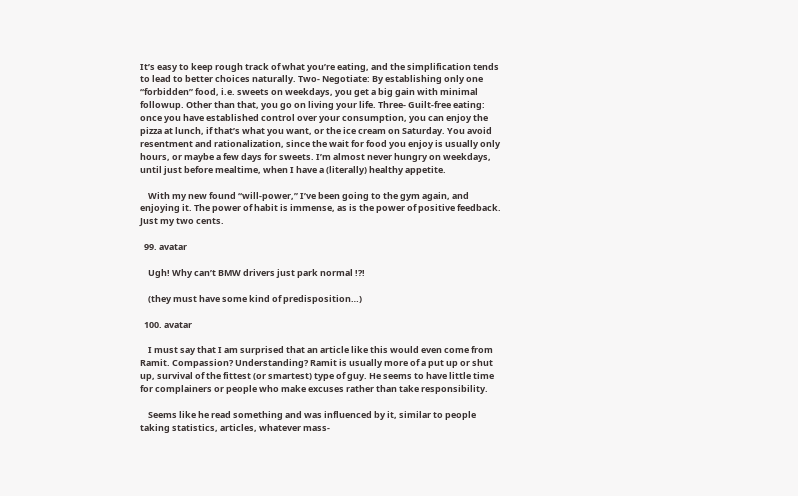It’s easy to keep rough track of what you’re eating, and the simplification tends to lead to better choices naturally. Two- Negotiate: By establishing only one “forbidden” food, i.e. sweets on weekdays, you get a big gain with minimal followup. Other than that, you go on living your life. Three- Guilt-free eating: once you have established control over your consumption, you can enjoy the pizza at lunch, if that’s what you want, or the ice cream on Saturday. You avoid resentment and rationalization, since the wait for food you enjoy is usually only hours, or maybe a few days for sweets. I’m almost never hungry on weekdays, until just before mealtime, when I have a (literally) healthy appetite.

    With my new found “will-power,” I’ve been going to the gym again, and enjoying it. The power of habit is immense, as is the power of positive feedback. Just my two cents.

  99. avatar

    Ugh! Why can’t BMW drivers just park normal !?!

    (they must have some kind of predisposition…)

  100. avatar

    I must say that I am surprised that an article like this would even come from Ramit. Compassion? Understanding? Ramit is usually more of a put up or shut up, survival of the fittest (or smartest) type of guy. He seems to have little time for complainers or people who make excuses rather than take responsibility.

    Seems like he read something and was influenced by it, similar to people taking statistics, articles, whatever mass-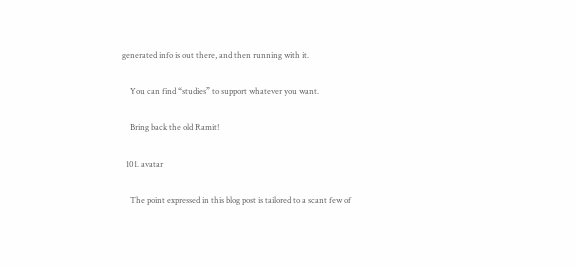generated info is out there, and then running with it.

    You can find “studies” to support whatever you want.

    Bring back the old Ramit!

  101. avatar

    The point expressed in this blog post is tailored to a scant few of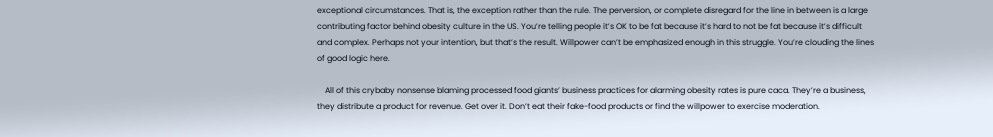exceptional circumstances. That is, the exception rather than the rule. The perversion, or complete disregard for the line in between is a large contributing factor behind obesity culture in the US. You’re telling people it’s OK to be fat because it’s hard to not be fat because it’s difficult and complex. Perhaps not your intention, but that’s the result. Willpower can’t be emphasized enough in this struggle. You’re clouding the lines of good logic here.

    All of this crybaby nonsense blaming processed food giants’ business practices for alarming obesity rates is pure caca. They’re a business, they distribute a product for revenue. Get over it. Don’t eat their fake-food products or find the willpower to exercise moderation.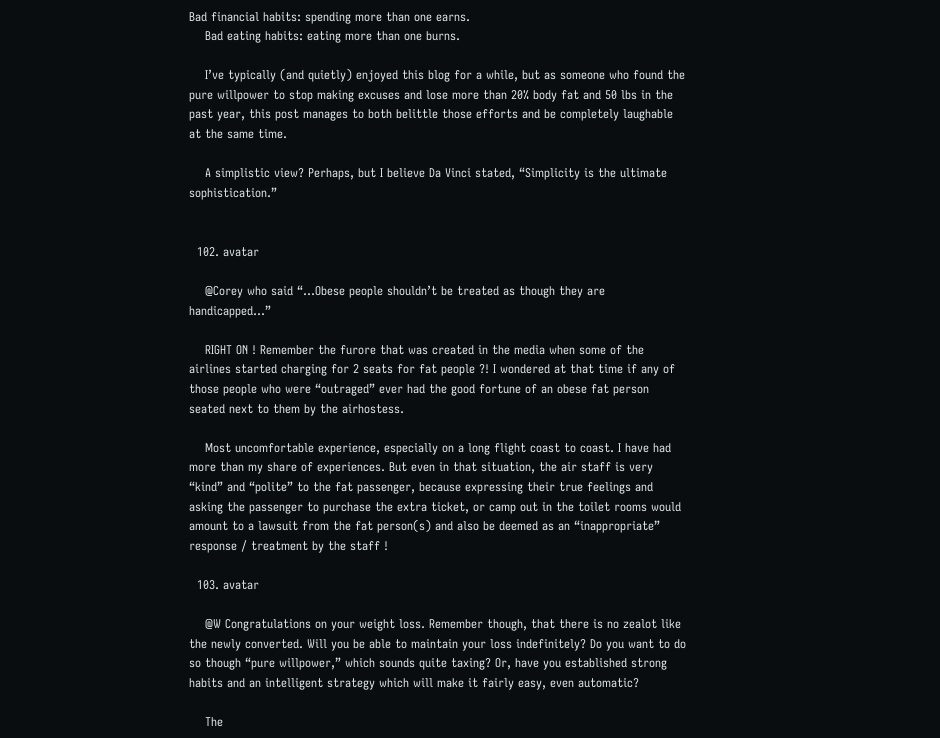Bad financial habits: spending more than one earns.
    Bad eating habits: eating more than one burns.

    I’ve typically (and quietly) enjoyed this blog for a while, but as someone who found the pure willpower to stop making excuses and lose more than 20% body fat and 50 lbs in the past year, this post manages to both belittle those efforts and be completely laughable at the same time.

    A simplistic view? Perhaps, but I believe Da Vinci stated, “Simplicity is the ultimate sophistication.”


  102. avatar

    @Corey who said “…Obese people shouldn’t be treated as though they are handicapped…”

    RIGHT ON ! Remember the furore that was created in the media when some of the airlines started charging for 2 seats for fat people ?! I wondered at that time if any of those people who were “outraged” ever had the good fortune of an obese fat person seated next to them by the airhostess.

    Most uncomfortable experience, especially on a long flight coast to coast. I have had more than my share of experiences. But even in that situation, the air staff is very “kind” and “polite” to the fat passenger, because expressing their true feelings and asking the passenger to purchase the extra ticket, or camp out in the toilet rooms would amount to a lawsuit from the fat person(s) and also be deemed as an “inappropriate” response / treatment by the staff !

  103. avatar

    @W Congratulations on your weight loss. Remember though, that there is no zealot like the newly converted. Will you be able to maintain your loss indefinitely? Do you want to do so though “pure willpower,” which sounds quite taxing? Or, have you established strong habits and an intelligent strategy which will make it fairly easy, even automatic?

    The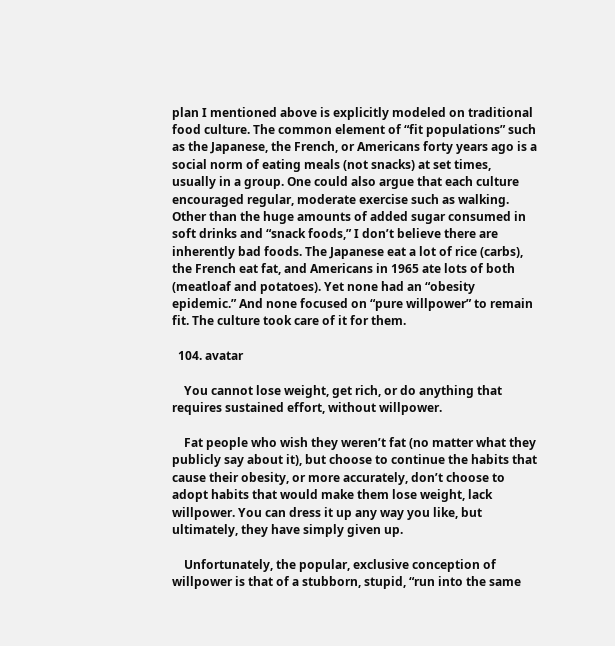plan I mentioned above is explicitly modeled on traditional food culture. The common element of “fit populations” such as the Japanese, the French, or Americans forty years ago is a social norm of eating meals (not snacks) at set times, usually in a group. One could also argue that each culture encouraged regular, moderate exercise such as walking. Other than the huge amounts of added sugar consumed in soft drinks and “snack foods,” I don’t believe there are inherently bad foods. The Japanese eat a lot of rice (carbs), the French eat fat, and Americans in 1965 ate lots of both (meatloaf and potatoes). Yet none had an “obesity epidemic.” And none focused on “pure willpower” to remain fit. The culture took care of it for them.

  104. avatar

    You cannot lose weight, get rich, or do anything that requires sustained effort, without willpower.

    Fat people who wish they weren’t fat (no matter what they publicly say about it), but choose to continue the habits that cause their obesity, or more accurately, don’t choose to adopt habits that would make them lose weight, lack willpower. You can dress it up any way you like, but ultimately, they have simply given up.

    Unfortunately, the popular, exclusive conception of willpower is that of a stubborn, stupid, “run into the same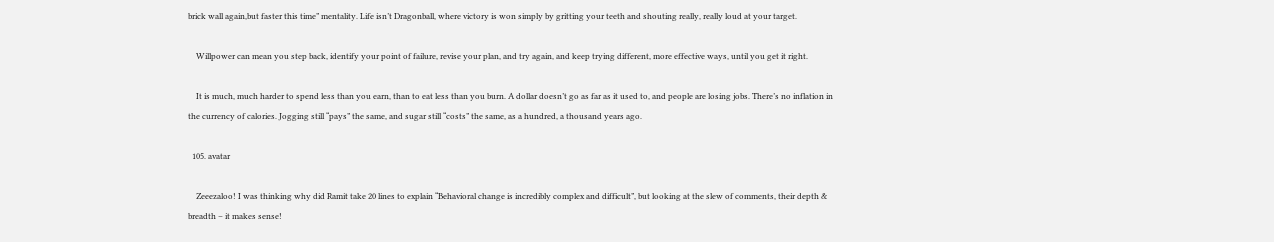brick wall again,but faster this time” mentality. Life isn’t Dragonball, where victory is won simply by gritting your teeth and shouting really, really loud at your target.

    Willpower can mean you step back, identify your point of failure, revise your plan, and try again, and keep trying different, more effective ways, until you get it right.

    It is much, much harder to spend less than you earn, than to eat less than you burn. A dollar doesn’t go as far as it used to, and people are losing jobs. There’s no inflation in the currency of calories. Jogging still “pays” the same, and sugar still “costs” the same, as a hundred, a thousand years ago.

  105. avatar

    Zeeezaloo! I was thinking why did Ramit take 20 lines to explain “Behavioral change is incredibly complex and difficult”, but looking at the slew of comments, their depth & breadth – it makes sense!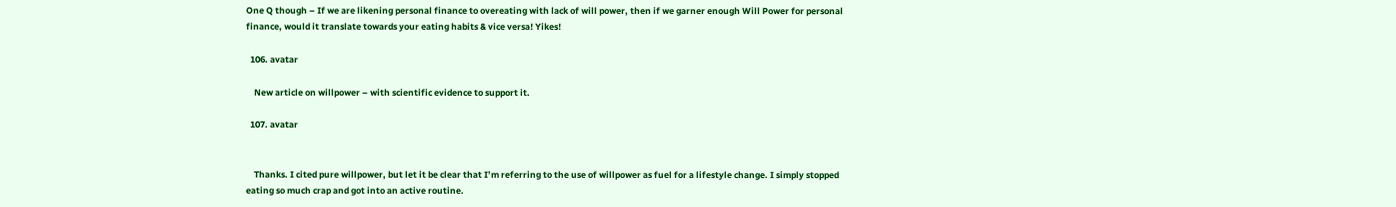One Q though – If we are likening personal finance to overeating with lack of will power, then if we garner enough Will Power for personal finance, would it translate towards your eating habits & vice versa! Yikes!

  106. avatar

    New article on willpower – with scientific evidence to support it.

  107. avatar


    Thanks. I cited pure willpower, but let it be clear that I’m referring to the use of willpower as fuel for a lifestyle change. I simply stopped eating so much crap and got into an active routine.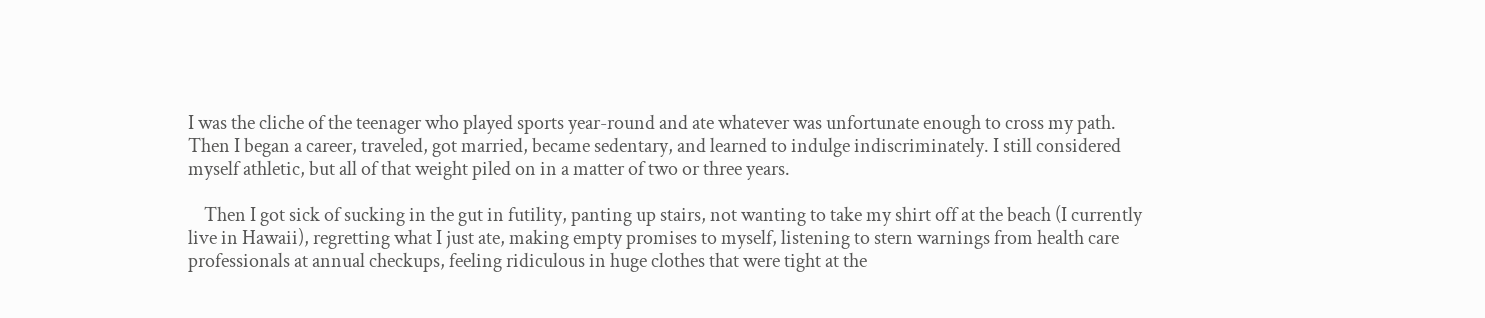I was the cliche of the teenager who played sports year-round and ate whatever was unfortunate enough to cross my path. Then I began a career, traveled, got married, became sedentary, and learned to indulge indiscriminately. I still considered myself athletic, but all of that weight piled on in a matter of two or three years.

    Then I got sick of sucking in the gut in futility, panting up stairs, not wanting to take my shirt off at the beach (I currently live in Hawaii), regretting what I just ate, making empty promises to myself, listening to stern warnings from health care professionals at annual checkups, feeling ridiculous in huge clothes that were tight at the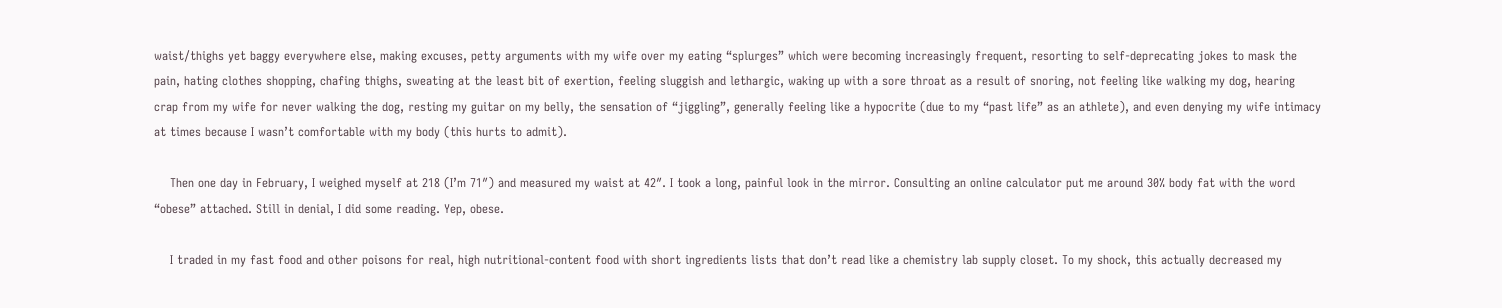waist/thighs yet baggy everywhere else, making excuses, petty arguments with my wife over my eating “splurges” which were becoming increasingly frequent, resorting to self-deprecating jokes to mask the pain, hating clothes shopping, chafing thighs, sweating at the least bit of exertion, feeling sluggish and lethargic, waking up with a sore throat as a result of snoring, not feeling like walking my dog, hearing crap from my wife for never walking the dog, resting my guitar on my belly, the sensation of “jiggling”, generally feeling like a hypocrite (due to my “past life” as an athlete), and even denying my wife intimacy at times because I wasn’t comfortable with my body (this hurts to admit).

    Then one day in February, I weighed myself at 218 (I’m 71″) and measured my waist at 42″. I took a long, painful look in the mirror. Consulting an online calculator put me around 30% body fat with the word “obese” attached. Still in denial, I did some reading. Yep, obese.

    I traded in my fast food and other poisons for real, high nutritional-content food with short ingredients lists that don’t read like a chemistry lab supply closet. To my shock, this actually decreased my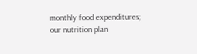monthly food expenditures; our nutrition plan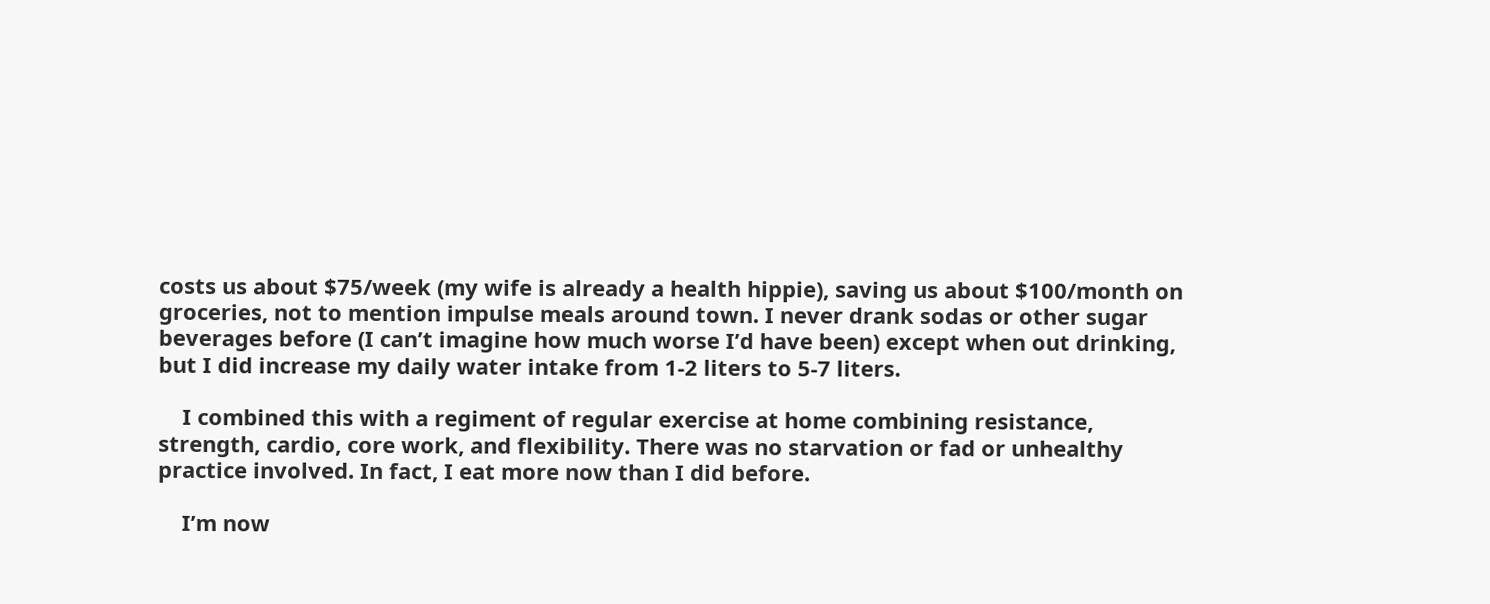costs us about $75/week (my wife is already a health hippie), saving us about $100/month on groceries, not to mention impulse meals around town. I never drank sodas or other sugar beverages before (I can’t imagine how much worse I’d have been) except when out drinking, but I did increase my daily water intake from 1-2 liters to 5-7 liters.

    I combined this with a regiment of regular exercise at home combining resistance, strength, cardio, core work, and flexibility. There was no starvation or fad or unhealthy practice involved. In fact, I eat more now than I did before.

    I’m now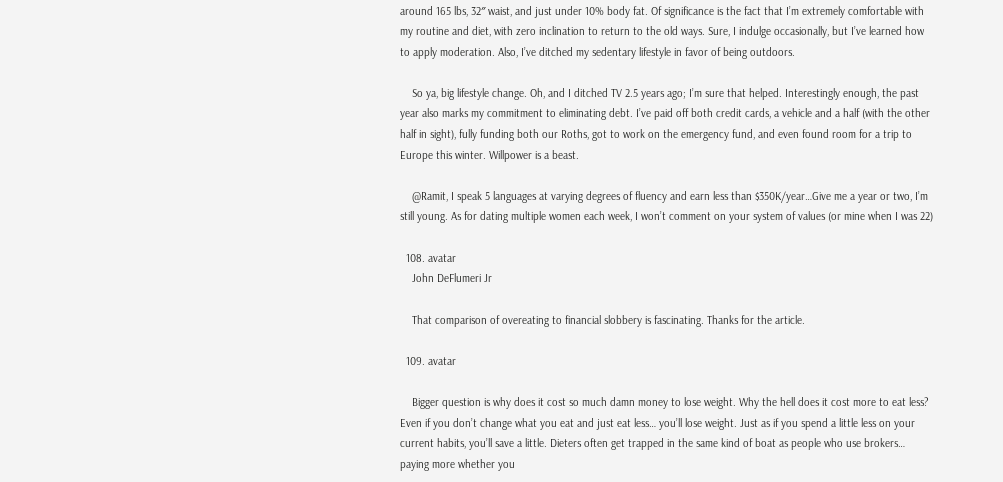around 165 lbs, 32″ waist, and just under 10% body fat. Of significance is the fact that I’m extremely comfortable with my routine and diet, with zero inclination to return to the old ways. Sure, I indulge occasionally, but I’ve learned how to apply moderation. Also, I’ve ditched my sedentary lifestyle in favor of being outdoors.

    So ya, big lifestyle change. Oh, and I ditched TV 2.5 years ago; I’m sure that helped. Interestingly enough, the past year also marks my commitment to eliminating debt. I’ve paid off both credit cards, a vehicle and a half (with the other half in sight), fully funding both our Roths, got to work on the emergency fund, and even found room for a trip to Europe this winter. Willpower is a beast.

    @Ramit, I speak 5 languages at varying degrees of fluency and earn less than $350K/year…Give me a year or two, I’m still young. As for dating multiple women each week, I won’t comment on your system of values (or mine when I was 22)

  108. avatar
    John DeFlumeri Jr

    That comparison of overeating to financial slobbery is fascinating. Thanks for the article.

  109. avatar

    Bigger question is why does it cost so much damn money to lose weight. Why the hell does it cost more to eat less? Even if you don’t change what you eat and just eat less… you’ll lose weight. Just as if you spend a little less on your current habits, you’ll save a little. Dieters often get trapped in the same kind of boat as people who use brokers… paying more whether you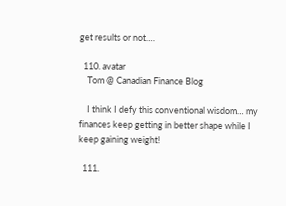get results or not….

  110. avatar
    Tom @ Canadian Finance Blog

    I think I defy this conventional wisdom… my finances keep getting in better shape while I keep gaining weight!

  111.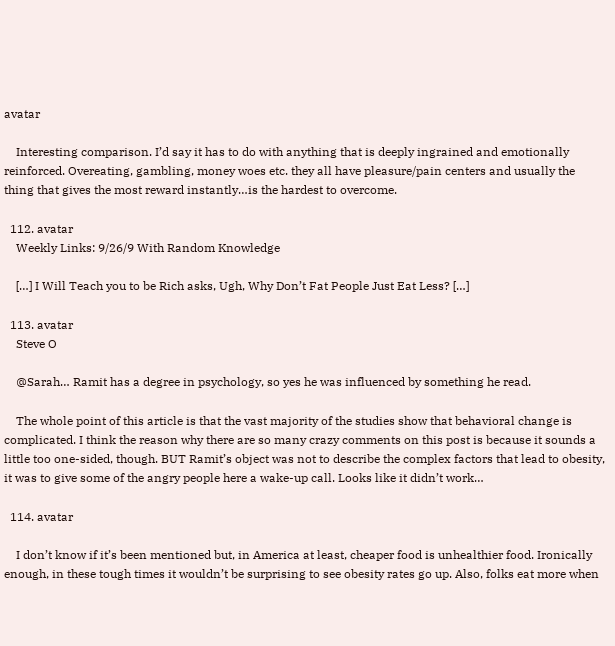avatar

    Interesting comparison. I’d say it has to do with anything that is deeply ingrained and emotionally reinforced. Overeating, gambling, money woes etc. they all have pleasure/pain centers and usually the thing that gives the most reward instantly…is the hardest to overcome.

  112. avatar
    Weekly Links: 9/26/9 With Random Knowledge

    […] I Will Teach you to be Rich asks, Ugh, Why Don’t Fat People Just Eat Less? […]

  113. avatar
    Steve O

    @Sarah… Ramit has a degree in psychology, so yes he was influenced by something he read.

    The whole point of this article is that the vast majority of the studies show that behavioral change is complicated. I think the reason why there are so many crazy comments on this post is because it sounds a little too one-sided, though. BUT Ramit’s object was not to describe the complex factors that lead to obesity, it was to give some of the angry people here a wake-up call. Looks like it didn’t work…

  114. avatar

    I don’t know if it’s been mentioned but, in America at least, cheaper food is unhealthier food. Ironically enough, in these tough times it wouldn’t be surprising to see obesity rates go up. Also, folks eat more when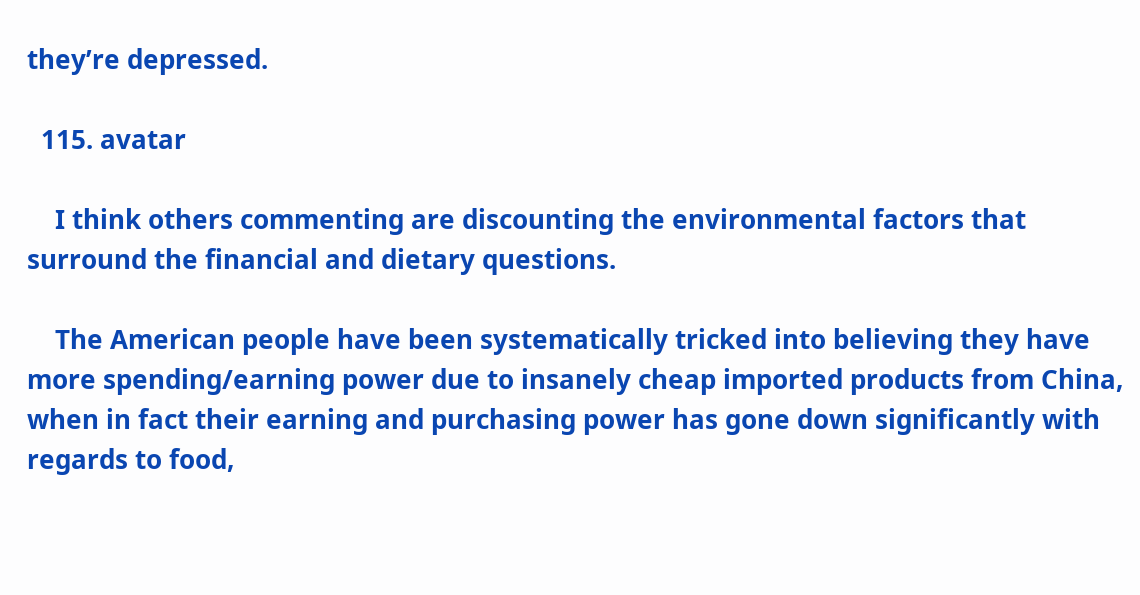they’re depressed.

  115. avatar

    I think others commenting are discounting the environmental factors that surround the financial and dietary questions.

    The American people have been systematically tricked into believing they have more spending/earning power due to insanely cheap imported products from China, when in fact their earning and purchasing power has gone down significantly with regards to food,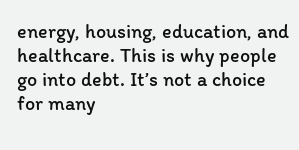energy, housing, education, and healthcare. This is why people go into debt. It’s not a choice for many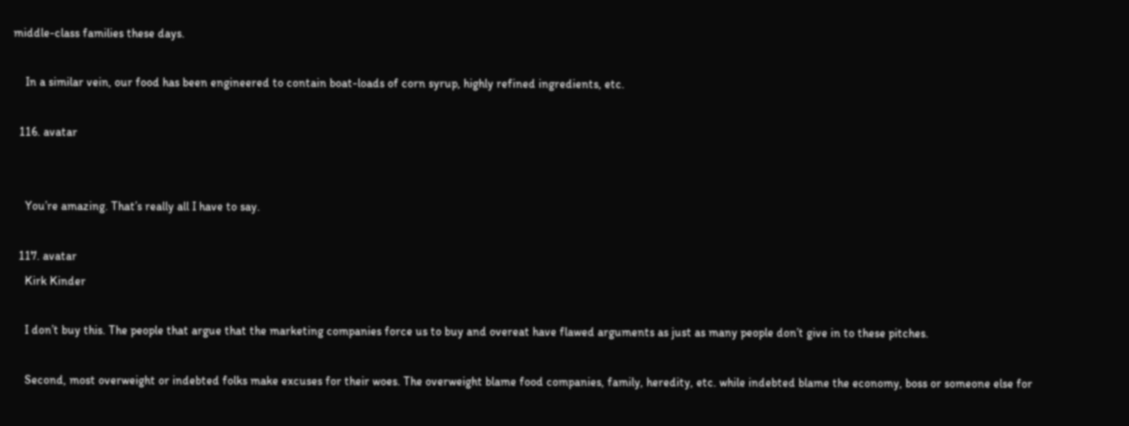middle-class families these days.

    In a similar vein, our food has been engineered to contain boat-loads of corn syrup, highly refined ingredients, etc.

  116. avatar


    You’re amazing. That’s really all I have to say.

  117. avatar
    Kirk Kinder

    I don’t buy this. The people that argue that the marketing companies force us to buy and overeat have flawed arguments as just as many people don’t give in to these pitches.

    Second, most overweight or indebted folks make excuses for their woes. The overweight blame food companies, family, heredity, etc. while indebted blame the economy, boss or someone else for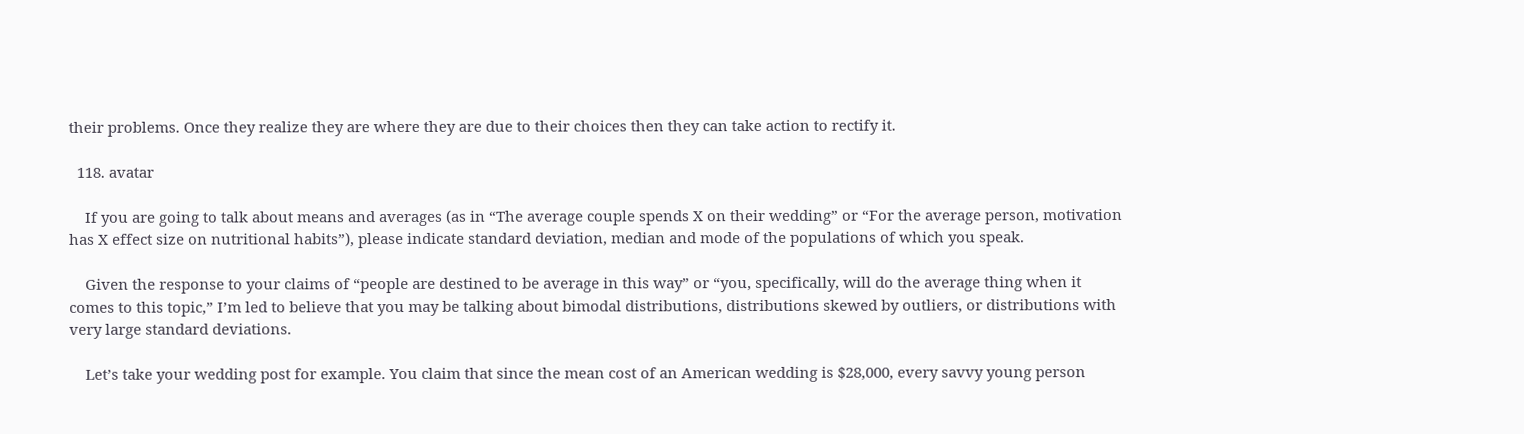their problems. Once they realize they are where they are due to their choices then they can take action to rectify it.

  118. avatar

    If you are going to talk about means and averages (as in “The average couple spends X on their wedding” or “For the average person, motivation has X effect size on nutritional habits”), please indicate standard deviation, median and mode of the populations of which you speak.

    Given the response to your claims of “people are destined to be average in this way” or “you, specifically, will do the average thing when it comes to this topic,” I’m led to believe that you may be talking about bimodal distributions, distributions skewed by outliers, or distributions with very large standard deviations.

    Let’s take your wedding post for example. You claim that since the mean cost of an American wedding is $28,000, every savvy young person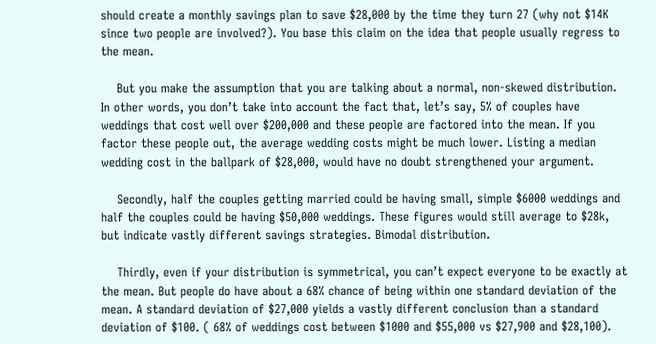should create a monthly savings plan to save $28,000 by the time they turn 27 (why not $14K since two people are involved?). You base this claim on the idea that people usually regress to the mean.

    But you make the assumption that you are talking about a normal, non-skewed distribution. In other words, you don’t take into account the fact that, let’s say, 5% of couples have weddings that cost well over $200,000 and these people are factored into the mean. If you factor these people out, the average wedding costs might be much lower. Listing a median wedding cost in the ballpark of $28,000, would have no doubt strengthened your argument.

    Secondly, half the couples getting married could be having small, simple $6000 weddings and half the couples could be having $50,000 weddings. These figures would still average to $28k, but indicate vastly different savings strategies. Bimodal distribution.

    Thirdly, even if your distribution is symmetrical, you can’t expect everyone to be exactly at the mean. But people do have about a 68% chance of being within one standard deviation of the mean. A standard deviation of $27,000 yields a vastly different conclusion than a standard deviation of $100. ( 68% of weddings cost between $1000 and $55,000 vs $27,900 and $28,100).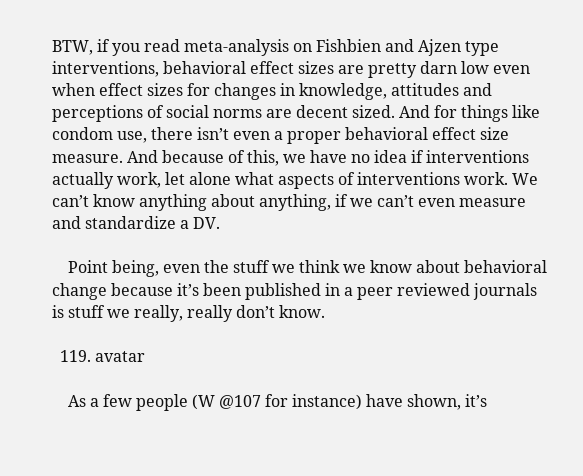BTW, if you read meta-analysis on Fishbien and Ajzen type interventions, behavioral effect sizes are pretty darn low even when effect sizes for changes in knowledge, attitudes and perceptions of social norms are decent sized. And for things like condom use, there isn’t even a proper behavioral effect size measure. And because of this, we have no idea if interventions actually work, let alone what aspects of interventions work. We can’t know anything about anything, if we can’t even measure and standardize a DV.

    Point being, even the stuff we think we know about behavioral change because it’s been published in a peer reviewed journals is stuff we really, really don’t know.

  119. avatar

    As a few people (W @107 for instance) have shown, it’s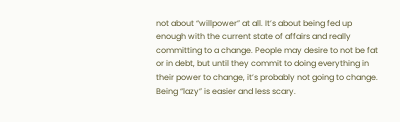not about “willpower” at all. It’s about being fed up enough with the current state of affairs and really committing to a change. People may desire to not be fat or in debt, but until they commit to doing everything in their power to change, it’s probably not going to change. Being “lazy” is easier and less scary.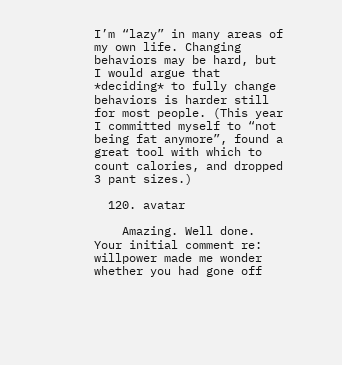I’m “lazy” in many areas of my own life. Changing behaviors may be hard, but I would argue that *deciding* to fully change behaviors is harder still for most people. (This year I committed myself to “not being fat anymore”, found a great tool with which to count calories, and dropped 3 pant sizes.)

  120. avatar

    Amazing. Well done. Your initial comment re: willpower made me wonder whether you had gone off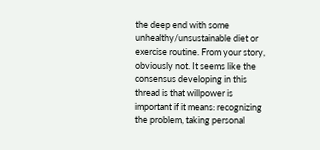the deep end with some unhealthy/unsustainable diet or exercise routine. From your story, obviously not. It seems like the consensus developing in this thread is that willpower is important if it means: recognizing the problem, taking personal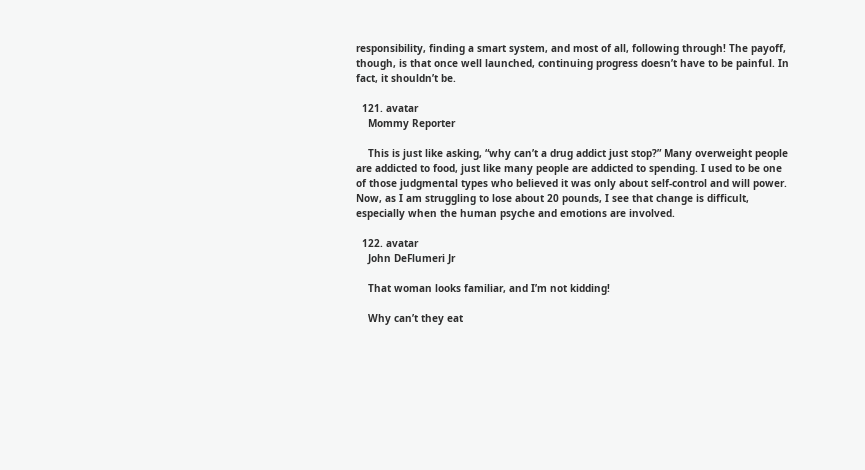responsibility, finding a smart system, and most of all, following through! The payoff, though, is that once well launched, continuing progress doesn’t have to be painful. In fact, it shouldn’t be.

  121. avatar
    Mommy Reporter

    This is just like asking, “why can’t a drug addict just stop?” Many overweight people are addicted to food, just like many people are addicted to spending. I used to be one of those judgmental types who believed it was only about self-control and will power. Now, as I am struggling to lose about 20 pounds, I see that change is difficult, especially when the human psyche and emotions are involved.

  122. avatar
    John DeFlumeri Jr

    That woman looks familiar, and I’m not kidding!

    Why can’t they eat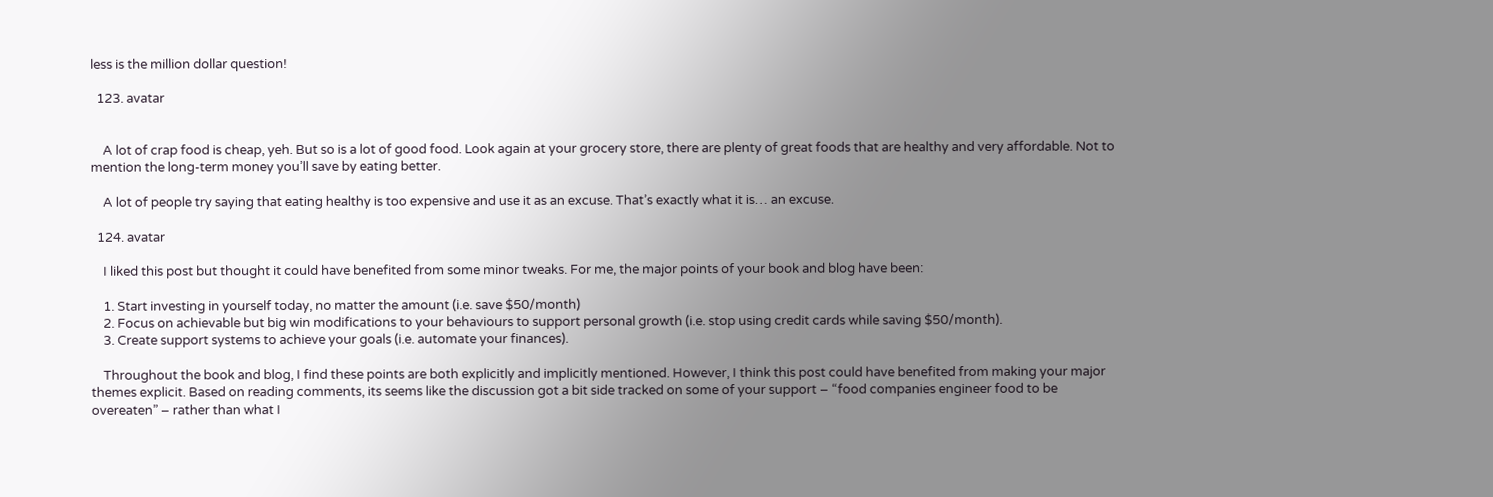less is the million dollar question!

  123. avatar


    A lot of crap food is cheap, yeh. But so is a lot of good food. Look again at your grocery store, there are plenty of great foods that are healthy and very affordable. Not to mention the long-term money you’ll save by eating better.

    A lot of people try saying that eating healthy is too expensive and use it as an excuse. That’s exactly what it is… an excuse.

  124. avatar

    I liked this post but thought it could have benefited from some minor tweaks. For me, the major points of your book and blog have been:

    1. Start investing in yourself today, no matter the amount (i.e. save $50/month)
    2. Focus on achievable but big win modifications to your behaviours to support personal growth (i.e. stop using credit cards while saving $50/month).
    3. Create support systems to achieve your goals (i.e. automate your finances).

    Throughout the book and blog, I find these points are both explicitly and implicitly mentioned. However, I think this post could have benefited from making your major themes explicit. Based on reading comments, its seems like the discussion got a bit side tracked on some of your support – “food companies engineer food to be overeaten” – rather than what I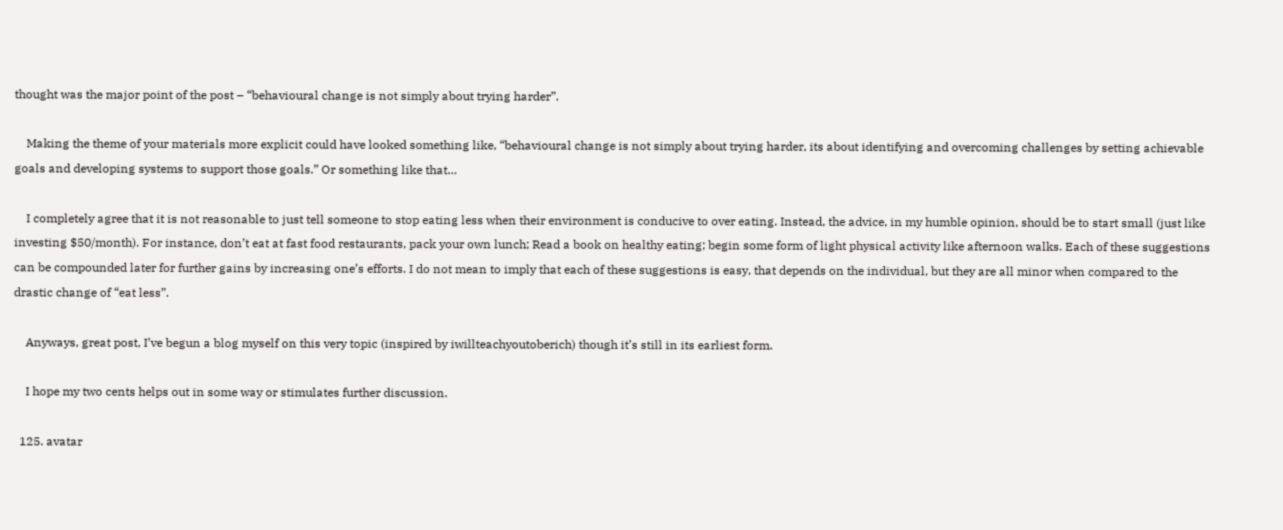thought was the major point of the post – “behavioural change is not simply about trying harder”.

    Making the theme of your materials more explicit could have looked something like, “behavioural change is not simply about trying harder, its about identifying and overcoming challenges by setting achievable goals and developing systems to support those goals.” Or something like that…

    I completely agree that it is not reasonable to just tell someone to stop eating less when their environment is conducive to over eating. Instead, the advice, in my humble opinion, should be to start small (just like investing $50/month). For instance, don’t eat at fast food restaurants, pack your own lunch; Read a book on healthy eating; begin some form of light physical activity like afternoon walks. Each of these suggestions can be compounded later for further gains by increasing one’s efforts. I do not mean to imply that each of these suggestions is easy, that depends on the individual, but they are all minor when compared to the drastic change of “eat less”.

    Anyways, great post, I’ve begun a blog myself on this very topic (inspired by iwillteachyoutoberich) though it’s still in its earliest form.

    I hope my two cents helps out in some way or stimulates further discussion.

  125. avatar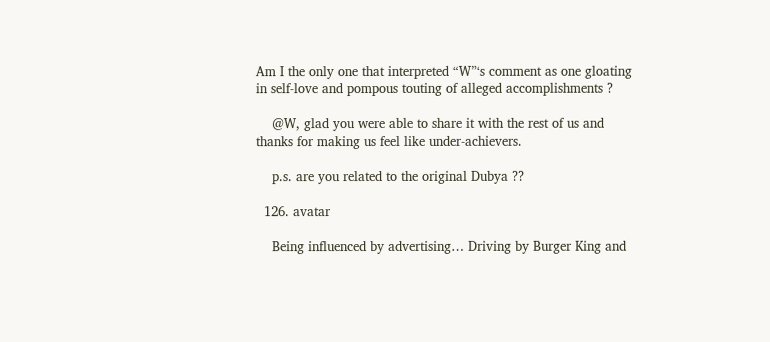Am I the only one that interpreted “W”‘s comment as one gloating in self-love and pompous touting of alleged accomplishments ?

    @W, glad you were able to share it with the rest of us and thanks for making us feel like under-achievers.

    p.s. are you related to the original Dubya ??

  126. avatar

    Being influenced by advertising… Driving by Burger King and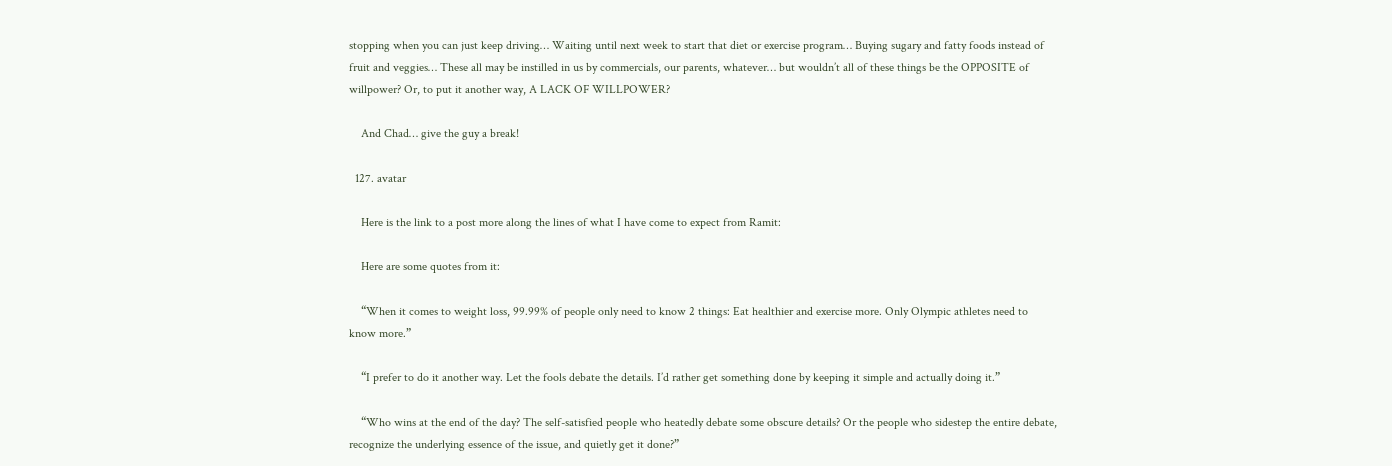stopping when you can just keep driving… Waiting until next week to start that diet or exercise program… Buying sugary and fatty foods instead of fruit and veggies… These all may be instilled in us by commercials, our parents, whatever… but wouldn’t all of these things be the OPPOSITE of willpower? Or, to put it another way, A LACK OF WILLPOWER?

    And Chad… give the guy a break!

  127. avatar

    Here is the link to a post more along the lines of what I have come to expect from Ramit:

    Here are some quotes from it:

    “When it comes to weight loss, 99.99% of people only need to know 2 things: Eat healthier and exercise more. Only Olympic athletes need to know more.”

    “I prefer to do it another way. Let the fools debate the details. I’d rather get something done by keeping it simple and actually doing it.”

    “Who wins at the end of the day? The self-satisfied people who heatedly debate some obscure details? Or the people who sidestep the entire debate, recognize the underlying essence of the issue, and quietly get it done?”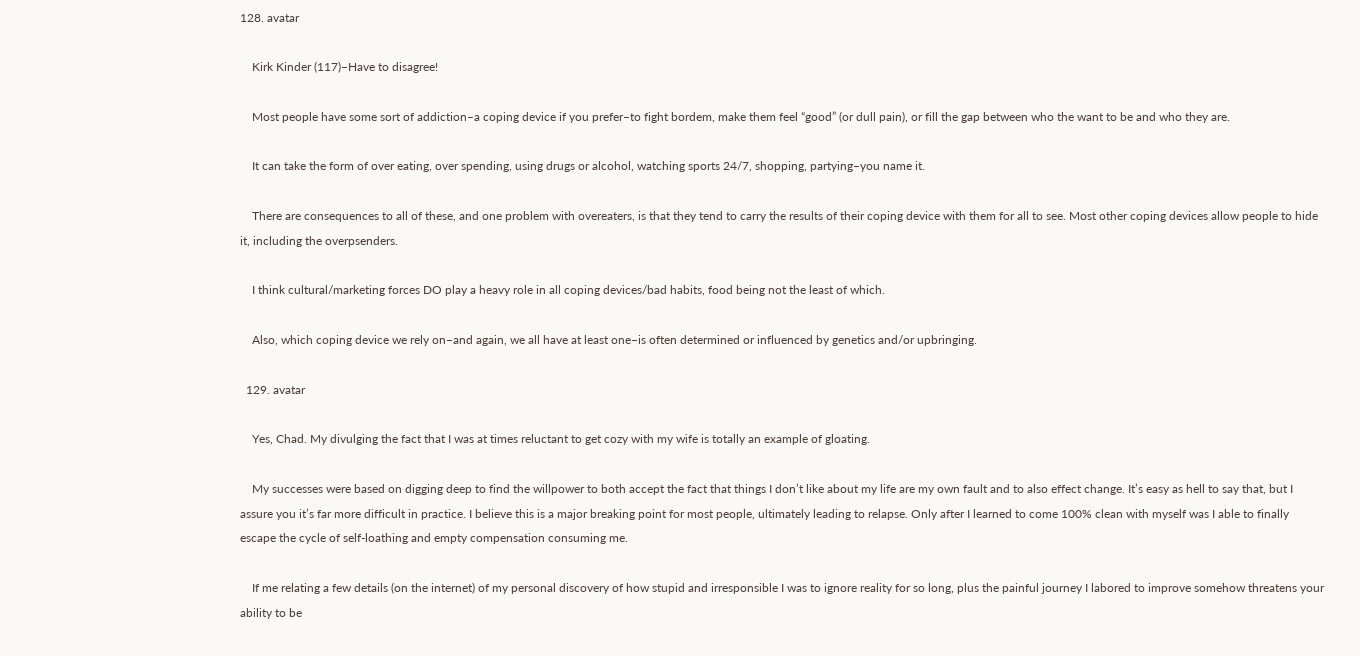128. avatar

    Kirk Kinder (117)–Have to disagree!

    Most people have some sort of addiction–a coping device if you prefer–to fight bordem, make them feel “good” (or dull pain), or fill the gap between who the want to be and who they are.

    It can take the form of over eating, over spending, using drugs or alcohol, watching sports 24/7, shopping, partying–you name it.

    There are consequences to all of these, and one problem with overeaters, is that they tend to carry the results of their coping device with them for all to see. Most other coping devices allow people to hide it, including the overpsenders.

    I think cultural/marketing forces DO play a heavy role in all coping devices/bad habits, food being not the least of which.

    Also, which coping device we rely on–and again, we all have at least one–is often determined or influenced by genetics and/or upbringing.

  129. avatar

    Yes, Chad. My divulging the fact that I was at times reluctant to get cozy with my wife is totally an example of gloating.

    My successes were based on digging deep to find the willpower to both accept the fact that things I don’t like about my life are my own fault and to also effect change. It’s easy as hell to say that, but I assure you it’s far more difficult in practice. I believe this is a major breaking point for most people, ultimately leading to relapse. Only after I learned to come 100% clean with myself was I able to finally escape the cycle of self-loathing and empty compensation consuming me.

    If me relating a few details (on the internet) of my personal discovery of how stupid and irresponsible I was to ignore reality for so long, plus the painful journey I labored to improve somehow threatens your ability to be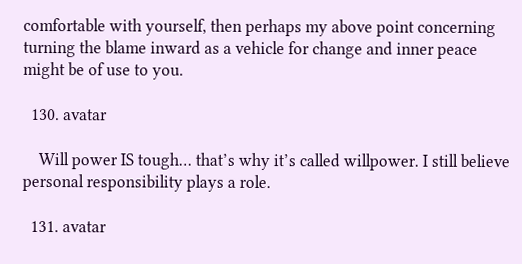comfortable with yourself, then perhaps my above point concerning turning the blame inward as a vehicle for change and inner peace might be of use to you.

  130. avatar

    Will power IS tough… that’s why it’s called willpower. I still believe personal responsibility plays a role.

  131. avatar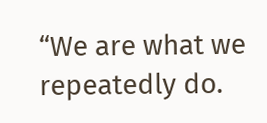“We are what we repeatedly do.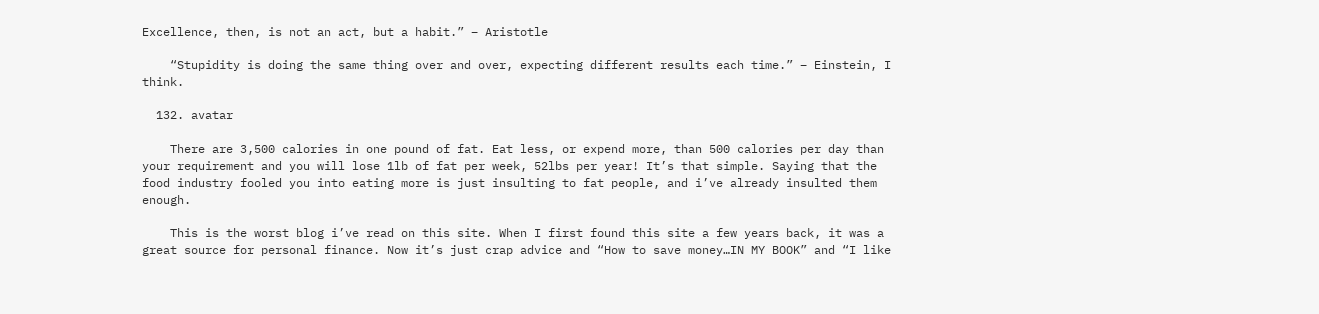Excellence, then, is not an act, but a habit.” – Aristotle

    “Stupidity is doing the same thing over and over, expecting different results each time.” – Einstein, I think.

  132. avatar

    There are 3,500 calories in one pound of fat. Eat less, or expend more, than 500 calories per day than your requirement and you will lose 1lb of fat per week, 52lbs per year! It’s that simple. Saying that the food industry fooled you into eating more is just insulting to fat people, and i’ve already insulted them enough.

    This is the worst blog i’ve read on this site. When I first found this site a few years back, it was a great source for personal finance. Now it’s just crap advice and “How to save money…IN MY BOOK” and “I like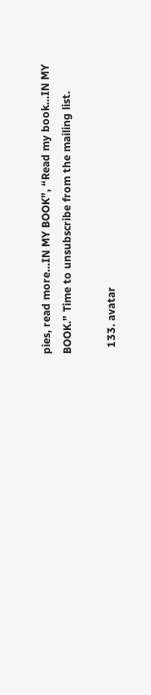pies, read more…IN MY BOOK”, “Read my book…IN MY BOOK.” Time to unsubscribe from the mailing list.

  133. avatar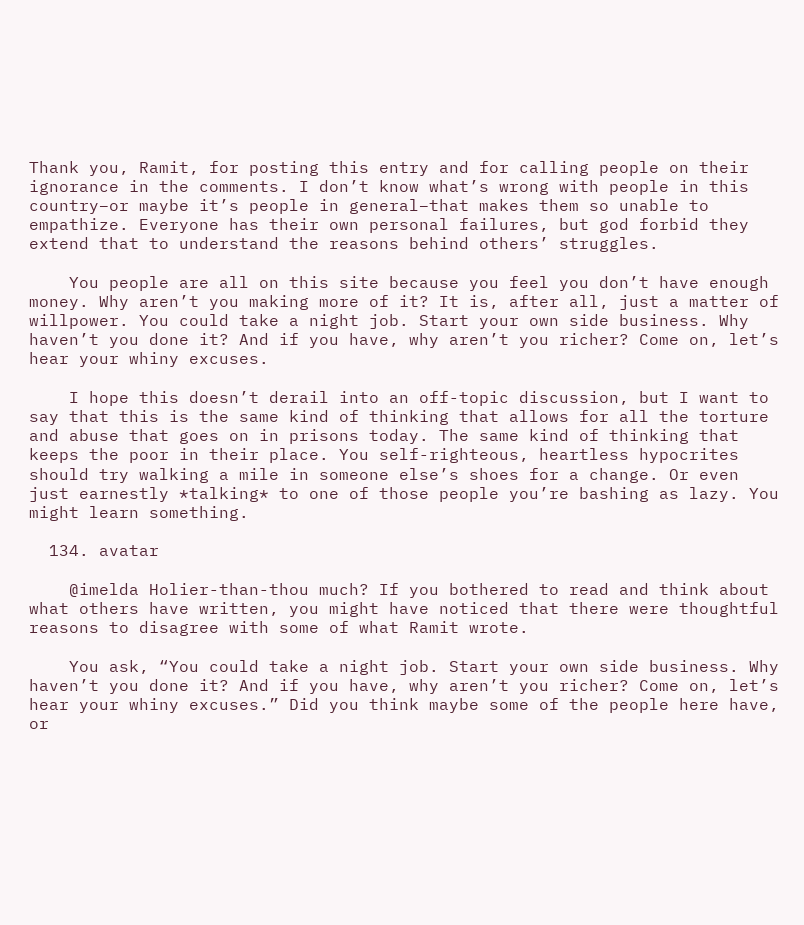Thank you, Ramit, for posting this entry and for calling people on their ignorance in the comments. I don’t know what’s wrong with people in this country–or maybe it’s people in general–that makes them so unable to empathize. Everyone has their own personal failures, but god forbid they extend that to understand the reasons behind others’ struggles.

    You people are all on this site because you feel you don’t have enough money. Why aren’t you making more of it? It is, after all, just a matter of willpower. You could take a night job. Start your own side business. Why haven’t you done it? And if you have, why aren’t you richer? Come on, let’s hear your whiny excuses.

    I hope this doesn’t derail into an off-topic discussion, but I want to say that this is the same kind of thinking that allows for all the torture and abuse that goes on in prisons today. The same kind of thinking that keeps the poor in their place. You self-righteous, heartless hypocrites should try walking a mile in someone else’s shoes for a change. Or even just earnestly *talking* to one of those people you’re bashing as lazy. You might learn something.

  134. avatar

    @imelda Holier-than-thou much? If you bothered to read and think about what others have written, you might have noticed that there were thoughtful reasons to disagree with some of what Ramit wrote.

    You ask, “You could take a night job. Start your own side business. Why haven’t you done it? And if you have, why aren’t you richer? Come on, let’s hear your whiny excuses.” Did you think maybe some of the people here have, or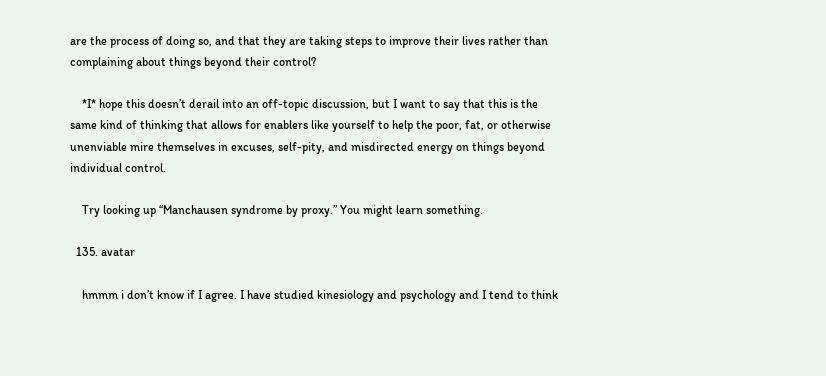are the process of doing so, and that they are taking steps to improve their lives rather than complaining about things beyond their control?

    *I* hope this doesn’t derail into an off-topic discussion, but I want to say that this is the same kind of thinking that allows for enablers like yourself to help the poor, fat, or otherwise unenviable mire themselves in excuses, self-pity, and misdirected energy on things beyond individual control.

    Try looking up “Manchausen syndrome by proxy.” You might learn something.

  135. avatar

    hmmm i don’t know if I agree. I have studied kinesiology and psychology and I tend to think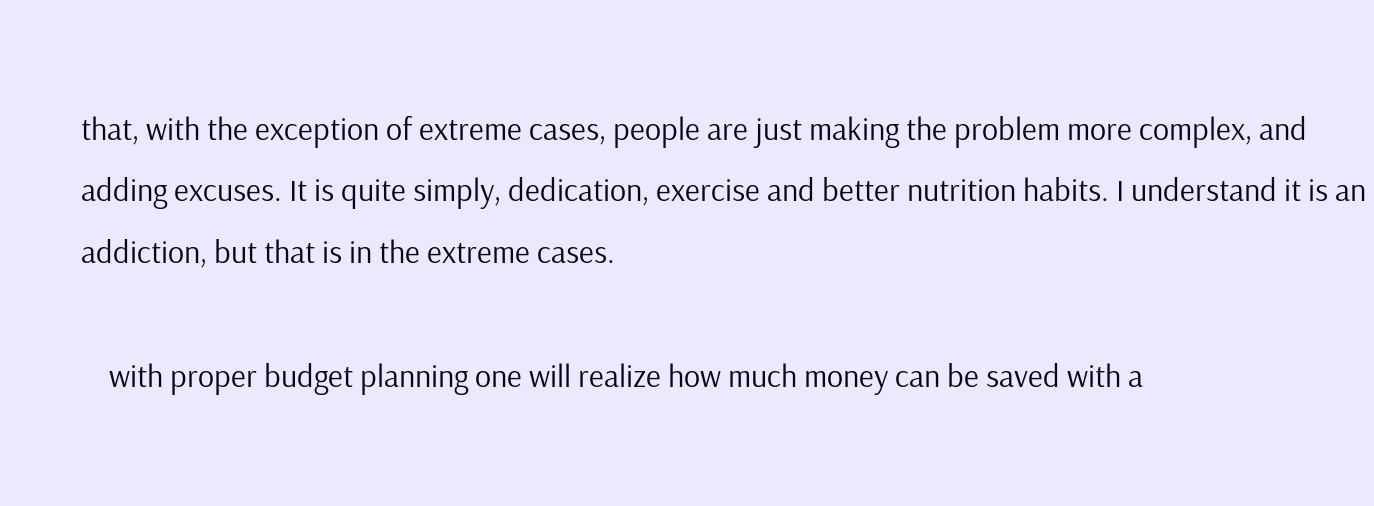that, with the exception of extreme cases, people are just making the problem more complex, and adding excuses. It is quite simply, dedication, exercise and better nutrition habits. I understand it is an addiction, but that is in the extreme cases.

    with proper budget planning one will realize how much money can be saved with a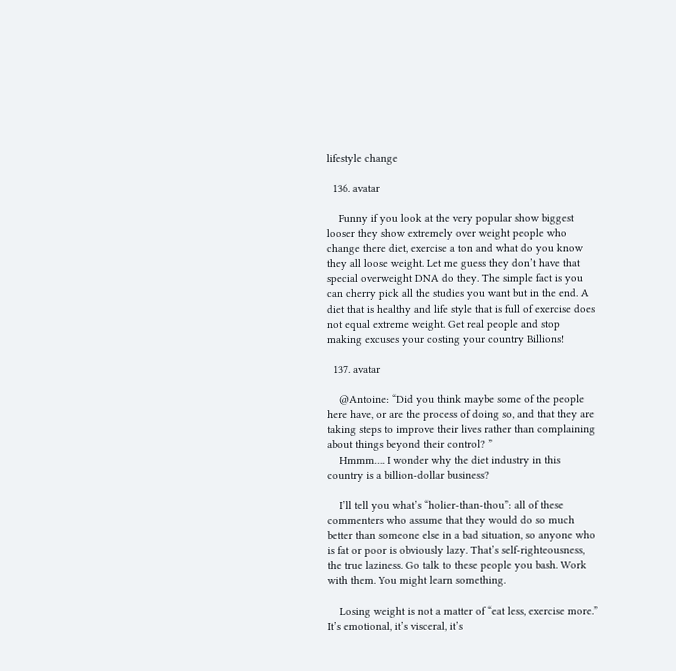lifestyle change

  136. avatar

    Funny if you look at the very popular show biggest looser they show extremely over weight people who change there diet, exercise a ton and what do you know they all loose weight. Let me guess they don’t have that special overweight DNA do they. The simple fact is you can cherry pick all the studies you want but in the end. A diet that is healthy and life style that is full of exercise does not equal extreme weight. Get real people and stop making excuses your costing your country Billions!

  137. avatar

    @Antoine: “Did you think maybe some of the people here have, or are the process of doing so, and that they are taking steps to improve their lives rather than complaining about things beyond their control? ”
    Hmmm…. I wonder why the diet industry in this country is a billion-dollar business?

    I’ll tell you what’s “holier-than-thou”: all of these commenters who assume that they would do so much better than someone else in a bad situation, so anyone who is fat or poor is obviously lazy. That’s self-righteousness, the true laziness. Go talk to these people you bash. Work with them. You might learn something.

    Losing weight is not a matter of “eat less, exercise more.” It’s emotional, it’s visceral, it’s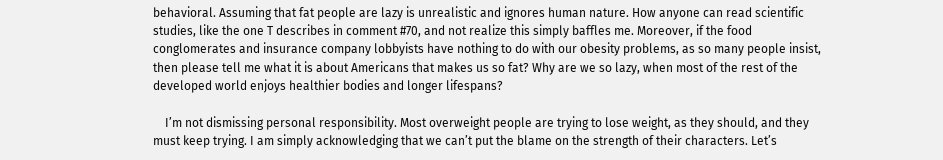behavioral. Assuming that fat people are lazy is unrealistic and ignores human nature. How anyone can read scientific studies, like the one T describes in comment #70, and not realize this simply baffles me. Moreover, if the food conglomerates and insurance company lobbyists have nothing to do with our obesity problems, as so many people insist, then please tell me what it is about Americans that makes us so fat? Why are we so lazy, when most of the rest of the developed world enjoys healthier bodies and longer lifespans?

    I’m not dismissing personal responsibility. Most overweight people are trying to lose weight, as they should, and they must keep trying. I am simply acknowledging that we can’t put the blame on the strength of their characters. Let’s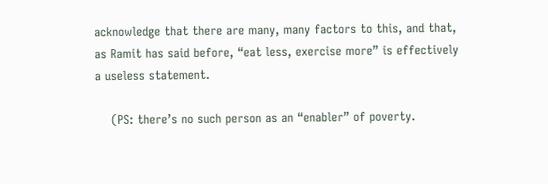acknowledge that there are many, many factors to this, and that, as Ramit has said before, “eat less, exercise more” is effectively a useless statement.

    (PS: there’s no such person as an “enabler” of poverty.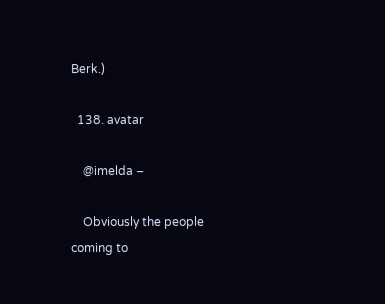Berk.)

  138. avatar

    @imelda –

    Obviously the people coming to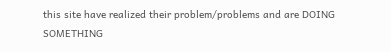this site have realized their problem/problems and are DOING SOMETHING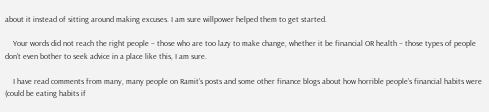about it instead of sitting around making excuses. I am sure willpower helped them to get started.

    Your words did not reach the right people – those who are too lazy to make change, whether it be financial OR health – those types of people don’t even bother to seek advice in a place like this, I am sure.

    I have read comments from many, many people on Ramit’s posts and some other finance blogs about how horrible people’s financial habits were (could be eating habits if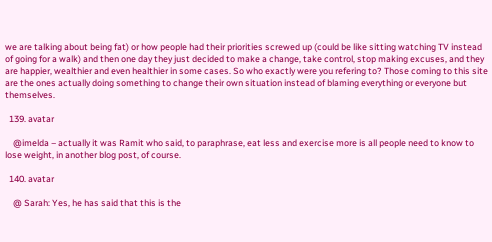we are talking about being fat) or how people had their priorities screwed up (could be like sitting watching TV instead of going for a walk) and then one day they just decided to make a change, take control, stop making excuses, and they are happier, wealthier and even healthier in some cases. So who exactly were you refering to? Those coming to this site are the ones actually doing something to change their own situation instead of blaming everything or everyone but themselves.

  139. avatar

    @imelda – actually it was Ramit who said, to paraphrase, eat less and exercise more is all people need to know to lose weight, in another blog post, of course.

  140. avatar

    @ Sarah: Yes, he has said that this is the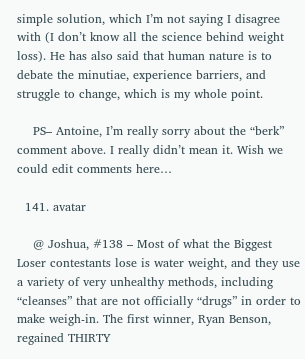simple solution, which I’m not saying I disagree with (I don’t know all the science behind weight loss). He has also said that human nature is to debate the minutiae, experience barriers, and struggle to change, which is my whole point.

    PS– Antoine, I’m really sorry about the “berk” comment above. I really didn’t mean it. Wish we could edit comments here…

  141. avatar

    @ Joshua, #138 – Most of what the Biggest Loser contestants lose is water weight, and they use a variety of very unhealthy methods, including “cleanses” that are not officially “drugs” in order to make weigh-in. The first winner, Ryan Benson, regained THIRTY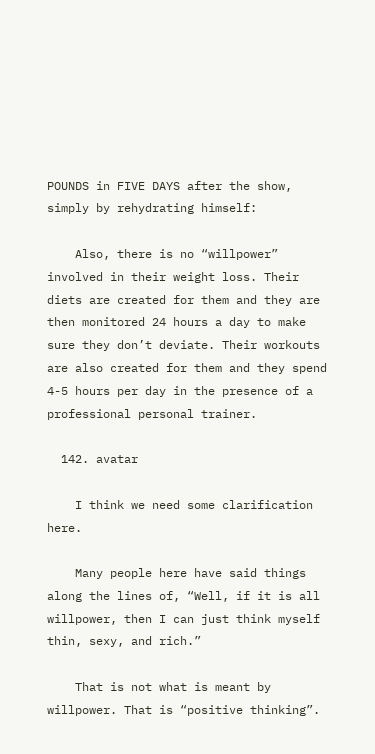POUNDS in FIVE DAYS after the show, simply by rehydrating himself:

    Also, there is no “willpower” involved in their weight loss. Their diets are created for them and they are then monitored 24 hours a day to make sure they don’t deviate. Their workouts are also created for them and they spend 4-5 hours per day in the presence of a professional personal trainer.

  142. avatar

    I think we need some clarification here.

    Many people here have said things along the lines of, “Well, if it is all willpower, then I can just think myself thin, sexy, and rich.”

    That is not what is meant by willpower. That is “positive thinking”.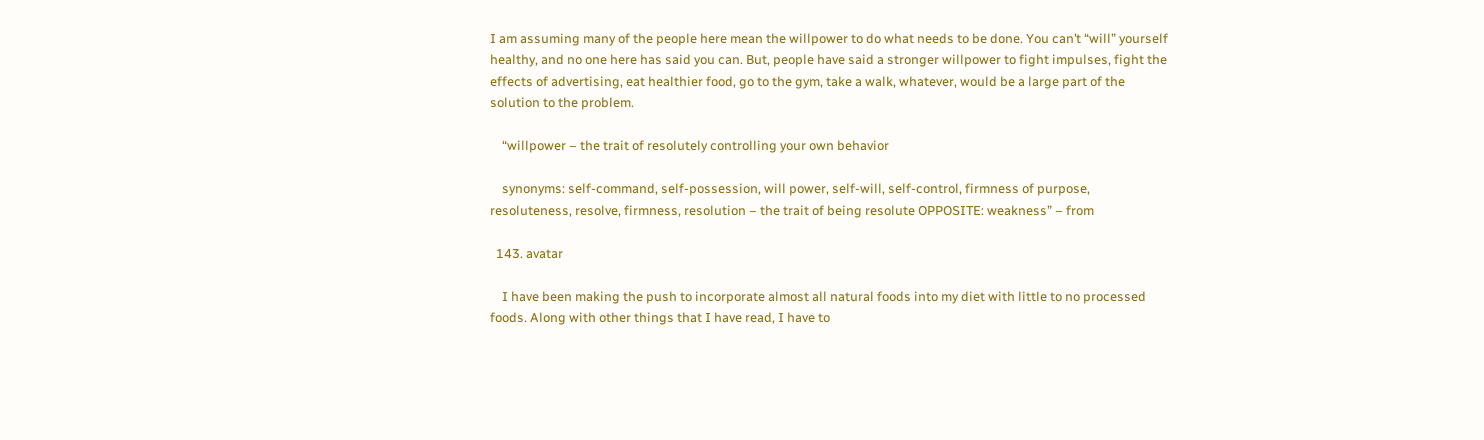I am assuming many of the people here mean the willpower to do what needs to be done. You can’t “will” yourself healthy, and no one here has said you can. But, people have said a stronger willpower to fight impulses, fight the effects of advertising, eat healthier food, go to the gym, take a walk, whatever, would be a large part of the solution to the problem.

    “willpower – the trait of resolutely controlling your own behavior

    synonyms: self-command, self-possession, will power, self-will, self-control, firmness of purpose, resoluteness, resolve, firmness, resolution – the trait of being resolute OPPOSITE: weakness” – from

  143. avatar

    I have been making the push to incorporate almost all natural foods into my diet with little to no processed foods. Along with other things that I have read, I have to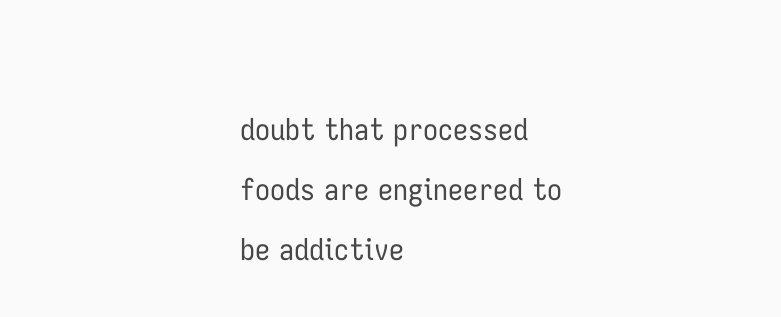doubt that processed foods are engineered to be addictive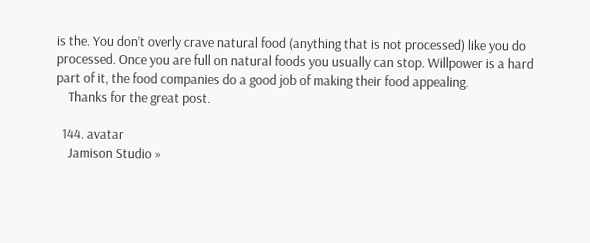is the. You don’t overly crave natural food (anything that is not processed) like you do processed. Once you are full on natural foods you usually can stop. Willpower is a hard part of it, the food companies do a good job of making their food appealing.
    Thanks for the great post.

  144. avatar
    Jamison Studio »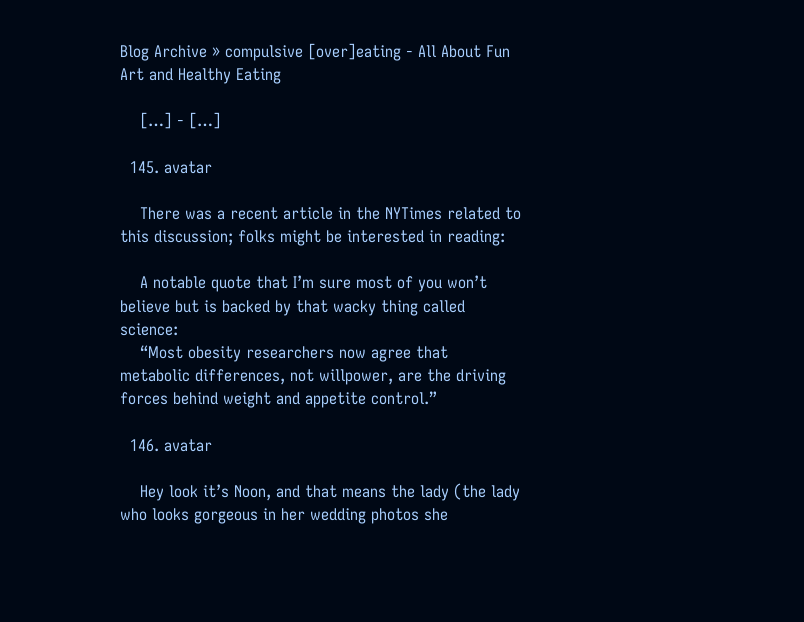Blog Archive » compulsive [over]eating - All About Fun Art and Healthy Eating

    […] - […]

  145. avatar

    There was a recent article in the NYTimes related to this discussion; folks might be interested in reading:

    A notable quote that I’m sure most of you won’t believe but is backed by that wacky thing called science:
    “Most obesity researchers now agree that metabolic differences, not willpower, are the driving forces behind weight and appetite control.”

  146. avatar

    Hey look it’s Noon, and that means the lady (the lady who looks gorgeous in her wedding photos she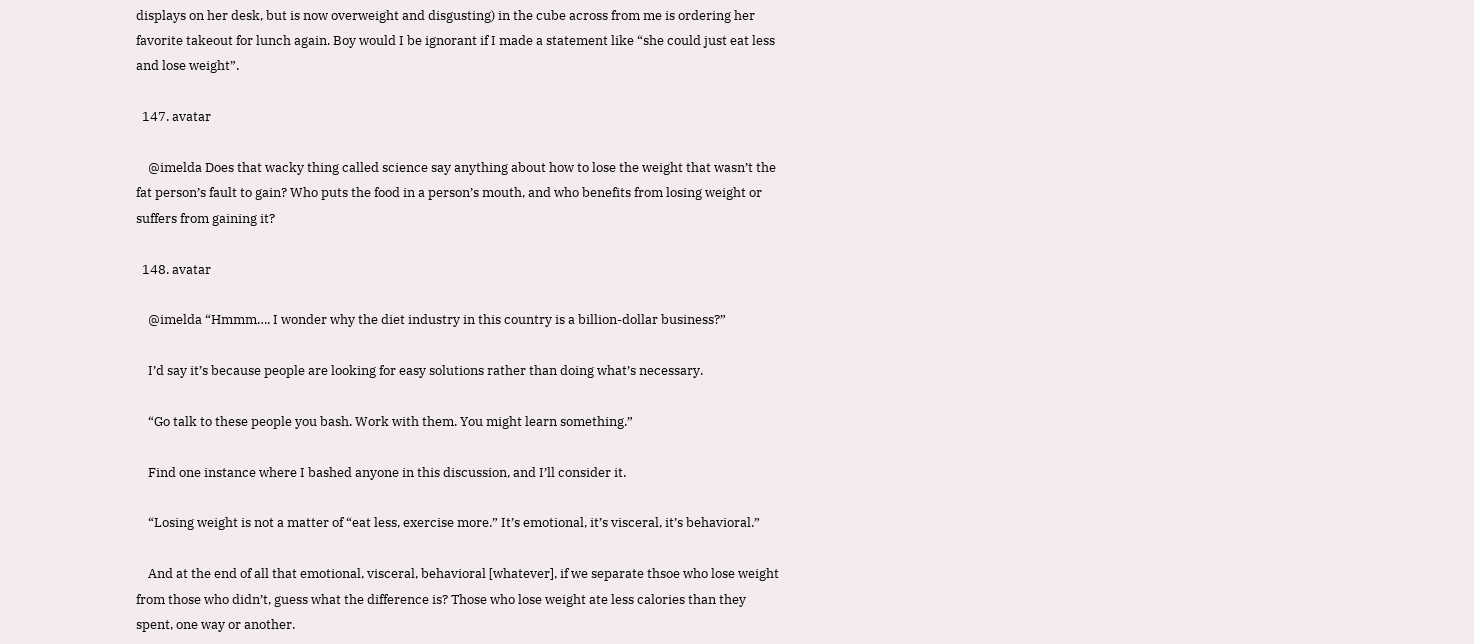displays on her desk, but is now overweight and disgusting) in the cube across from me is ordering her favorite takeout for lunch again. Boy would I be ignorant if I made a statement like “she could just eat less and lose weight”.

  147. avatar

    @imelda Does that wacky thing called science say anything about how to lose the weight that wasn’t the fat person’s fault to gain? Who puts the food in a person’s mouth, and who benefits from losing weight or suffers from gaining it?

  148. avatar

    @imelda “Hmmm…. I wonder why the diet industry in this country is a billion-dollar business?”

    I’d say it’s because people are looking for easy solutions rather than doing what’s necessary.

    “Go talk to these people you bash. Work with them. You might learn something.”

    Find one instance where I bashed anyone in this discussion, and I’ll consider it.

    “Losing weight is not a matter of “eat less, exercise more.” It’s emotional, it’s visceral, it’s behavioral.”

    And at the end of all that emotional, visceral, behavioral [whatever], if we separate thsoe who lose weight from those who didn’t, guess what the difference is? Those who lose weight ate less calories than they spent, one way or another.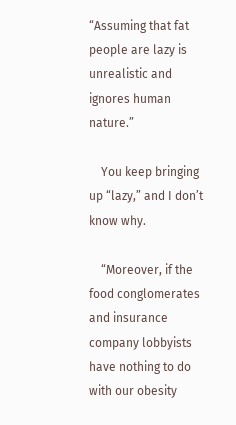“Assuming that fat people are lazy is unrealistic and ignores human nature.”

    You keep bringing up “lazy,” and I don’t know why.

    “Moreover, if the food conglomerates and insurance company lobbyists have nothing to do with our obesity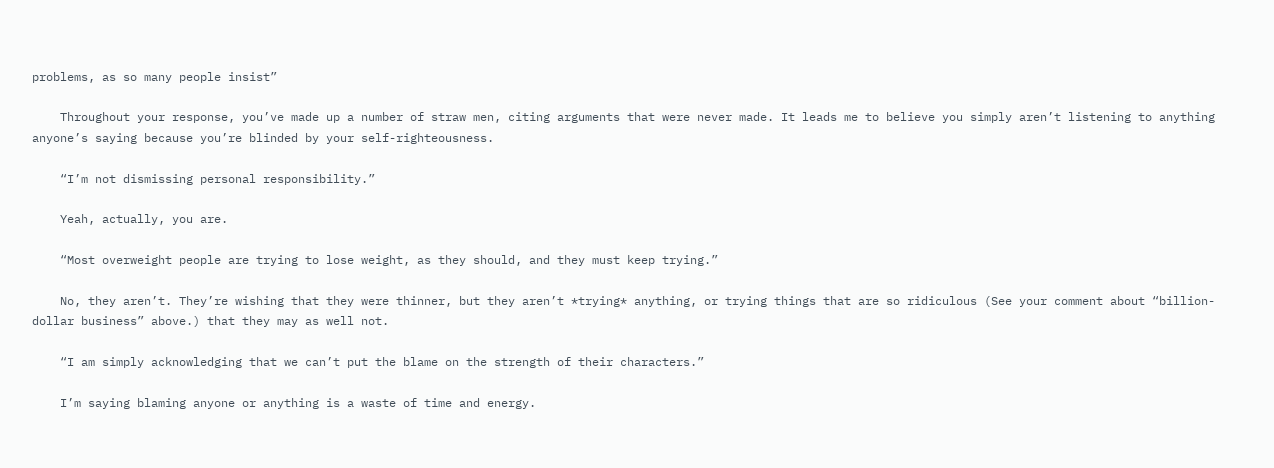problems, as so many people insist”

    Throughout your response, you’ve made up a number of straw men, citing arguments that were never made. It leads me to believe you simply aren’t listening to anything anyone’s saying because you’re blinded by your self-righteousness.

    “I’m not dismissing personal responsibility.”

    Yeah, actually, you are.

    “Most overweight people are trying to lose weight, as they should, and they must keep trying.”

    No, they aren’t. They’re wishing that they were thinner, but they aren’t *trying* anything, or trying things that are so ridiculous (See your comment about “billion-dollar business” above.) that they may as well not.

    “I am simply acknowledging that we can’t put the blame on the strength of their characters.”

    I’m saying blaming anyone or anything is a waste of time and energy.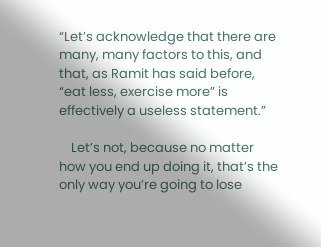“Let’s acknowledge that there are many, many factors to this, and that, as Ramit has said before, “eat less, exercise more” is effectively a useless statement.”

    Let’s not, because no matter how you end up doing it, that’s the only way you’re going to lose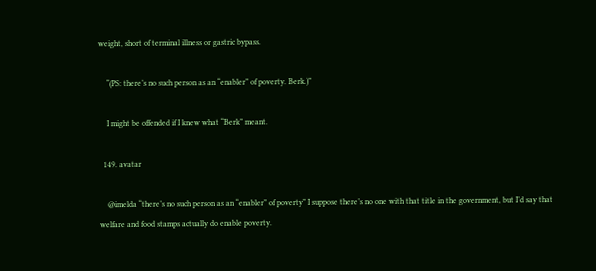weight, short of terminal illness or gastric bypass.

    “(PS: there’s no such person as an “enabler” of poverty. Berk.)”

    I might be offended if I knew what “Berk” meant.

  149. avatar

    @imelda “there’s no such person as an “enabler” of poverty” I suppose there’s no one with that title in the government, but I’d say that welfare and food stamps actually do enable poverty.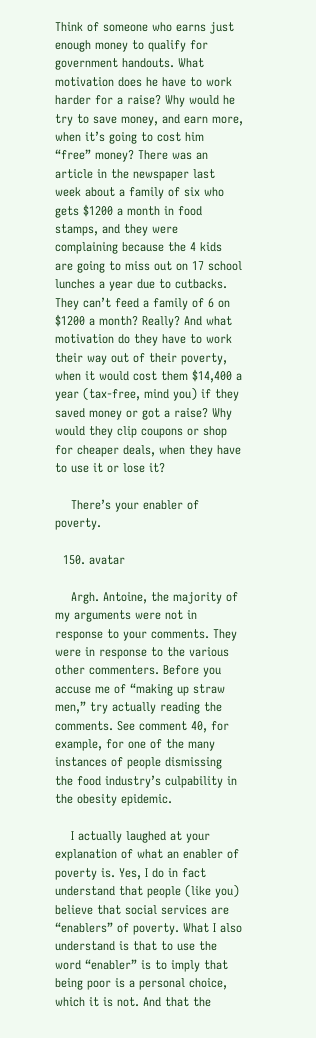Think of someone who earns just enough money to qualify for government handouts. What motivation does he have to work harder for a raise? Why would he try to save money, and earn more, when it’s going to cost him “free” money? There was an article in the newspaper last week about a family of six who gets $1200 a month in food stamps, and they were complaining because the 4 kids are going to miss out on 17 school lunches a year due to cutbacks. They can’t feed a family of 6 on $1200 a month? Really? And what motivation do they have to work their way out of their poverty, when it would cost them $14,400 a year (tax-free, mind you) if they saved money or got a raise? Why would they clip coupons or shop for cheaper deals, when they have to use it or lose it?

    There’s your enabler of poverty.

  150. avatar

    Argh. Antoine, the majority of my arguments were not in response to your comments. They were in response to the various other commenters. Before you accuse me of “making up straw men,” try actually reading the comments. See comment 40, for example, for one of the many instances of people dismissing the food industry’s culpability in the obesity epidemic.

    I actually laughed at your explanation of what an enabler of poverty is. Yes, I do in fact understand that people (like you) believe that social services are “enablers” of poverty. What I also understand is that to use the word “enabler” is to imply that being poor is a personal choice, which it is not. And that the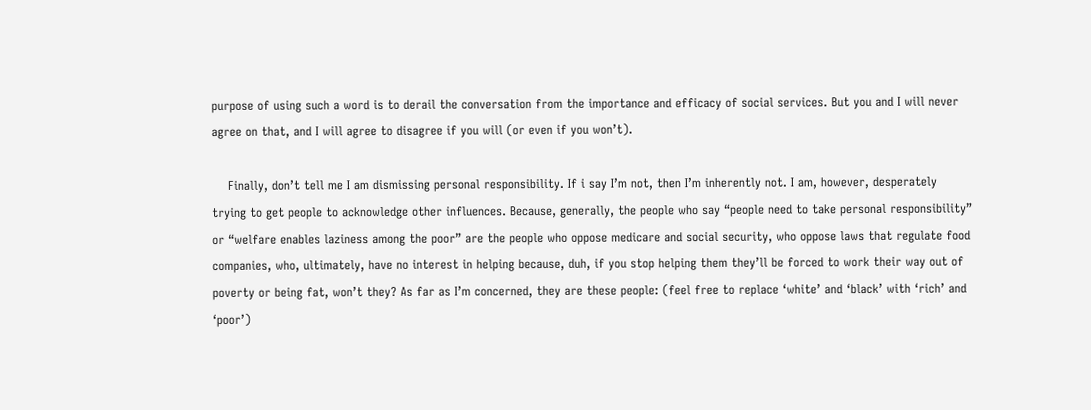purpose of using such a word is to derail the conversation from the importance and efficacy of social services. But you and I will never agree on that, and I will agree to disagree if you will (or even if you won’t).

    Finally, don’t tell me I am dismissing personal responsibility. If i say I’m not, then I’m inherently not. I am, however, desperately trying to get people to acknowledge other influences. Because, generally, the people who say “people need to take personal responsibility” or “welfare enables laziness among the poor” are the people who oppose medicare and social security, who oppose laws that regulate food companies, who, ultimately, have no interest in helping because, duh, if you stop helping them they’ll be forced to work their way out of poverty or being fat, won’t they? As far as I’m concerned, they are these people: (feel free to replace ‘white’ and ‘black’ with ‘rich’ and ‘poor’)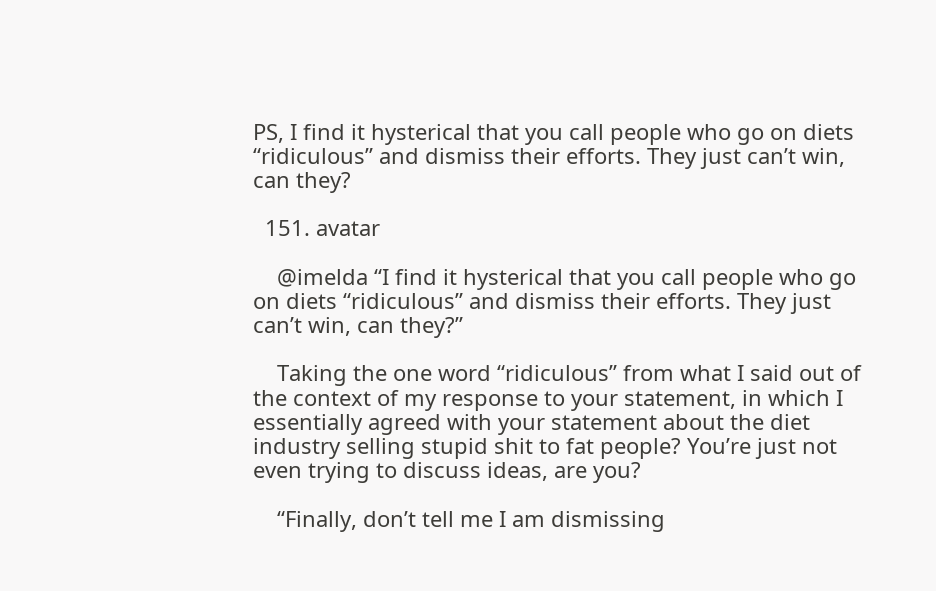PS, I find it hysterical that you call people who go on diets “ridiculous” and dismiss their efforts. They just can’t win, can they?

  151. avatar

    @imelda “I find it hysterical that you call people who go on diets “ridiculous” and dismiss their efforts. They just can’t win, can they?”

    Taking the one word “ridiculous” from what I said out of the context of my response to your statement, in which I essentially agreed with your statement about the diet industry selling stupid shit to fat people? You’re just not even trying to discuss ideas, are you?

    “Finally, don’t tell me I am dismissing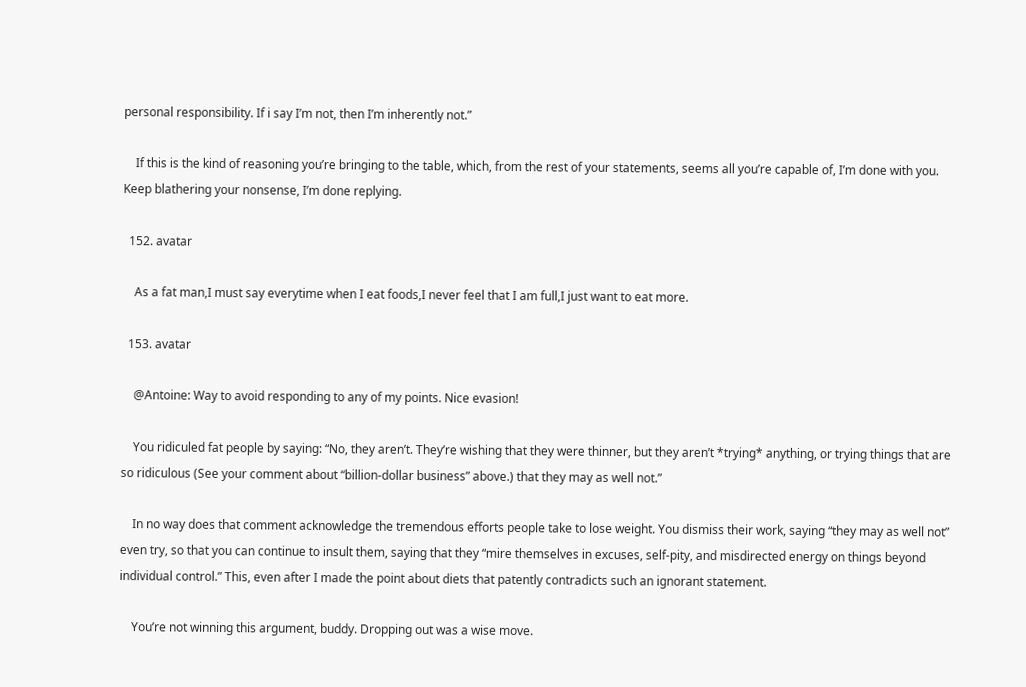personal responsibility. If i say I’m not, then I’m inherently not.”

    If this is the kind of reasoning you’re bringing to the table, which, from the rest of your statements, seems all you’re capable of, I’m done with you. Keep blathering your nonsense, I’m done replying.

  152. avatar

    As a fat man,I must say everytime when I eat foods,I never feel that I am full,I just want to eat more.

  153. avatar

    @Antoine: Way to avoid responding to any of my points. Nice evasion!

    You ridiculed fat people by saying: “No, they aren’t. They’re wishing that they were thinner, but they aren’t *trying* anything, or trying things that are so ridiculous (See your comment about “billion-dollar business” above.) that they may as well not.”

    In no way does that comment acknowledge the tremendous efforts people take to lose weight. You dismiss their work, saying “they may as well not” even try, so that you can continue to insult them, saying that they “mire themselves in excuses, self-pity, and misdirected energy on things beyond individual control.” This, even after I made the point about diets that patently contradicts such an ignorant statement.

    You’re not winning this argument, buddy. Dropping out was a wise move.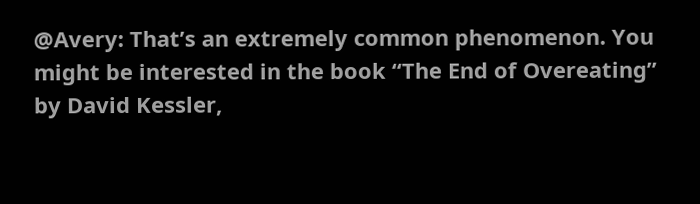@Avery: That’s an extremely common phenomenon. You might be interested in the book “The End of Overeating” by David Kessler,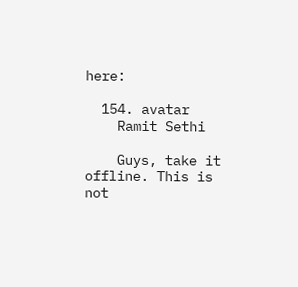here:

  154. avatar
    Ramit Sethi

    Guys, take it offline. This is not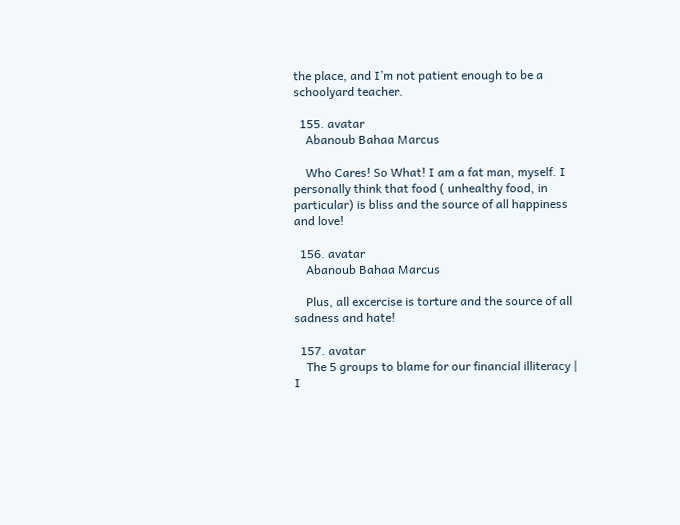the place, and I’m not patient enough to be a schoolyard teacher.

  155. avatar
    Abanoub Bahaa Marcus

    Who Cares! So What! I am a fat man, myself. I personally think that food ( unhealthy food, in particular) is bliss and the source of all happiness and love!

  156. avatar
    Abanoub Bahaa Marcus

    Plus, all excercise is torture and the source of all sadness and hate!

  157. avatar
    The 5 groups to blame for our financial illiteracy | I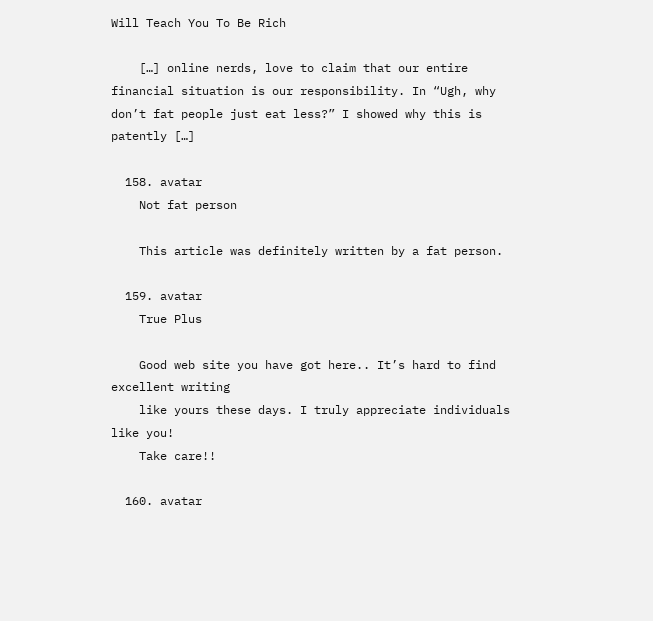Will Teach You To Be Rich

    […] online nerds, love to claim that our entire financial situation is our responsibility. In “Ugh, why don’t fat people just eat less?” I showed why this is patently […]

  158. avatar
    Not fat person

    This article was definitely written by a fat person.

  159. avatar
    True Plus

    Good web site you have got here.. It’s hard to find excellent writing
    like yours these days. I truly appreciate individuals like you!
    Take care!!

  160. avatar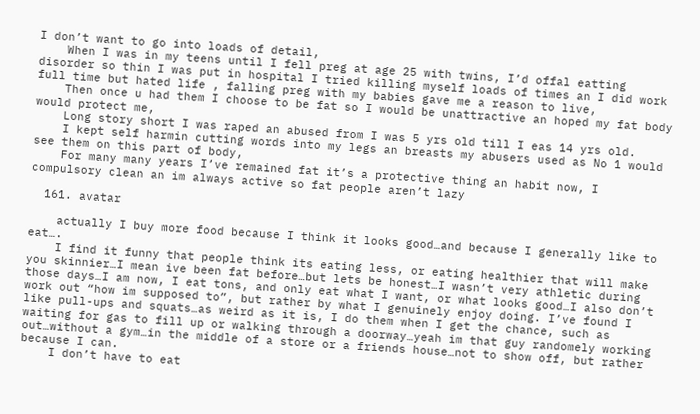I don’t want to go into loads of detail,
    When I was in my teens until I fell preg at age 25 with twins, I’d offal eatting disorder so thin I was put in hospital I tried killing myself loads of times an I did work full time but hated life , falling preg with my babies gave me a reason to live,
    Then once u had them I choose to be fat so I would be unattractive an hoped my fat body would protect me,
    Long story short I was raped an abused from I was 5 yrs old till I eas 14 yrs old.
    I kept self harmin cutting words into my legs an breasts my abusers used as No 1 would see them on this part of body,
    For many many years I’ve remained fat it’s a protective thing an habit now, I compulsory clean an im always active so fat people aren’t lazy

  161. avatar

    actually I buy more food because I think it looks good…and because I generally like to eat….
    I find it funny that people think its eating less, or eating healthier that will make you skinnier…I mean ive been fat before…but lets be honest…I wasn’t very athletic during those days…I am now, I eat tons, and only eat what I want, or what looks good…I also don’t work out “how im supposed to”, but rather by what I genuinely enjoy doing. I’ve found I like pull-ups and squats…as weird as it is, I do them when I get the chance, such as waiting for gas to fill up or walking through a doorway…yeah im that guy randomely working out…without a gym…in the middle of a store or a friends house…not to show off, but rather because I can.
    I don’t have to eat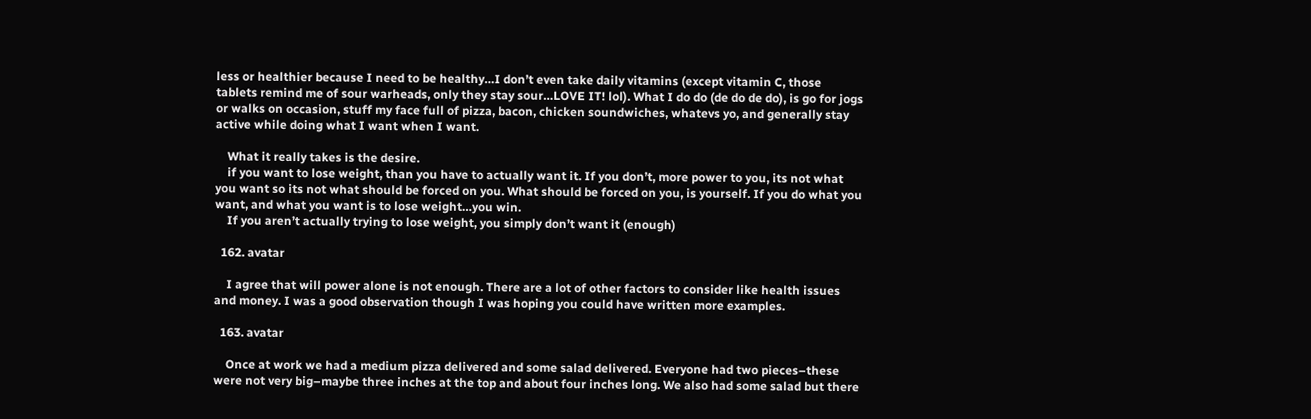less or healthier because I need to be healthy…I don’t even take daily vitamins (except vitamin C, those tablets remind me of sour warheads, only they stay sour…LOVE IT! lol). What I do do (de do de do), is go for jogs or walks on occasion, stuff my face full of pizza, bacon, chicken soundwiches, whatevs yo, and generally stay active while doing what I want when I want.

    What it really takes is the desire.
    if you want to lose weight, than you have to actually want it. If you don’t, more power to you, its not what you want so its not what should be forced on you. What should be forced on you, is yourself. If you do what you want, and what you want is to lose weight…you win.
    If you aren’t actually trying to lose weight, you simply don’t want it (enough)

  162. avatar

    I agree that will power alone is not enough. There are a lot of other factors to consider like health issues and money. I was a good observation though I was hoping you could have written more examples.

  163. avatar

    Once at work we had a medium pizza delivered and some salad delivered. Everyone had two pieces–these were not very big–maybe three inches at the top and about four inches long. We also had some salad but there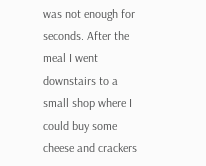was not enough for seconds. After the meal I went downstairs to a small shop where I could buy some cheese and crackers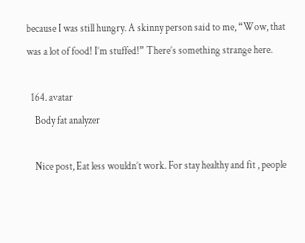because I was still hungry. A skinny person said to me, “Wow, that was a lot of food! I’m stuffed!” There’s something strange here.

  164. avatar
    Body fat analyzer

    Nice post, Eat less wouldn’t work. For stay healthy and fit , people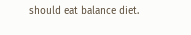should eat balance diet.